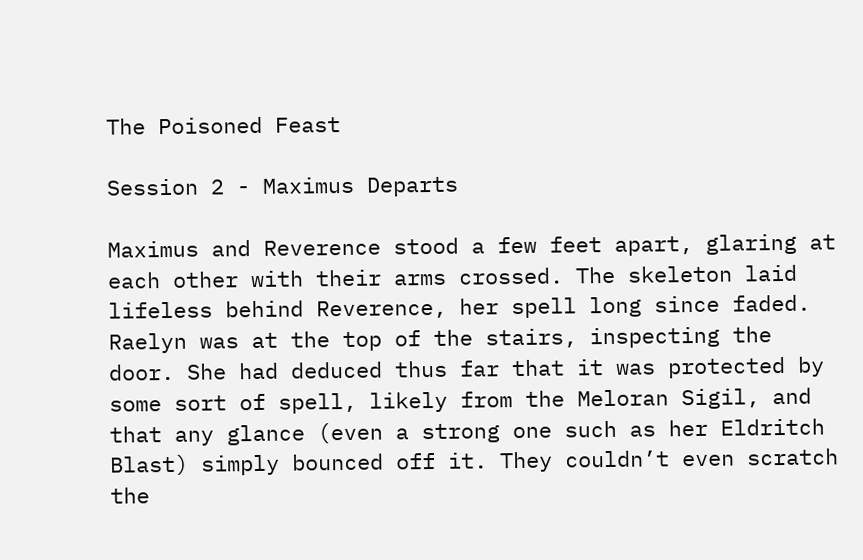The Poisoned Feast

Session 2 - Maximus Departs

Maximus and Reverence stood a few feet apart, glaring at each other with their arms crossed. The skeleton laid lifeless behind Reverence, her spell long since faded. Raelyn was at the top of the stairs, inspecting the door. She had deduced thus far that it was protected by some sort of spell, likely from the Meloran Sigil, and that any glance (even a strong one such as her Eldritch Blast) simply bounced off it. They couldn’t even scratch the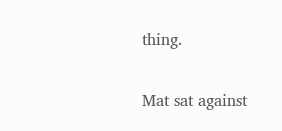thing.

Mat sat against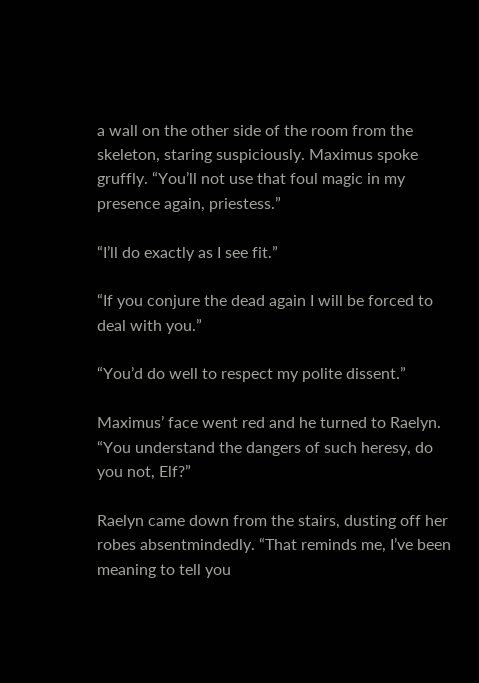a wall on the other side of the room from the skeleton, staring suspiciously. Maximus spoke gruffly. “You’ll not use that foul magic in my presence again, priestess.”

“I’ll do exactly as I see fit.”

“If you conjure the dead again I will be forced to deal with you.”

“You’d do well to respect my polite dissent.”

Maximus’ face went red and he turned to Raelyn. “You understand the dangers of such heresy, do you not, Elf?”

Raelyn came down from the stairs, dusting off her robes absentmindedly. “That reminds me, I’ve been meaning to tell you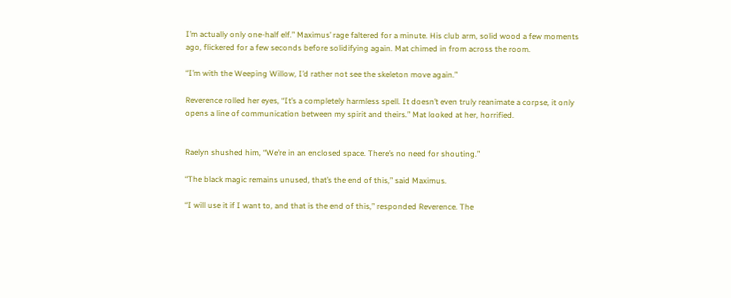I’m actually only one-half elf.” Maximus’ rage faltered for a minute. His club arm, solid wood a few moments ago, flickered for a few seconds before solidifying again. Mat chimed in from across the room.

“I’m with the Weeping Willow, I’d rather not see the skeleton move again.”

Reverence rolled her eyes, “It’s a completely harmless spell. It doesn’t even truly reanimate a corpse, it only opens a line of communication between my spirit and theirs.” Mat looked at her, horrified.


Raelyn shushed him, “We’re in an enclosed space. There’s no need for shouting.”

“The black magic remains unused, that’s the end of this,” said Maximus.

“I will use it if I want to, and that is the end of this,” responded Reverence. The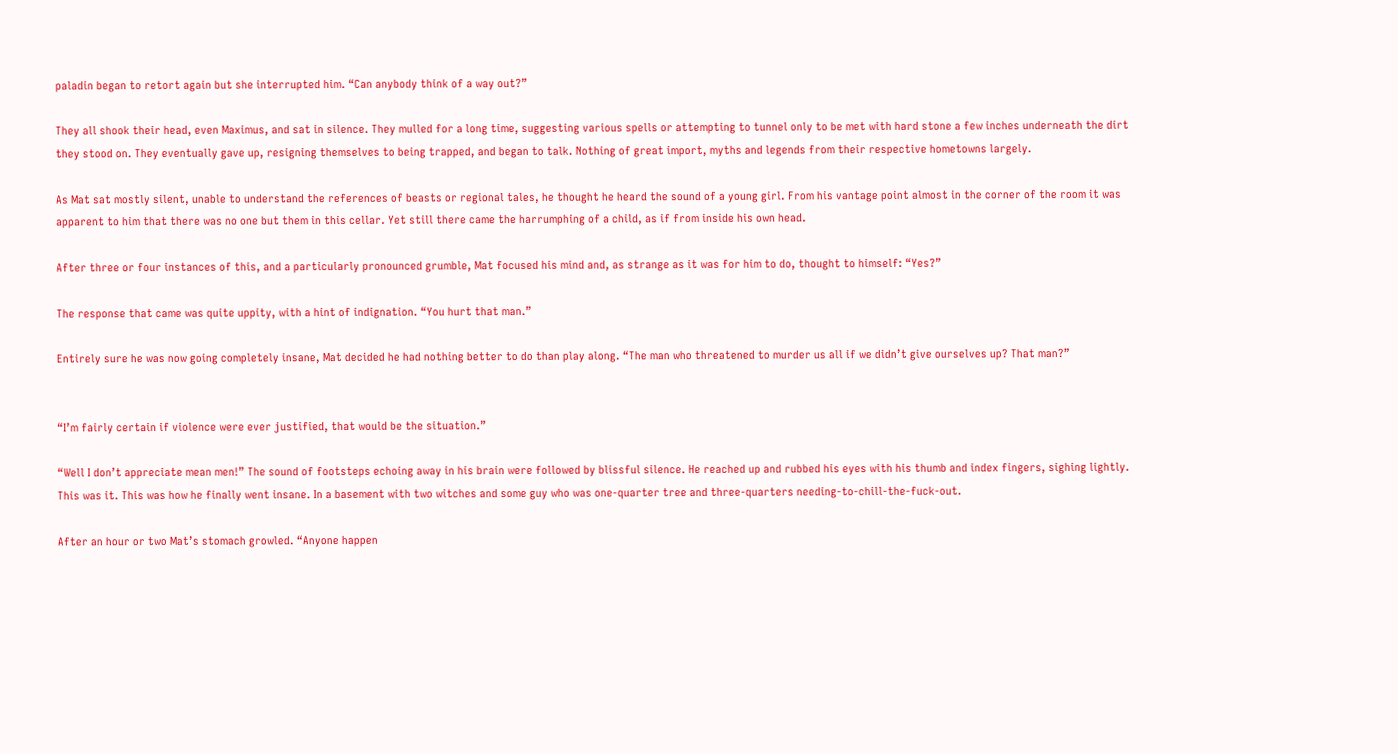paladin began to retort again but she interrupted him. “Can anybody think of a way out?”

They all shook their head, even Maximus, and sat in silence. They mulled for a long time, suggesting various spells or attempting to tunnel only to be met with hard stone a few inches underneath the dirt they stood on. They eventually gave up, resigning themselves to being trapped, and began to talk. Nothing of great import, myths and legends from their respective hometowns largely.

As Mat sat mostly silent, unable to understand the references of beasts or regional tales, he thought he heard the sound of a young girl. From his vantage point almost in the corner of the room it was apparent to him that there was no one but them in this cellar. Yet still there came the harrumphing of a child, as if from inside his own head.

After three or four instances of this, and a particularly pronounced grumble, Mat focused his mind and, as strange as it was for him to do, thought to himself: “Yes?”

The response that came was quite uppity, with a hint of indignation. “You hurt that man.”

Entirely sure he was now going completely insane, Mat decided he had nothing better to do than play along. “The man who threatened to murder us all if we didn’t give ourselves up? That man?”


“I’m fairly certain if violence were ever justified, that would be the situation.”

“Well I don’t appreciate mean men!” The sound of footsteps echoing away in his brain were followed by blissful silence. He reached up and rubbed his eyes with his thumb and index fingers, sighing lightly. This was it. This was how he finally went insane. In a basement with two witches and some guy who was one-quarter tree and three-quarters needing-to-chill-the-fuck-out.

After an hour or two Mat’s stomach growled. “Anyone happen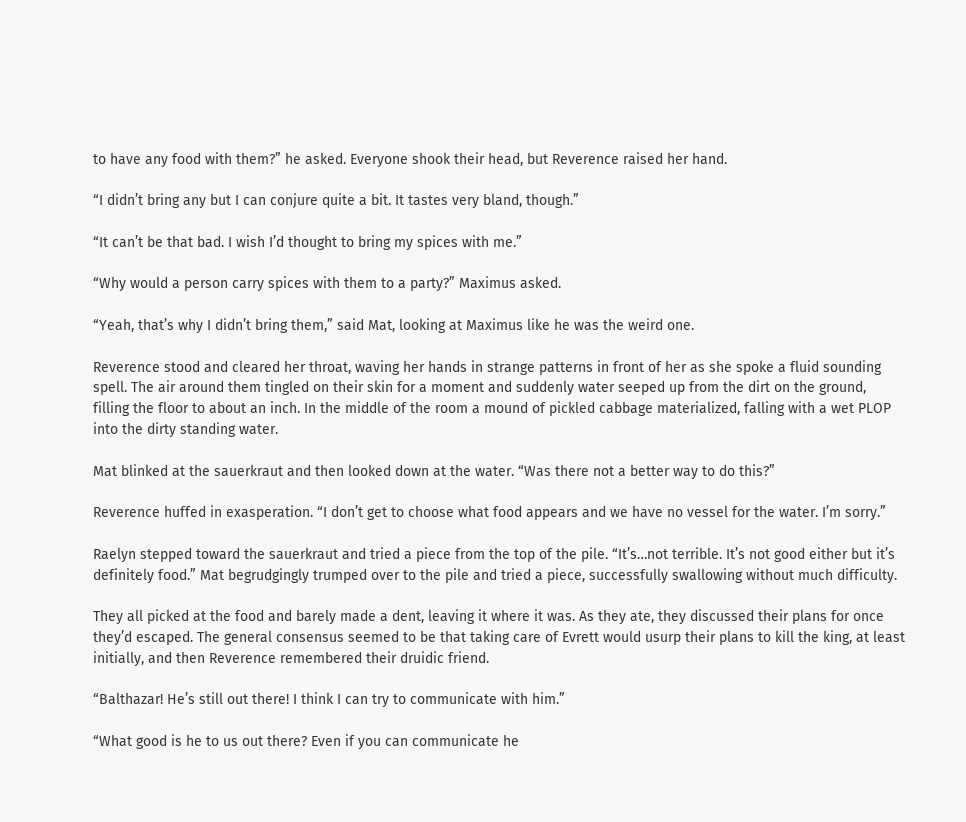to have any food with them?” he asked. Everyone shook their head, but Reverence raised her hand.

“I didn’t bring any but I can conjure quite a bit. It tastes very bland, though.”

“It can’t be that bad. I wish I’d thought to bring my spices with me.”

“Why would a person carry spices with them to a party?” Maximus asked.

“Yeah, that’s why I didn’t bring them,” said Mat, looking at Maximus like he was the weird one.

Reverence stood and cleared her throat, waving her hands in strange patterns in front of her as she spoke a fluid sounding spell. The air around them tingled on their skin for a moment and suddenly water seeped up from the dirt on the ground, filling the floor to about an inch. In the middle of the room a mound of pickled cabbage materialized, falling with a wet PLOP into the dirty standing water.

Mat blinked at the sauerkraut and then looked down at the water. “Was there not a better way to do this?”

Reverence huffed in exasperation. “I don’t get to choose what food appears and we have no vessel for the water. I’m sorry.”

Raelyn stepped toward the sauerkraut and tried a piece from the top of the pile. “It’s…not terrible. It’s not good either but it’s definitely food.” Mat begrudgingly trumped over to the pile and tried a piece, successfully swallowing without much difficulty.

They all picked at the food and barely made a dent, leaving it where it was. As they ate, they discussed their plans for once they’d escaped. The general consensus seemed to be that taking care of Evrett would usurp their plans to kill the king, at least initially, and then Reverence remembered their druidic friend.

“Balthazar! He’s still out there! I think I can try to communicate with him.”

“What good is he to us out there? Even if you can communicate he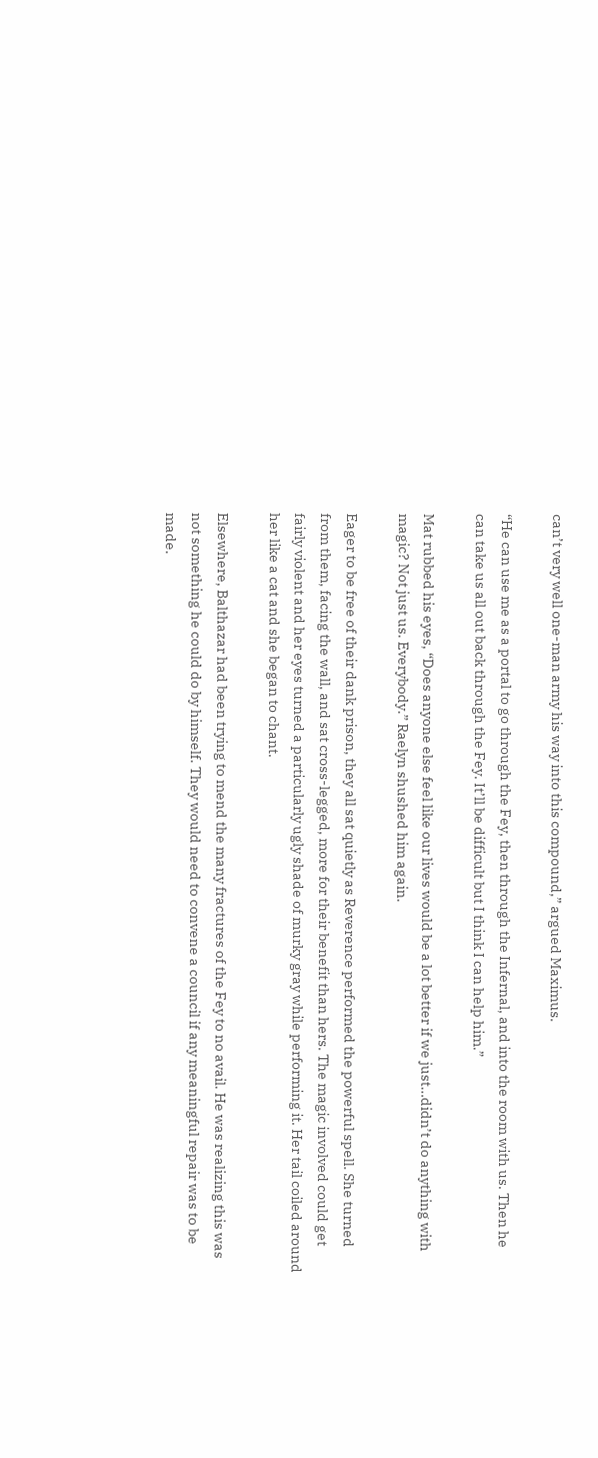can’t very well one-man army his way into this compound,” argued Maximus.

“He can use me as a portal to go through the Fey, then through the Infernal, and into the room with us. Then he can take us all out back through the Fey. It’ll be difficult but I think I can help him.”

Mat rubbed his eyes, “Does anyone else feel like our lives would be a lot better if we just…didn’t do anything with magic? Not just us. Everybody.” Raelyn shushed him again.

Eager to be free of their dank prison, they all sat quietly as Reverence performed the powerful spell. She turned from them, facing the wall, and sat cross-legged, more for their benefit than hers. The magic involved could get fairly violent and her eyes turned a particularly ugly shade of murky gray while performing it. Her tail coiled around her like a cat and she began to chant.

Elsewhere, Balthazar had been trying to mend the many fractures of the Fey to no avail. He was realizing this was not something he could do by himself. They would need to convene a council if any meaningful repair was to be made.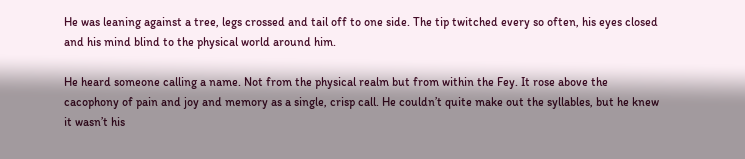He was leaning against a tree, legs crossed and tail off to one side. The tip twitched every so often, his eyes closed and his mind blind to the physical world around him.

He heard someone calling a name. Not from the physical realm but from within the Fey. It rose above the cacophony of pain and joy and memory as a single, crisp call. He couldn’t quite make out the syllables, but he knew it wasn’t his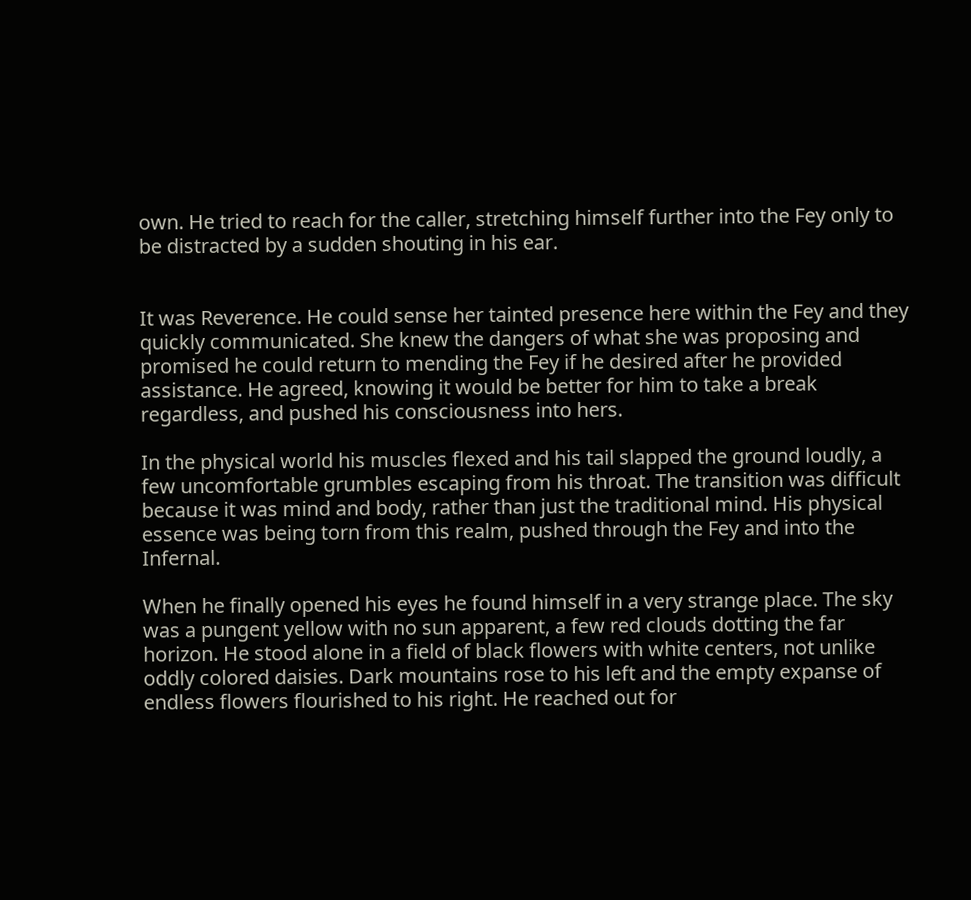own. He tried to reach for the caller, stretching himself further into the Fey only to be distracted by a sudden shouting in his ear.


It was Reverence. He could sense her tainted presence here within the Fey and they quickly communicated. She knew the dangers of what she was proposing and promised he could return to mending the Fey if he desired after he provided assistance. He agreed, knowing it would be better for him to take a break regardless, and pushed his consciousness into hers.

In the physical world his muscles flexed and his tail slapped the ground loudly, a few uncomfortable grumbles escaping from his throat. The transition was difficult because it was mind and body, rather than just the traditional mind. His physical essence was being torn from this realm, pushed through the Fey and into the Infernal.

When he finally opened his eyes he found himself in a very strange place. The sky was a pungent yellow with no sun apparent, a few red clouds dotting the far horizon. He stood alone in a field of black flowers with white centers, not unlike oddly colored daisies. Dark mountains rose to his left and the empty expanse of endless flowers flourished to his right. He reached out for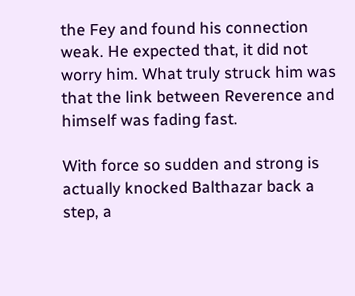the Fey and found his connection weak. He expected that, it did not worry him. What truly struck him was that the link between Reverence and himself was fading fast.

With force so sudden and strong is actually knocked Balthazar back a step, a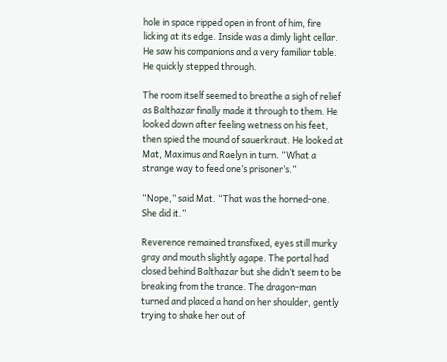hole in space ripped open in front of him, fire licking at its edge. Inside was a dimly light cellar. He saw his companions and a very familiar table. He quickly stepped through.

The room itself seemed to breathe a sigh of relief as Balthazar finally made it through to them. He looked down after feeling wetness on his feet, then spied the mound of sauerkraut. He looked at Mat, Maximus and Raelyn in turn. “What a strange way to feed one’s prisoner’s.”

“Nope,” said Mat. “That was the horned-one. She did it.”

Reverence remained transfixed, eyes still murky gray and mouth slightly agape. The portal had closed behind Balthazar but she didn’t seem to be breaking from the trance. The dragon-man turned and placed a hand on her shoulder, gently trying to shake her out of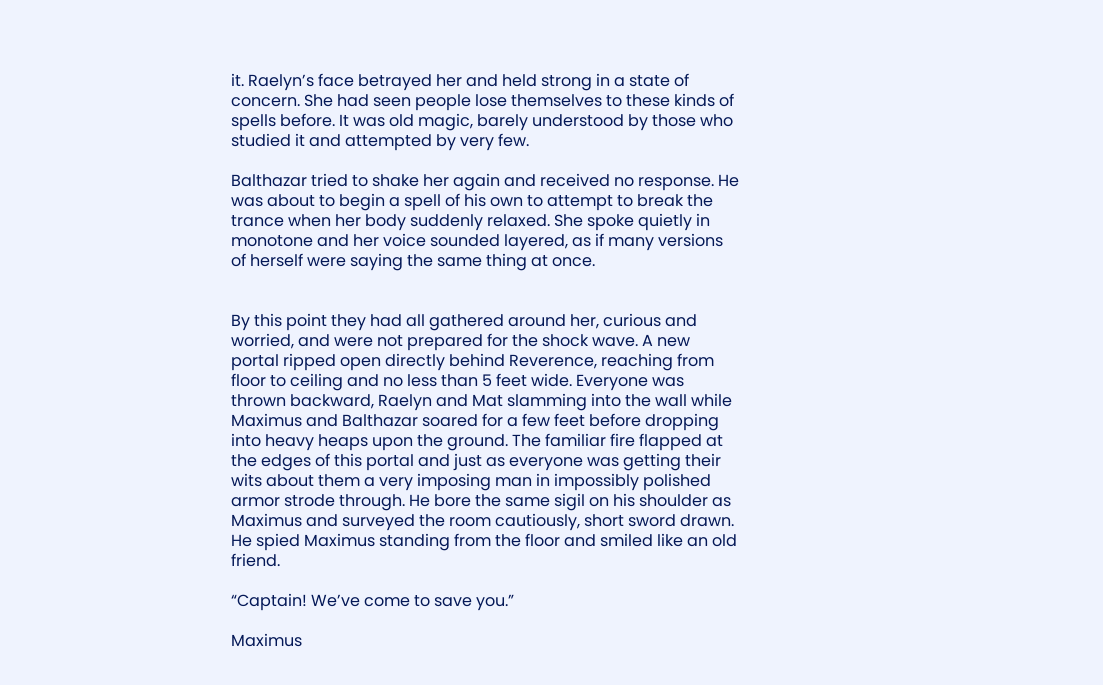it. Raelyn’s face betrayed her and held strong in a state of concern. She had seen people lose themselves to these kinds of spells before. It was old magic, barely understood by those who studied it and attempted by very few.

Balthazar tried to shake her again and received no response. He was about to begin a spell of his own to attempt to break the trance when her body suddenly relaxed. She spoke quietly in monotone and her voice sounded layered, as if many versions of herself were saying the same thing at once.


By this point they had all gathered around her, curious and worried, and were not prepared for the shock wave. A new portal ripped open directly behind Reverence, reaching from floor to ceiling and no less than 5 feet wide. Everyone was thrown backward, Raelyn and Mat slamming into the wall while Maximus and Balthazar soared for a few feet before dropping into heavy heaps upon the ground. The familiar fire flapped at the edges of this portal and just as everyone was getting their wits about them a very imposing man in impossibly polished armor strode through. He bore the same sigil on his shoulder as Maximus and surveyed the room cautiously, short sword drawn. He spied Maximus standing from the floor and smiled like an old friend.

“Captain! We’ve come to save you.”

Maximus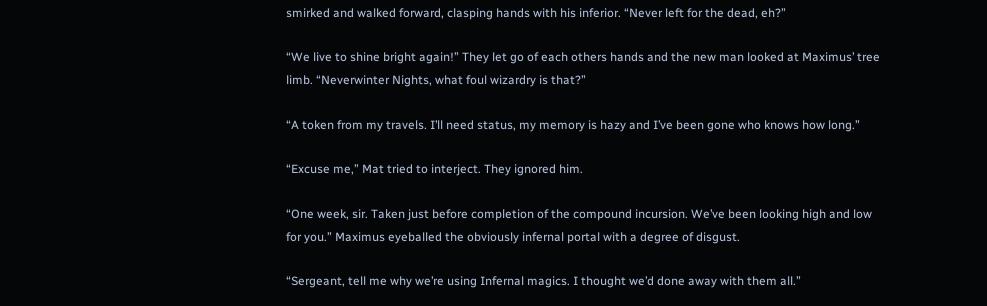smirked and walked forward, clasping hands with his inferior. “Never left for the dead, eh?”

“We live to shine bright again!” They let go of each others hands and the new man looked at Maximus’ tree limb. “Neverwinter Nights, what foul wizardry is that?”

“A token from my travels. I’ll need status, my memory is hazy and I’ve been gone who knows how long.”

“Excuse me,” Mat tried to interject. They ignored him.

“One week, sir. Taken just before completion of the compound incursion. We’ve been looking high and low for you.” Maximus eyeballed the obviously infernal portal with a degree of disgust.

“Sergeant, tell me why we’re using Infernal magics. I thought we’d done away with them all.”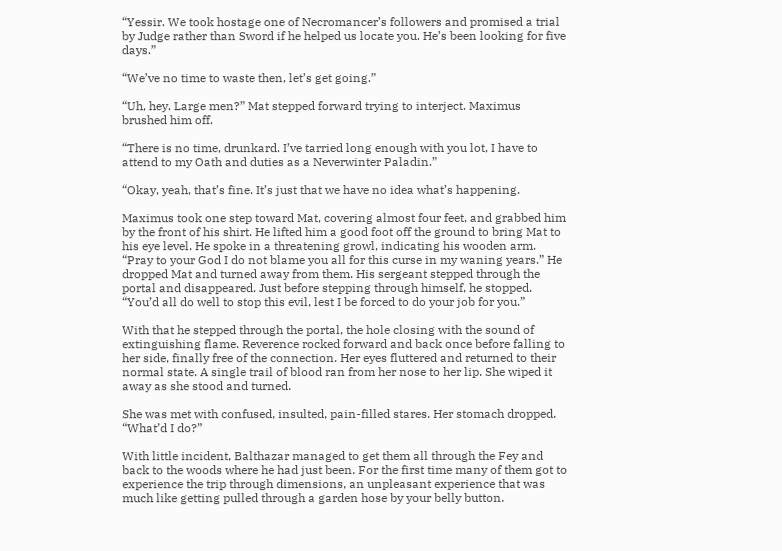“Yessir. We took hostage one of Necromancer’s followers and promised a trial by Judge rather than Sword if he helped us locate you. He’s been looking for five days.”

“We’ve no time to waste then, let’s get going.”

“Uh, hey. Large men?” Mat stepped forward trying to interject. Maximus brushed him off.

“There is no time, drunkard. I’ve tarried long enough with you lot, I have to attend to my Oath and duties as a Neverwinter Paladin.”

“Okay, yeah, that’s fine. It’s just that we have no idea what’s happening.

Maximus took one step toward Mat, covering almost four feet, and grabbed him by the front of his shirt. He lifted him a good foot off the ground to bring Mat to his eye level. He spoke in a threatening growl, indicating his wooden arm. “Pray to your God I do not blame you all for this curse in my waning years.” He dropped Mat and turned away from them. His sergeant stepped through the portal and disappeared. Just before stepping through himself, he stopped. “You’d all do well to stop this evil, lest I be forced to do your job for you.”

With that he stepped through the portal, the hole closing with the sound of extinguishing flame. Reverence rocked forward and back once before falling to her side, finally free of the connection. Her eyes fluttered and returned to their normal state. A single trail of blood ran from her nose to her lip. She wiped it away as she stood and turned.

She was met with confused, insulted, pain-filled stares. Her stomach dropped. “What’d I do?”

With little incident, Balthazar managed to get them all through the Fey and back to the woods where he had just been. For the first time many of them got to experience the trip through dimensions, an unpleasant experience that was much like getting pulled through a garden hose by your belly button.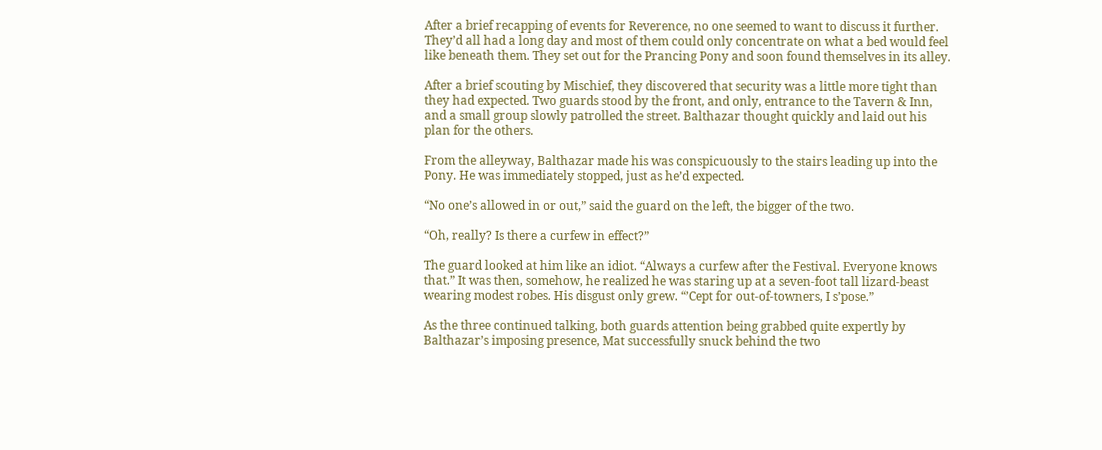After a brief recapping of events for Reverence, no one seemed to want to discuss it further. They’d all had a long day and most of them could only concentrate on what a bed would feel like beneath them. They set out for the Prancing Pony and soon found themselves in its alley.

After a brief scouting by Mischief, they discovered that security was a little more tight than they had expected. Two guards stood by the front, and only, entrance to the Tavern & Inn, and a small group slowly patrolled the street. Balthazar thought quickly and laid out his plan for the others.

From the alleyway, Balthazar made his was conspicuously to the stairs leading up into the Pony. He was immediately stopped, just as he’d expected.

“No one’s allowed in or out,” said the guard on the left, the bigger of the two.

“Oh, really? Is there a curfew in effect?”

The guard looked at him like an idiot. “Always a curfew after the Festival. Everyone knows that.” It was then, somehow, he realized he was staring up at a seven-foot tall lizard-beast wearing modest robes. His disgust only grew. “’Cept for out-of-towners, I s’pose.”

As the three continued talking, both guards attention being grabbed quite expertly by Balthazar’s imposing presence, Mat successfully snuck behind the two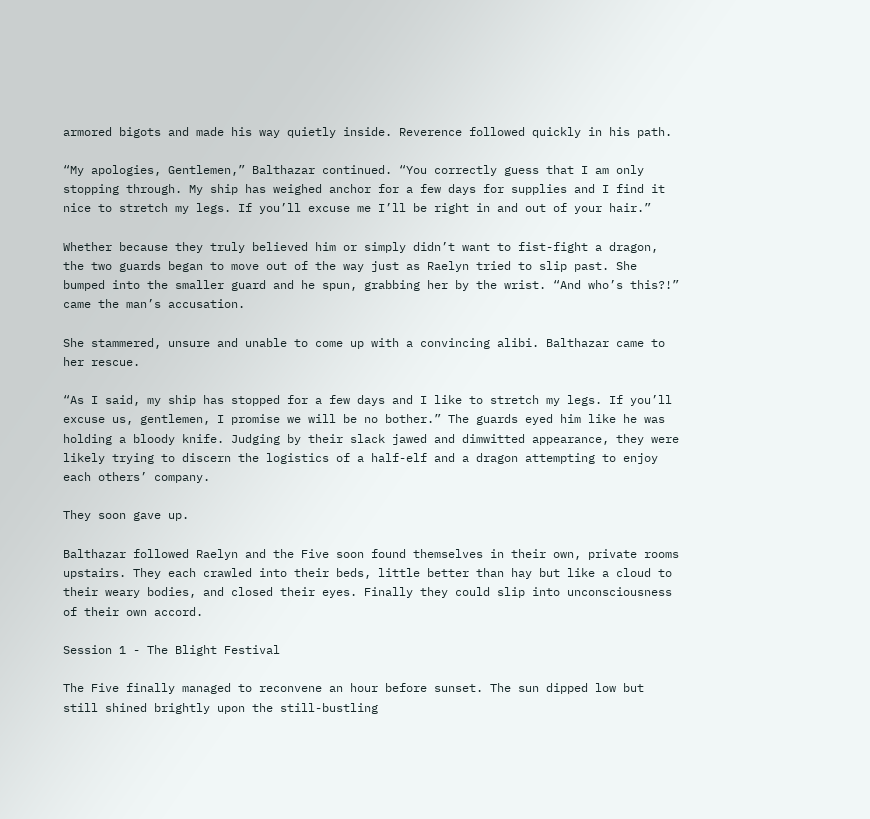armored bigots and made his way quietly inside. Reverence followed quickly in his path.

“My apologies, Gentlemen,” Balthazar continued. “You correctly guess that I am only stopping through. My ship has weighed anchor for a few days for supplies and I find it nice to stretch my legs. If you’ll excuse me I’ll be right in and out of your hair.”

Whether because they truly believed him or simply didn’t want to fist-fight a dragon, the two guards began to move out of the way just as Raelyn tried to slip past. She bumped into the smaller guard and he spun, grabbing her by the wrist. “And who’s this?!” came the man’s accusation.

She stammered, unsure and unable to come up with a convincing alibi. Balthazar came to her rescue.

“As I said, my ship has stopped for a few days and I like to stretch my legs. If you’ll excuse us, gentlemen, I promise we will be no bother.” The guards eyed him like he was holding a bloody knife. Judging by their slack jawed and dimwitted appearance, they were likely trying to discern the logistics of a half-elf and a dragon attempting to enjoy each others’ company.

They soon gave up.

Balthazar followed Raelyn and the Five soon found themselves in their own, private rooms upstairs. They each crawled into their beds, little better than hay but like a cloud to their weary bodies, and closed their eyes. Finally they could slip into unconsciousness of their own accord.

Session 1 - The Blight Festival

The Five finally managed to reconvene an hour before sunset. The sun dipped low but still shined brightly upon the still-bustling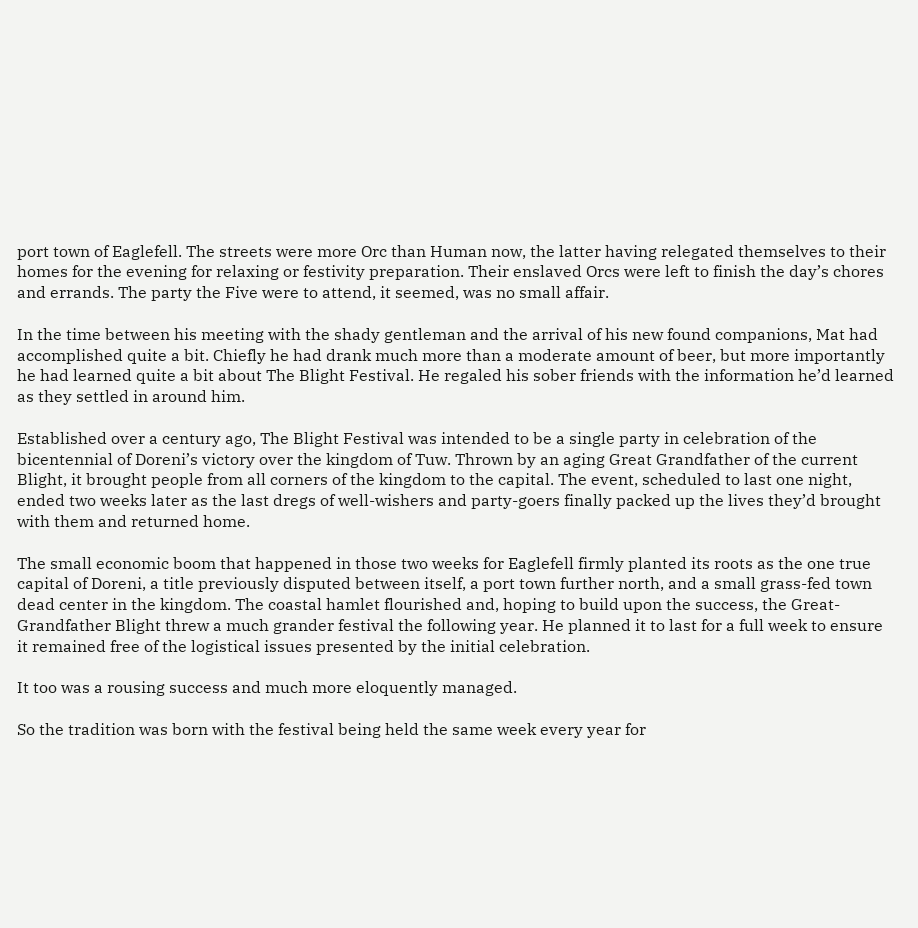port town of Eaglefell. The streets were more Orc than Human now, the latter having relegated themselves to their homes for the evening for relaxing or festivity preparation. Their enslaved Orcs were left to finish the day’s chores and errands. The party the Five were to attend, it seemed, was no small affair.

In the time between his meeting with the shady gentleman and the arrival of his new found companions, Mat had accomplished quite a bit. Chiefly he had drank much more than a moderate amount of beer, but more importantly he had learned quite a bit about The Blight Festival. He regaled his sober friends with the information he’d learned as they settled in around him.

Established over a century ago, The Blight Festival was intended to be a single party in celebration of the bicentennial of Doreni’s victory over the kingdom of Tuw. Thrown by an aging Great Grandfather of the current Blight, it brought people from all corners of the kingdom to the capital. The event, scheduled to last one night, ended two weeks later as the last dregs of well-wishers and party-goers finally packed up the lives they’d brought with them and returned home.

The small economic boom that happened in those two weeks for Eaglefell firmly planted its roots as the one true capital of Doreni, a title previously disputed between itself, a port town further north, and a small grass-fed town dead center in the kingdom. The coastal hamlet flourished and, hoping to build upon the success, the Great-Grandfather Blight threw a much grander festival the following year. He planned it to last for a full week to ensure it remained free of the logistical issues presented by the initial celebration.

It too was a rousing success and much more eloquently managed.

So the tradition was born with the festival being held the same week every year for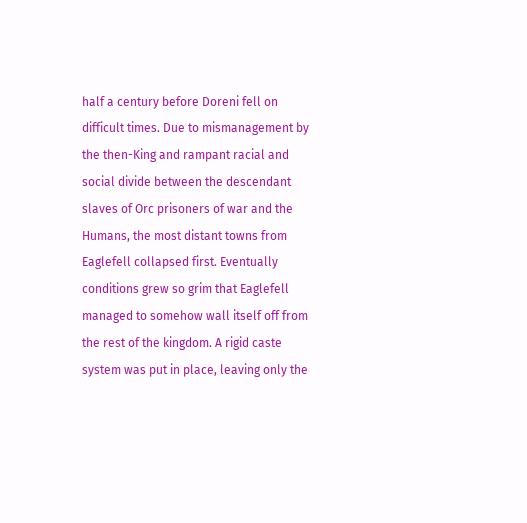half a century before Doreni fell on difficult times. Due to mismanagement by the then-King and rampant racial and social divide between the descendant slaves of Orc prisoners of war and the Humans, the most distant towns from Eaglefell collapsed first. Eventually conditions grew so grim that Eaglefell managed to somehow wall itself off from the rest of the kingdom. A rigid caste system was put in place, leaving only the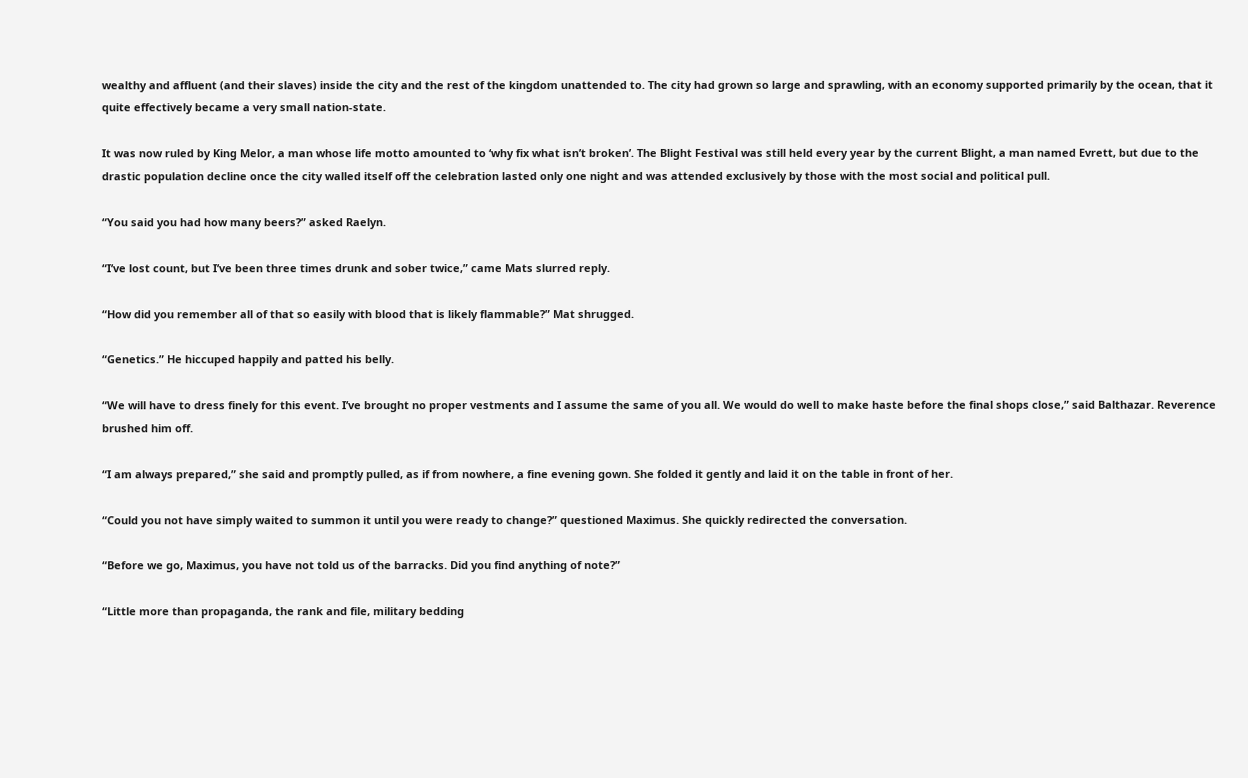wealthy and affluent (and their slaves) inside the city and the rest of the kingdom unattended to. The city had grown so large and sprawling, with an economy supported primarily by the ocean, that it quite effectively became a very small nation-state.

It was now ruled by King Melor, a man whose life motto amounted to ‘why fix what isn’t broken’. The Blight Festival was still held every year by the current Blight, a man named Evrett, but due to the drastic population decline once the city walled itself off the celebration lasted only one night and was attended exclusively by those with the most social and political pull.

“You said you had how many beers?” asked Raelyn.

“I’ve lost count, but I’ve been three times drunk and sober twice,” came Mats slurred reply.

“How did you remember all of that so easily with blood that is likely flammable?” Mat shrugged.

“Genetics.” He hiccuped happily and patted his belly.

“We will have to dress finely for this event. I’ve brought no proper vestments and I assume the same of you all. We would do well to make haste before the final shops close,” said Balthazar. Reverence brushed him off.

“I am always prepared,” she said and promptly pulled, as if from nowhere, a fine evening gown. She folded it gently and laid it on the table in front of her.

“Could you not have simply waited to summon it until you were ready to change?” questioned Maximus. She quickly redirected the conversation.

“Before we go, Maximus, you have not told us of the barracks. Did you find anything of note?”

“Little more than propaganda, the rank and file, military bedding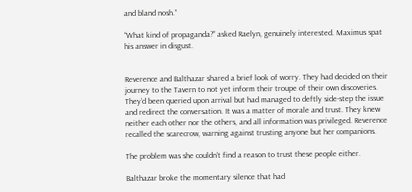and bland nosh.”

“What kind of propaganda?” asked Raelyn, genuinely interested. Maximus spat his answer in disgust.


Reverence and Balthazar shared a brief look of worry. They had decided on their journey to the Tavern to not yet inform their troupe of their own discoveries. They’d been queried upon arrival but had managed to deftly side-step the issue and redirect the conversation. It was a matter of morale and trust. They knew neither each other nor the others, and all information was privileged. Reverence recalled the scarecrow, warning against trusting anyone but her companions.

The problem was she couldn’t find a reason to trust these people either.

Balthazar broke the momentary silence that had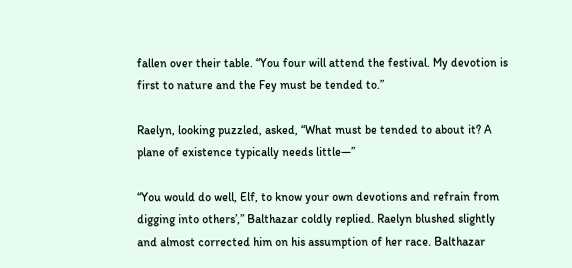fallen over their table. “You four will attend the festival. My devotion is first to nature and the Fey must be tended to.”

Raelyn, looking puzzled, asked, “What must be tended to about it? A plane of existence typically needs little—”

“You would do well, Elf, to know your own devotions and refrain from digging into others’,” Balthazar coldly replied. Raelyn blushed slightly and almost corrected him on his assumption of her race. Balthazar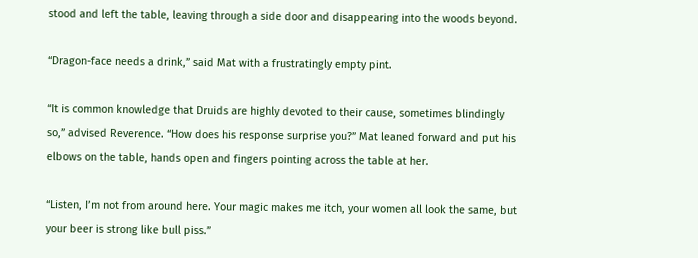stood and left the table, leaving through a side door and disappearing into the woods beyond.

“Dragon-face needs a drink,” said Mat with a frustratingly empty pint.

“It is common knowledge that Druids are highly devoted to their cause, sometimes blindingly so,” advised Reverence. “How does his response surprise you?” Mat leaned forward and put his elbows on the table, hands open and fingers pointing across the table at her.

“Listen, I’m not from around here. Your magic makes me itch, your women all look the same, but your beer is strong like bull piss.”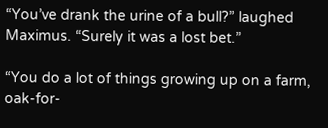“You’ve drank the urine of a bull?” laughed Maximus. “Surely it was a lost bet.”

“You do a lot of things growing up on a farm, oak-for-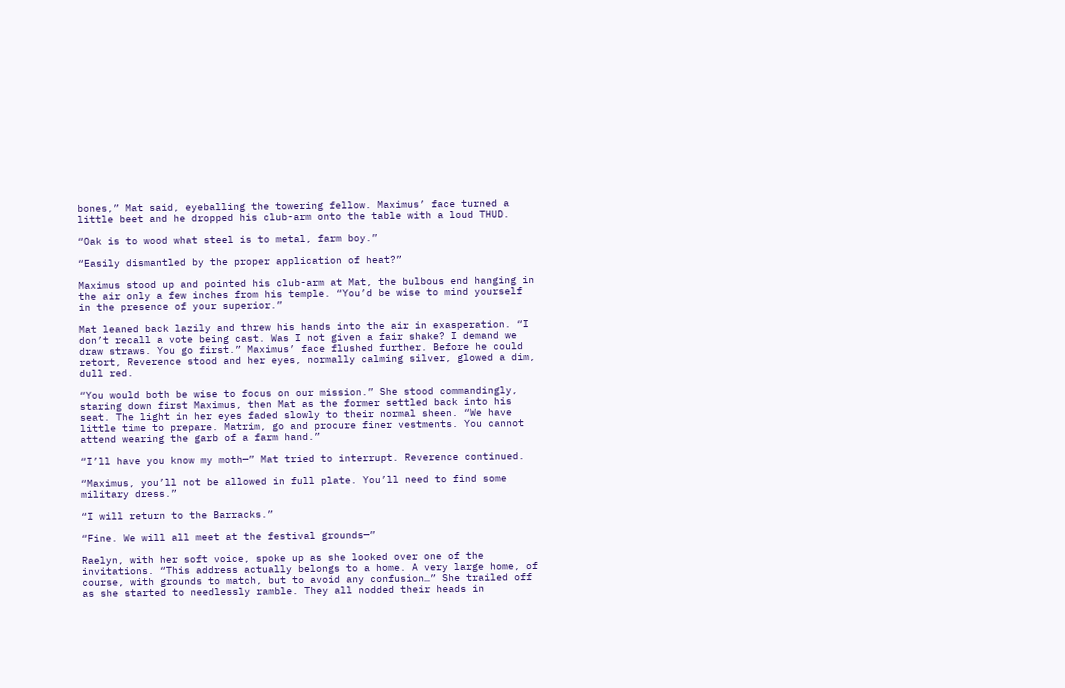bones,” Mat said, eyeballing the towering fellow. Maximus’ face turned a little beet and he dropped his club-arm onto the table with a loud THUD.

“Oak is to wood what steel is to metal, farm boy.”

“Easily dismantled by the proper application of heat?”

Maximus stood up and pointed his club-arm at Mat, the bulbous end hanging in the air only a few inches from his temple. “You’d be wise to mind yourself in the presence of your superior.”

Mat leaned back lazily and threw his hands into the air in exasperation. “I don’t recall a vote being cast. Was I not given a fair shake? I demand we draw straws. You go first.” Maximus’ face flushed further. Before he could retort, Reverence stood and her eyes, normally calming silver, glowed a dim, dull red.

“You would both be wise to focus on our mission.” She stood commandingly, staring down first Maximus, then Mat as the former settled back into his seat. The light in her eyes faded slowly to their normal sheen. “We have little time to prepare. Matrim, go and procure finer vestments. You cannot attend wearing the garb of a farm hand.”

“I’ll have you know my moth—” Mat tried to interrupt. Reverence continued.

“Maximus, you’ll not be allowed in full plate. You’ll need to find some military dress.”

“I will return to the Barracks.”

“Fine. We will all meet at the festival grounds—”

Raelyn, with her soft voice, spoke up as she looked over one of the invitations. “This address actually belongs to a home. A very large home, of course, with grounds to match, but to avoid any confusion…” She trailed off as she started to needlessly ramble. They all nodded their heads in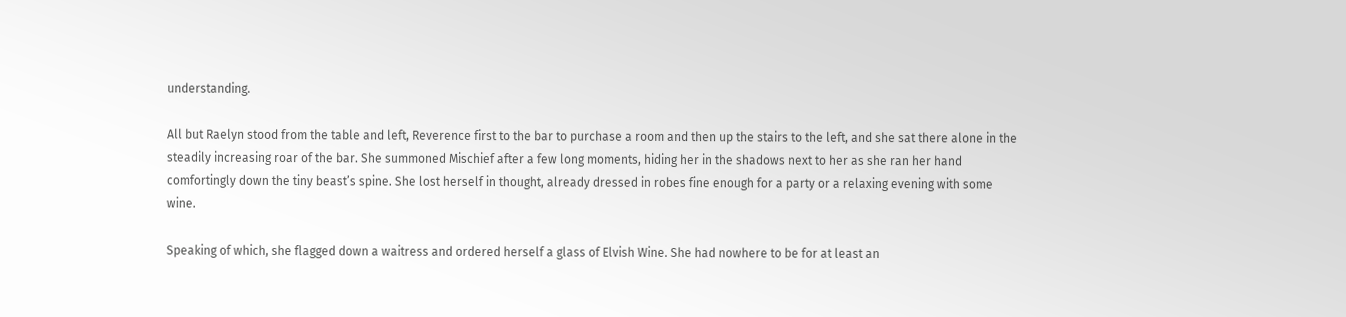understanding.

All but Raelyn stood from the table and left, Reverence first to the bar to purchase a room and then up the stairs to the left, and she sat there alone in the steadily increasing roar of the bar. She summoned Mischief after a few long moments, hiding her in the shadows next to her as she ran her hand comfortingly down the tiny beast’s spine. She lost herself in thought, already dressed in robes fine enough for a party or a relaxing evening with some wine.

Speaking of which, she flagged down a waitress and ordered herself a glass of Elvish Wine. She had nowhere to be for at least an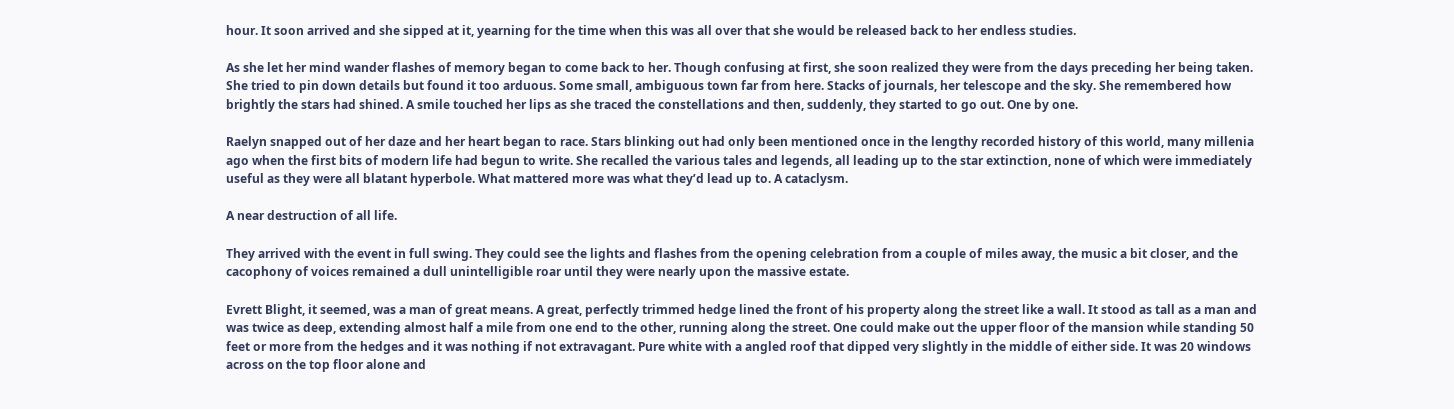hour. It soon arrived and she sipped at it, yearning for the time when this was all over that she would be released back to her endless studies.

As she let her mind wander flashes of memory began to come back to her. Though confusing at first, she soon realized they were from the days preceding her being taken. She tried to pin down details but found it too arduous. Some small, ambiguous town far from here. Stacks of journals, her telescope and the sky. She remembered how brightly the stars had shined. A smile touched her lips as she traced the constellations and then, suddenly, they started to go out. One by one.

Raelyn snapped out of her daze and her heart began to race. Stars blinking out had only been mentioned once in the lengthy recorded history of this world, many millenia ago when the first bits of modern life had begun to write. She recalled the various tales and legends, all leading up to the star extinction, none of which were immediately useful as they were all blatant hyperbole. What mattered more was what they’d lead up to. A cataclysm.

A near destruction of all life.

They arrived with the event in full swing. They could see the lights and flashes from the opening celebration from a couple of miles away, the music a bit closer, and the cacophony of voices remained a dull unintelligible roar until they were nearly upon the massive estate.

Evrett Blight, it seemed, was a man of great means. A great, perfectly trimmed hedge lined the front of his property along the street like a wall. It stood as tall as a man and was twice as deep, extending almost half a mile from one end to the other, running along the street. One could make out the upper floor of the mansion while standing 50 feet or more from the hedges and it was nothing if not extravagant. Pure white with a angled roof that dipped very slightly in the middle of either side. It was 20 windows across on the top floor alone and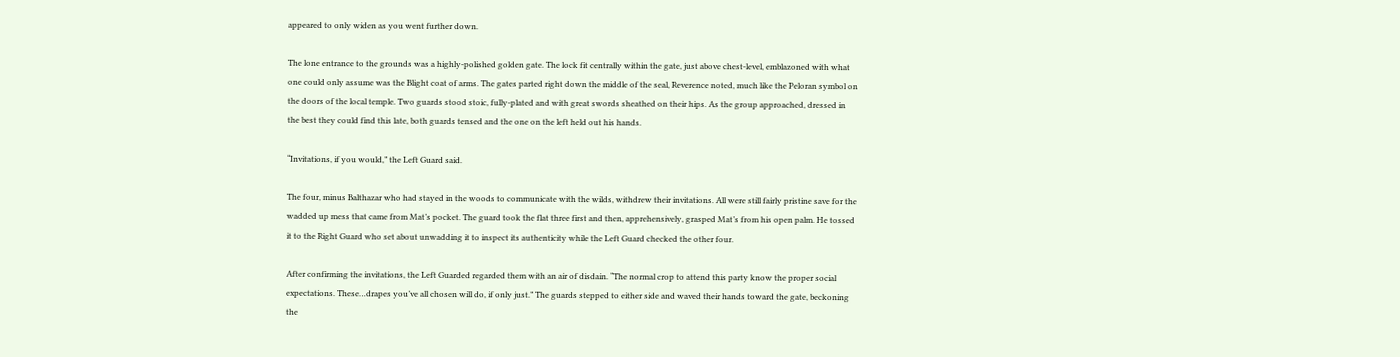appeared to only widen as you went further down.

The lone entrance to the grounds was a highly-polished golden gate. The lock fit centrally within the gate, just above chest-level, emblazoned with what one could only assume was the Blight coat of arms. The gates parted right down the middle of the seal, Reverence noted, much like the Peloran symbol on the doors of the local temple. Two guards stood stoic, fully-plated and with great swords sheathed on their hips. As the group approached, dressed in the best they could find this late, both guards tensed and the one on the left held out his hands.

“Invitations, if you would,” the Left Guard said.

The four, minus Balthazar who had stayed in the woods to communicate with the wilds, withdrew their invitations. All were still fairly pristine save for the wadded up mess that came from Mat’s pocket. The guard took the flat three first and then, apprehensively, grasped Mat’s from his open palm. He tossed it to the Right Guard who set about unwadding it to inspect its authenticity while the Left Guard checked the other four.

After confirming the invitations, the Left Guarded regarded them with an air of disdain. “The normal crop to attend this party know the proper social expectations. These…drapes you’ve all chosen will do, if only just.” The guards stepped to either side and waved their hands toward the gate, beckoning the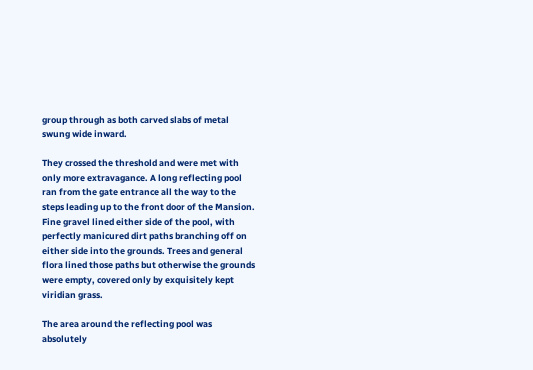group through as both carved slabs of metal swung wide inward.

They crossed the threshold and were met with only more extravagance. A long reflecting pool ran from the gate entrance all the way to the steps leading up to the front door of the Mansion. Fine gravel lined either side of the pool, with perfectly manicured dirt paths branching off on either side into the grounds. Trees and general flora lined those paths but otherwise the grounds were empty, covered only by exquisitely kept viridian grass.

The area around the reflecting pool was absolutely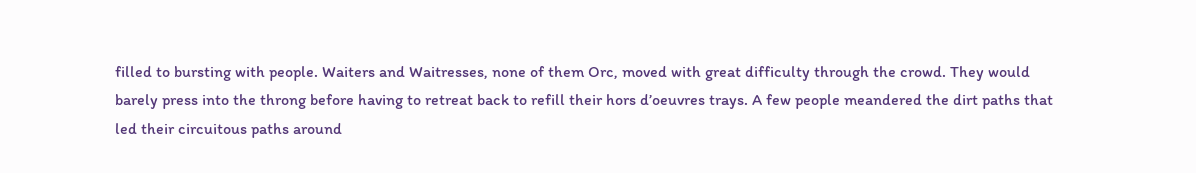filled to bursting with people. Waiters and Waitresses, none of them Orc, moved with great difficulty through the crowd. They would barely press into the throng before having to retreat back to refill their hors d’oeuvres trays. A few people meandered the dirt paths that led their circuitous paths around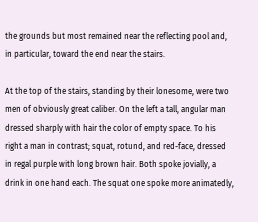the grounds but most remained near the reflecting pool and, in particular, toward the end near the stairs.

At the top of the stairs, standing by their lonesome, were two men of obviously great caliber. On the left a tall, angular man dressed sharply with hair the color of empty space. To his right a man in contrast; squat, rotund, and red-face, dressed in regal purple with long brown hair. Both spoke jovially, a drink in one hand each. The squat one spoke more animatedly,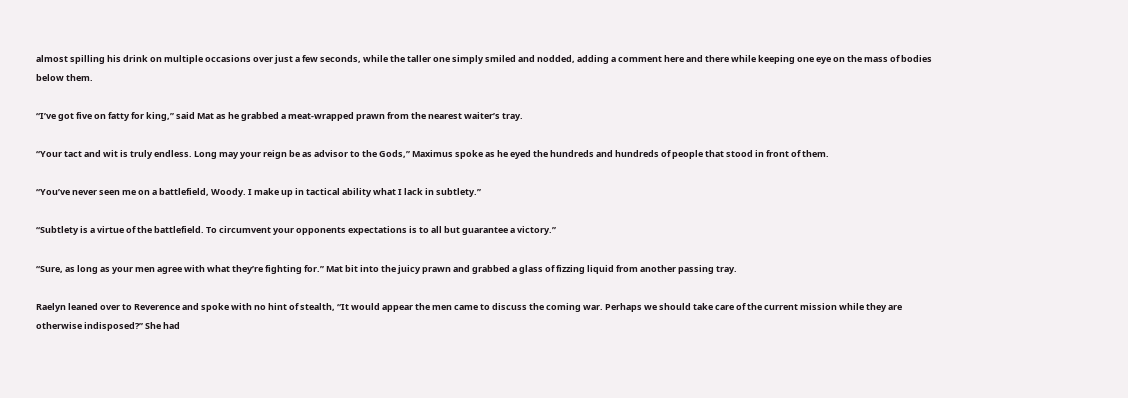almost spilling his drink on multiple occasions over just a few seconds, while the taller one simply smiled and nodded, adding a comment here and there while keeping one eye on the mass of bodies below them.

“I’ve got five on fatty for king,” said Mat as he grabbed a meat-wrapped prawn from the nearest waiter’s tray.

“Your tact and wit is truly endless. Long may your reign be as advisor to the Gods,” Maximus spoke as he eyed the hundreds and hundreds of people that stood in front of them.

“You’ve never seen me on a battlefield, Woody. I make up in tactical ability what I lack in subtlety.”

“Subtlety is a virtue of the battlefield. To circumvent your opponents expectations is to all but guarantee a victory.”

“Sure, as long as your men agree with what they’re fighting for.” Mat bit into the juicy prawn and grabbed a glass of fizzing liquid from another passing tray.

Raelyn leaned over to Reverence and spoke with no hint of stealth, “It would appear the men came to discuss the coming war. Perhaps we should take care of the current mission while they are otherwise indisposed?” She had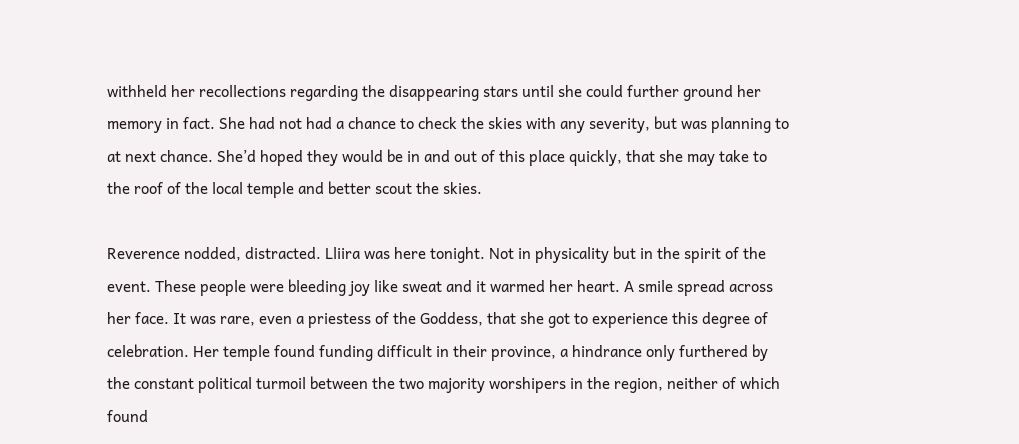withheld her recollections regarding the disappearing stars until she could further ground her memory in fact. She had not had a chance to check the skies with any severity, but was planning to at next chance. She’d hoped they would be in and out of this place quickly, that she may take to the roof of the local temple and better scout the skies.

Reverence nodded, distracted. Lliira was here tonight. Not in physicality but in the spirit of the event. These people were bleeding joy like sweat and it warmed her heart. A smile spread across her face. It was rare, even a priestess of the Goddess, that she got to experience this degree of celebration. Her temple found funding difficult in their province, a hindrance only furthered by the constant political turmoil between the two majority worshipers in the region, neither of which found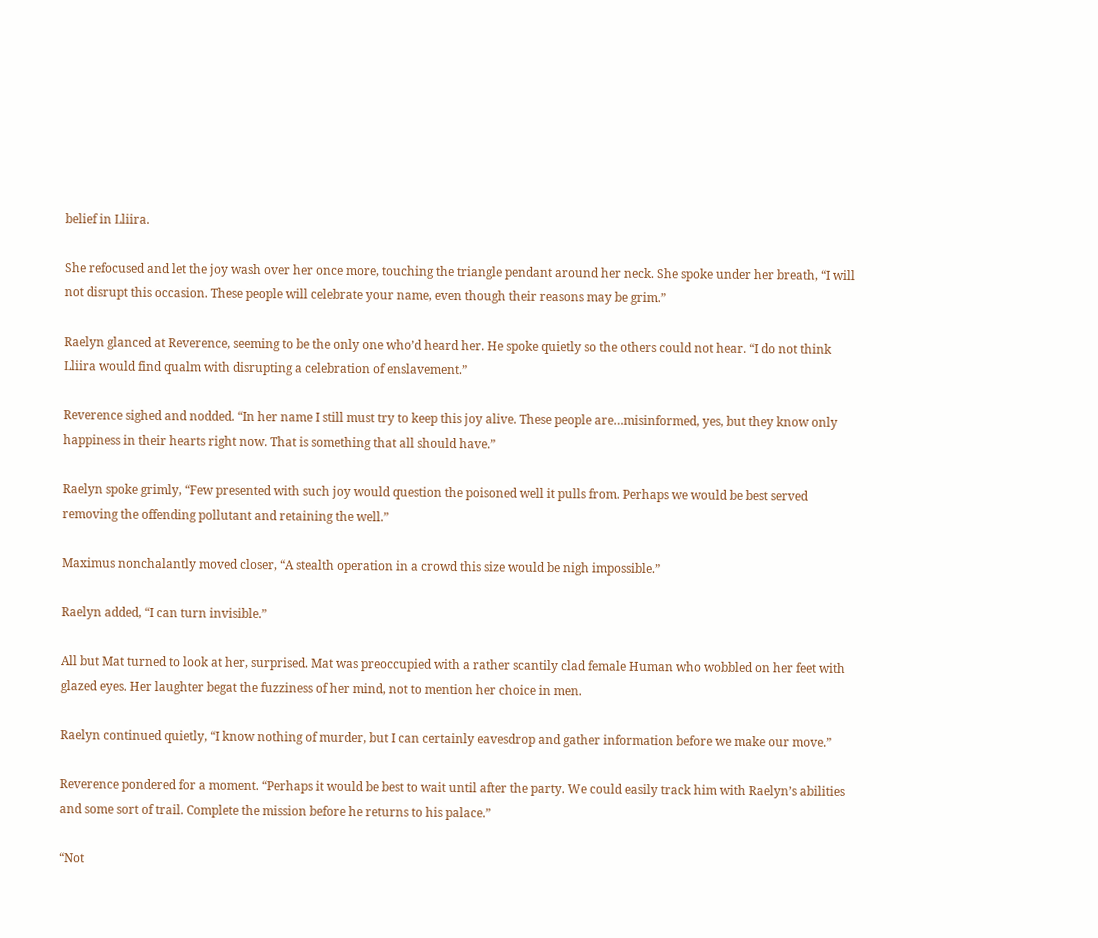belief in Lliira.

She refocused and let the joy wash over her once more, touching the triangle pendant around her neck. She spoke under her breath, “I will not disrupt this occasion. These people will celebrate your name, even though their reasons may be grim.”

Raelyn glanced at Reverence, seeming to be the only one who’d heard her. He spoke quietly so the others could not hear. “I do not think Lliira would find qualm with disrupting a celebration of enslavement.”

Reverence sighed and nodded. “In her name I still must try to keep this joy alive. These people are…misinformed, yes, but they know only happiness in their hearts right now. That is something that all should have.”

Raelyn spoke grimly, “Few presented with such joy would question the poisoned well it pulls from. Perhaps we would be best served removing the offending pollutant and retaining the well.”

Maximus nonchalantly moved closer, “A stealth operation in a crowd this size would be nigh impossible.”

Raelyn added, “I can turn invisible.”

All but Mat turned to look at her, surprised. Mat was preoccupied with a rather scantily clad female Human who wobbled on her feet with glazed eyes. Her laughter begat the fuzziness of her mind, not to mention her choice in men.

Raelyn continued quietly, “I know nothing of murder, but I can certainly eavesdrop and gather information before we make our move.”

Reverence pondered for a moment. “Perhaps it would be best to wait until after the party. We could easily track him with Raelyn’s abilities and some sort of trail. Complete the mission before he returns to his palace.”

“Not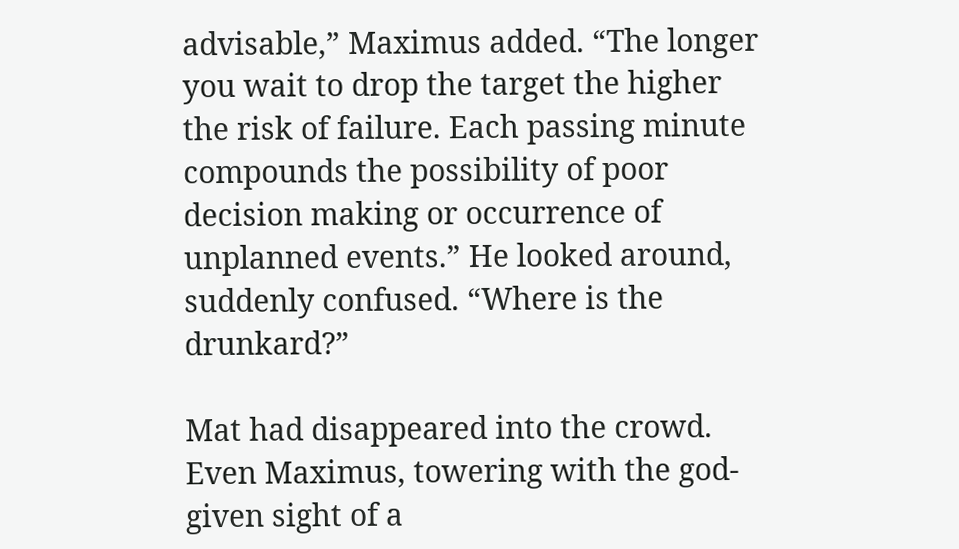advisable,” Maximus added. “The longer you wait to drop the target the higher the risk of failure. Each passing minute compounds the possibility of poor decision making or occurrence of unplanned events.” He looked around, suddenly confused. “Where is the drunkard?”

Mat had disappeared into the crowd. Even Maximus, towering with the god-given sight of a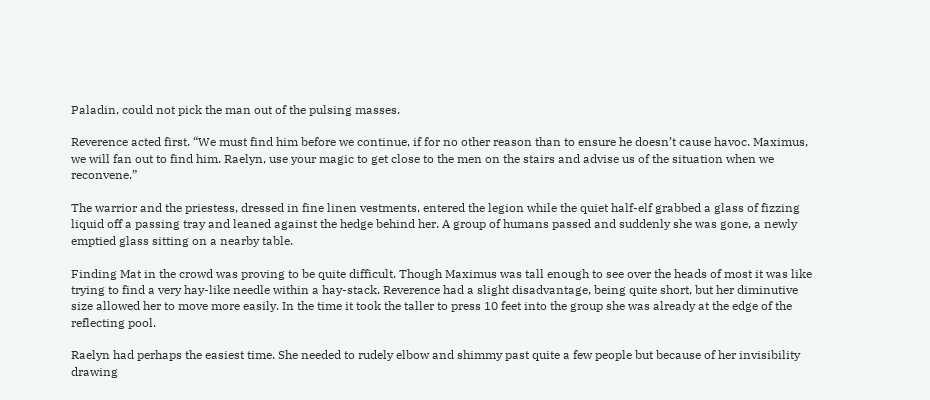Paladin, could not pick the man out of the pulsing masses.

Reverence acted first. “We must find him before we continue, if for no other reason than to ensure he doesn’t cause havoc. Maximus, we will fan out to find him. Raelyn, use your magic to get close to the men on the stairs and advise us of the situation when we reconvene.”

The warrior and the priestess, dressed in fine linen vestments, entered the legion while the quiet half-elf grabbed a glass of fizzing liquid off a passing tray and leaned against the hedge behind her. A group of humans passed and suddenly she was gone, a newly emptied glass sitting on a nearby table.

Finding Mat in the crowd was proving to be quite difficult. Though Maximus was tall enough to see over the heads of most it was like trying to find a very hay-like needle within a hay-stack. Reverence had a slight disadvantage, being quite short, but her diminutive size allowed her to move more easily. In the time it took the taller to press 10 feet into the group she was already at the edge of the reflecting pool.

Raelyn had perhaps the easiest time. She needed to rudely elbow and shimmy past quite a few people but because of her invisibility drawing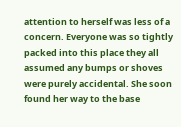attention to herself was less of a concern. Everyone was so tightly packed into this place they all assumed any bumps or shoves were purely accidental. She soon found her way to the base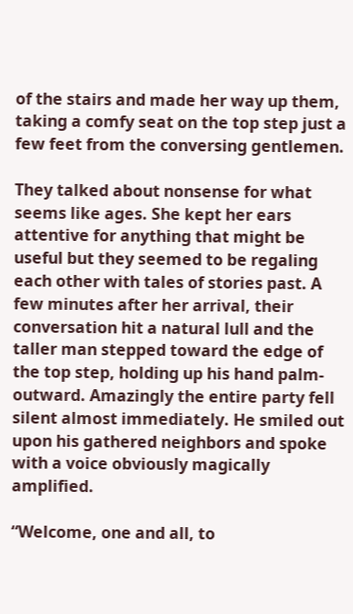of the stairs and made her way up them, taking a comfy seat on the top step just a few feet from the conversing gentlemen.

They talked about nonsense for what seems like ages. She kept her ears attentive for anything that might be useful but they seemed to be regaling each other with tales of stories past. A few minutes after her arrival, their conversation hit a natural lull and the taller man stepped toward the edge of the top step, holding up his hand palm-outward. Amazingly the entire party fell silent almost immediately. He smiled out upon his gathered neighbors and spoke with a voice obviously magically amplified.

“Welcome, one and all, to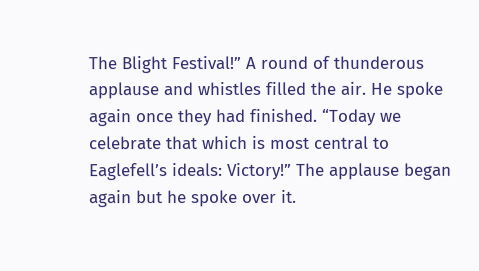The Blight Festival!” A round of thunderous applause and whistles filled the air. He spoke again once they had finished. “Today we celebrate that which is most central to Eaglefell’s ideals: Victory!” The applause began again but he spoke over it.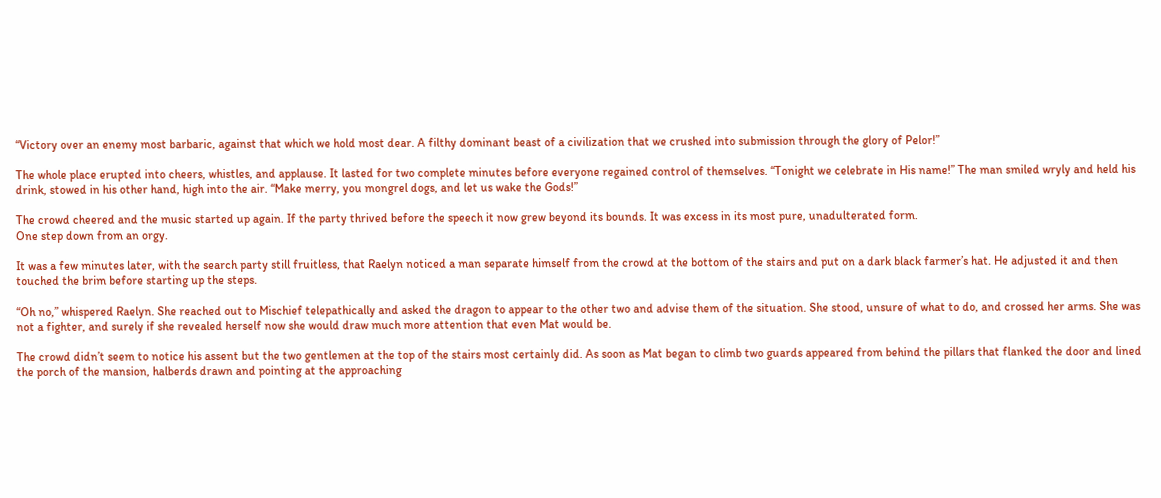“Victory over an enemy most barbaric, against that which we hold most dear. A filthy dominant beast of a civilization that we crushed into submission through the glory of Pelor!”

The whole place erupted into cheers, whistles, and applause. It lasted for two complete minutes before everyone regained control of themselves. “Tonight we celebrate in His name!” The man smiled wryly and held his drink, stowed in his other hand, high into the air. “Make merry, you mongrel dogs, and let us wake the Gods!”

The crowd cheered and the music started up again. If the party thrived before the speech it now grew beyond its bounds. It was excess in its most pure, unadulterated form.
One step down from an orgy.

It was a few minutes later, with the search party still fruitless, that Raelyn noticed a man separate himself from the crowd at the bottom of the stairs and put on a dark black farmer’s hat. He adjusted it and then touched the brim before starting up the steps.

“Oh no,” whispered Raelyn. She reached out to Mischief telepathically and asked the dragon to appear to the other two and advise them of the situation. She stood, unsure of what to do, and crossed her arms. She was not a fighter, and surely if she revealed herself now she would draw much more attention that even Mat would be.

The crowd didn’t seem to notice his assent but the two gentlemen at the top of the stairs most certainly did. As soon as Mat began to climb two guards appeared from behind the pillars that flanked the door and lined the porch of the mansion, halberds drawn and pointing at the approaching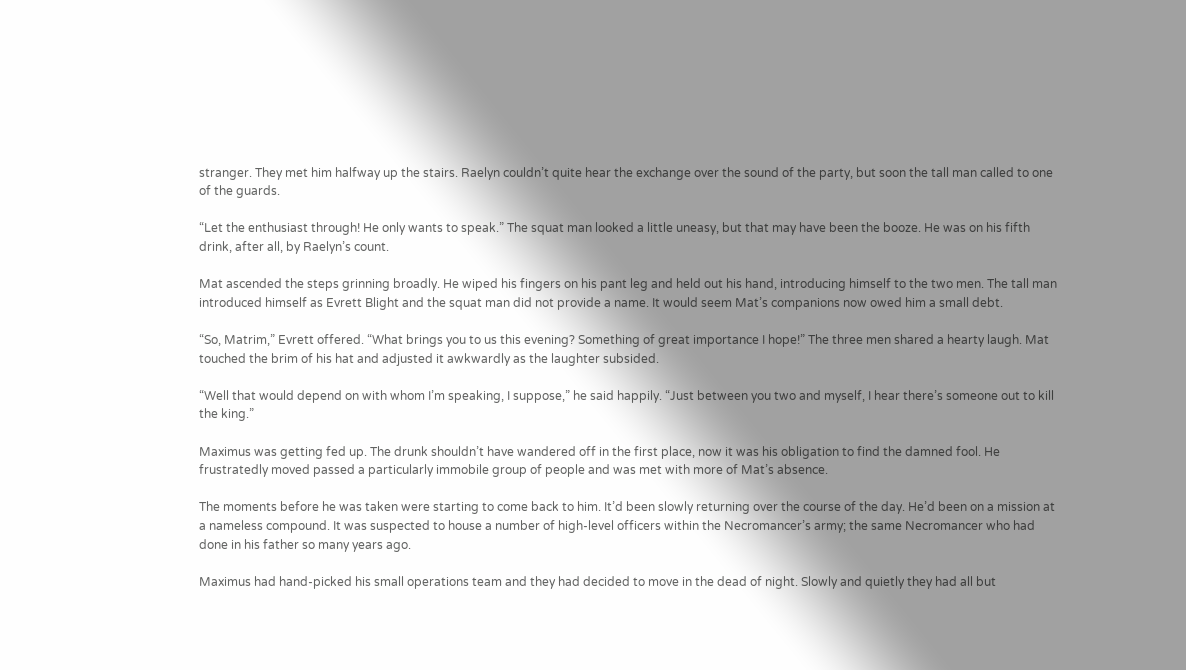stranger. They met him halfway up the stairs. Raelyn couldn’t quite hear the exchange over the sound of the party, but soon the tall man called to one of the guards.

“Let the enthusiast through! He only wants to speak.” The squat man looked a little uneasy, but that may have been the booze. He was on his fifth drink, after all, by Raelyn’s count.

Mat ascended the steps grinning broadly. He wiped his fingers on his pant leg and held out his hand, introducing himself to the two men. The tall man introduced himself as Evrett Blight and the squat man did not provide a name. It would seem Mat’s companions now owed him a small debt.

“So, Matrim,” Evrett offered. “What brings you to us this evening? Something of great importance I hope!” The three men shared a hearty laugh. Mat touched the brim of his hat and adjusted it awkwardly as the laughter subsided.

“Well that would depend on with whom I’m speaking, I suppose,” he said happily. “Just between you two and myself, I hear there’s someone out to kill the king.”

Maximus was getting fed up. The drunk shouldn’t have wandered off in the first place, now it was his obligation to find the damned fool. He frustratedly moved passed a particularly immobile group of people and was met with more of Mat’s absence.

The moments before he was taken were starting to come back to him. It’d been slowly returning over the course of the day. He’d been on a mission at a nameless compound. It was suspected to house a number of high-level officers within the Necromancer’s army; the same Necromancer who had done in his father so many years ago.

Maximus had hand-picked his small operations team and they had decided to move in the dead of night. Slowly and quietly they had all but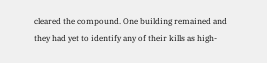cleared the compound. One building remained and they had yet to identify any of their kills as high-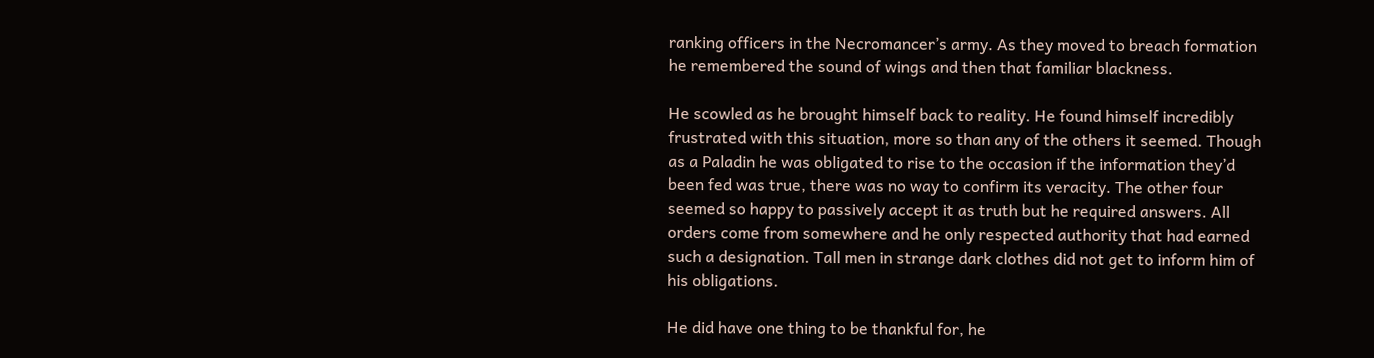ranking officers in the Necromancer’s army. As they moved to breach formation he remembered the sound of wings and then that familiar blackness.

He scowled as he brought himself back to reality. He found himself incredibly frustrated with this situation, more so than any of the others it seemed. Though as a Paladin he was obligated to rise to the occasion if the information they’d been fed was true, there was no way to confirm its veracity. The other four seemed so happy to passively accept it as truth but he required answers. All orders come from somewhere and he only respected authority that had earned such a designation. Tall men in strange dark clothes did not get to inform him of his obligations.

He did have one thing to be thankful for, he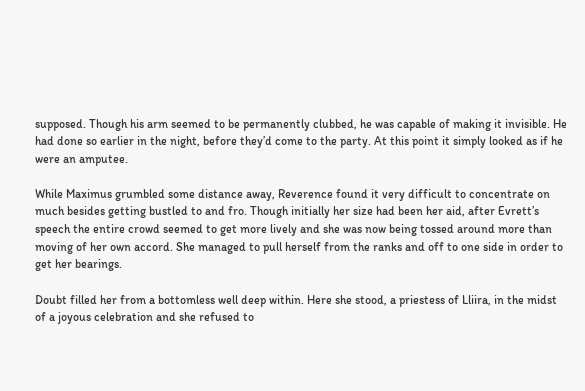supposed. Though his arm seemed to be permanently clubbed, he was capable of making it invisible. He had done so earlier in the night, before they’d come to the party. At this point it simply looked as if he were an amputee.

While Maximus grumbled some distance away, Reverence found it very difficult to concentrate on much besides getting bustled to and fro. Though initially her size had been her aid, after Evrett’s speech the entire crowd seemed to get more lively and she was now being tossed around more than moving of her own accord. She managed to pull herself from the ranks and off to one side in order to get her bearings.

Doubt filled her from a bottomless well deep within. Here she stood, a priestess of Lliira, in the midst of a joyous celebration and she refused to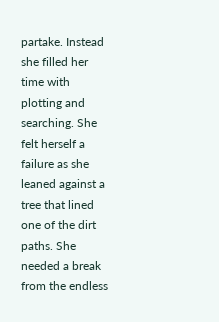partake. Instead she filled her time with plotting and searching. She felt herself a failure as she leaned against a tree that lined one of the dirt paths. She needed a break from the endless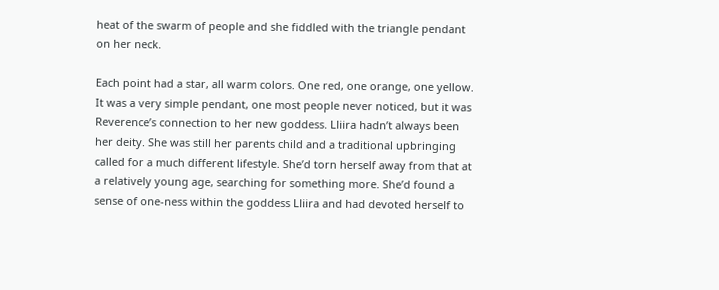heat of the swarm of people and she fiddled with the triangle pendant on her neck.

Each point had a star, all warm colors. One red, one orange, one yellow. It was a very simple pendant, one most people never noticed, but it was Reverence’s connection to her new goddess. Lliira hadn’t always been her deity. She was still her parents child and a traditional upbringing called for a much different lifestyle. She’d torn herself away from that at a relatively young age, searching for something more. She’d found a sense of one-ness within the goddess Lliira and had devoted herself to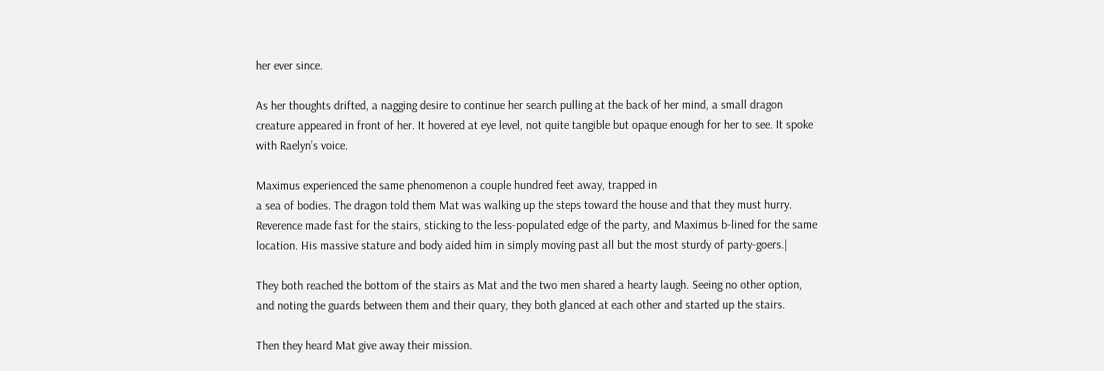her ever since.

As her thoughts drifted, a nagging desire to continue her search pulling at the back of her mind, a small dragon creature appeared in front of her. It hovered at eye level, not quite tangible but opaque enough for her to see. It spoke with Raelyn’s voice.

Maximus experienced the same phenomenon a couple hundred feet away, trapped in
a sea of bodies. The dragon told them Mat was walking up the steps toward the house and that they must hurry. Reverence made fast for the stairs, sticking to the less-populated edge of the party, and Maximus b-lined for the same location. His massive stature and body aided him in simply moving past all but the most sturdy of party-goers.|

They both reached the bottom of the stairs as Mat and the two men shared a hearty laugh. Seeing no other option, and noting the guards between them and their quary, they both glanced at each other and started up the stairs.

Then they heard Mat give away their mission.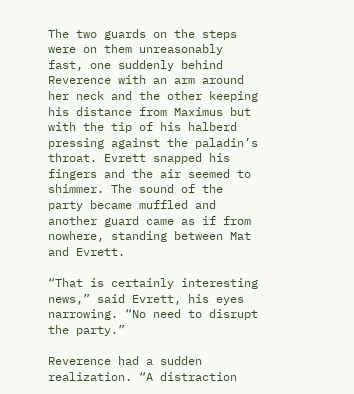The two guards on the steps were on them unreasonably fast, one suddenly behind Reverence with an arm around her neck and the other keeping his distance from Maximus but with the tip of his halberd pressing against the paladin’s throat. Evrett snapped his fingers and the air seemed to shimmer. The sound of the party became muffled and another guard came as if from nowhere, standing between Mat and Evrett.

“That is certainly interesting news,” said Evrett, his eyes narrowing. “No need to disrupt the party.”

Reverence had a sudden realization. “A distraction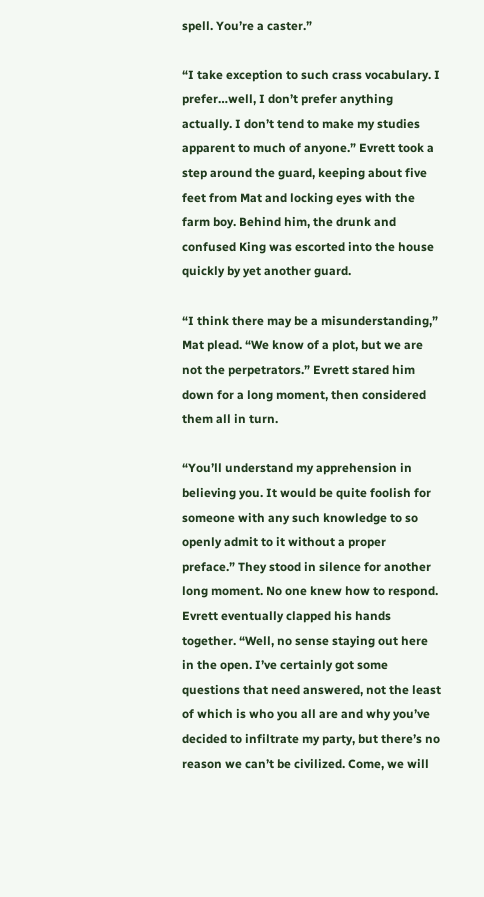spell. You’re a caster.”

“I take exception to such crass vocabulary. I prefer…well, I don’t prefer anything actually. I don’t tend to make my studies apparent to much of anyone.” Evrett took a step around the guard, keeping about five feet from Mat and locking eyes with the farm boy. Behind him, the drunk and confused King was escorted into the house quickly by yet another guard.

“I think there may be a misunderstanding,” Mat plead. “We know of a plot, but we are not the perpetrators.” Evrett stared him down for a long moment, then considered them all in turn.

“You’ll understand my apprehension in believing you. It would be quite foolish for someone with any such knowledge to so openly admit to it without a proper preface.” They stood in silence for another long moment. No one knew how to respond. Evrett eventually clapped his hands together. “Well, no sense staying out here in the open. I’ve certainly got some questions that need answered, not the least of which is who you all are and why you’ve decided to infiltrate my party, but there’s no reason we can’t be civilized. Come, we will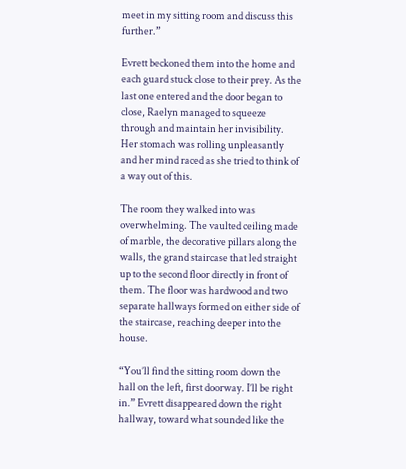meet in my sitting room and discuss this further.”

Evrett beckoned them into the home and each guard stuck close to their prey. As the last one entered and the door began to close, Raelyn managed to squeeze through and maintain her invisibility. Her stomach was rolling unpleasantly and her mind raced as she tried to think of a way out of this.

The room they walked into was overwhelming. The vaulted ceiling made of marble, the decorative pillars along the walls, the grand staircase that led straight up to the second floor directly in front of them. The floor was hardwood and two separate hallways formed on either side of the staircase, reaching deeper into the house.

“You’ll find the sitting room down the hall on the left, first doorway. I’ll be right in.” Evrett disappeared down the right hallway, toward what sounded like the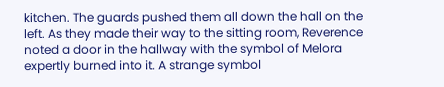kitchen. The guards pushed them all down the hall on the left. As they made their way to the sitting room, Reverence noted a door in the hallway with the symbol of Melora expertly burned into it. A strange symbol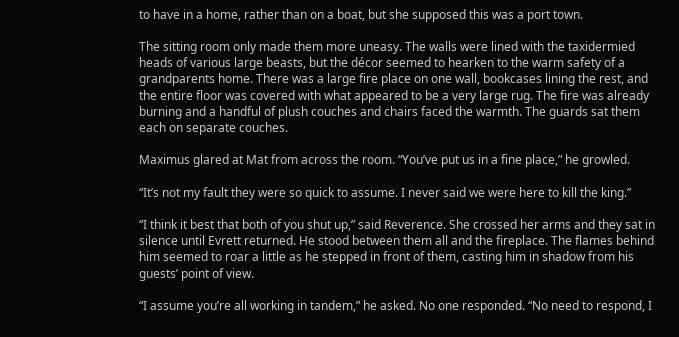to have in a home, rather than on a boat, but she supposed this was a port town.

The sitting room only made them more uneasy. The walls were lined with the taxidermied heads of various large beasts, but the décor seemed to hearken to the warm safety of a grandparents home. There was a large fire place on one wall, bookcases lining the rest, and the entire floor was covered with what appeared to be a very large rug. The fire was already burning and a handful of plush couches and chairs faced the warmth. The guards sat them each on separate couches.

Maximus glared at Mat from across the room. “You’ve put us in a fine place,” he growled.

“It’s not my fault they were so quick to assume. I never said we were here to kill the king.”

“I think it best that both of you shut up,” said Reverence. She crossed her arms and they sat in silence until Evrett returned. He stood between them all and the fireplace. The flames behind him seemed to roar a little as he stepped in front of them, casting him in shadow from his guests’ point of view.

“I assume you’re all working in tandem,” he asked. No one responded. “No need to respond, I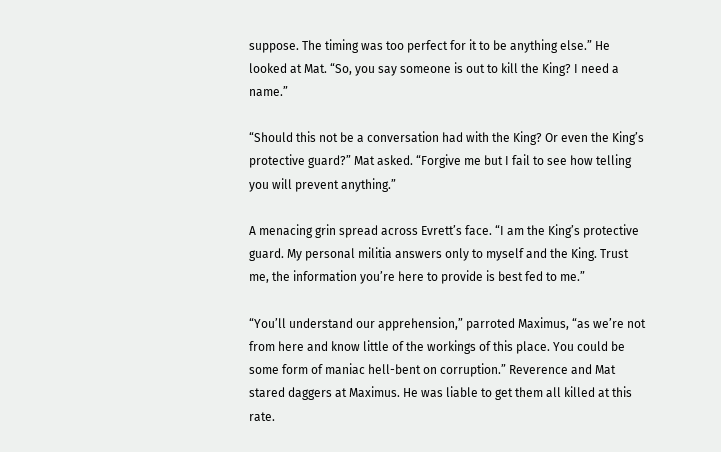suppose. The timing was too perfect for it to be anything else.” He looked at Mat. “So, you say someone is out to kill the King? I need a name.”

“Should this not be a conversation had with the King? Or even the King’s protective guard?” Mat asked. “Forgive me but I fail to see how telling you will prevent anything.”

A menacing grin spread across Evrett’s face. “I am the King’s protective guard. My personal militia answers only to myself and the King. Trust me, the information you’re here to provide is best fed to me.”

“You’ll understand our apprehension,” parroted Maximus, “as we’re not from here and know little of the workings of this place. You could be some form of maniac hell-bent on corruption.” Reverence and Mat stared daggers at Maximus. He was liable to get them all killed at this rate.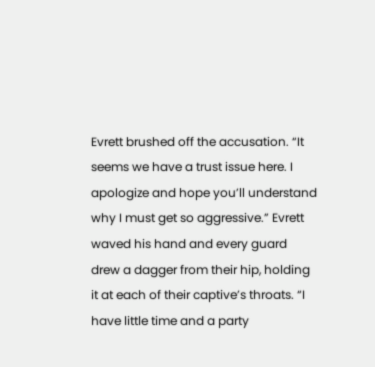Evrett brushed off the accusation. “It seems we have a trust issue here. I apologize and hope you’ll understand why I must get so aggressive.” Evrett waved his hand and every guard drew a dagger from their hip, holding it at each of their captive’s throats. “I have little time and a party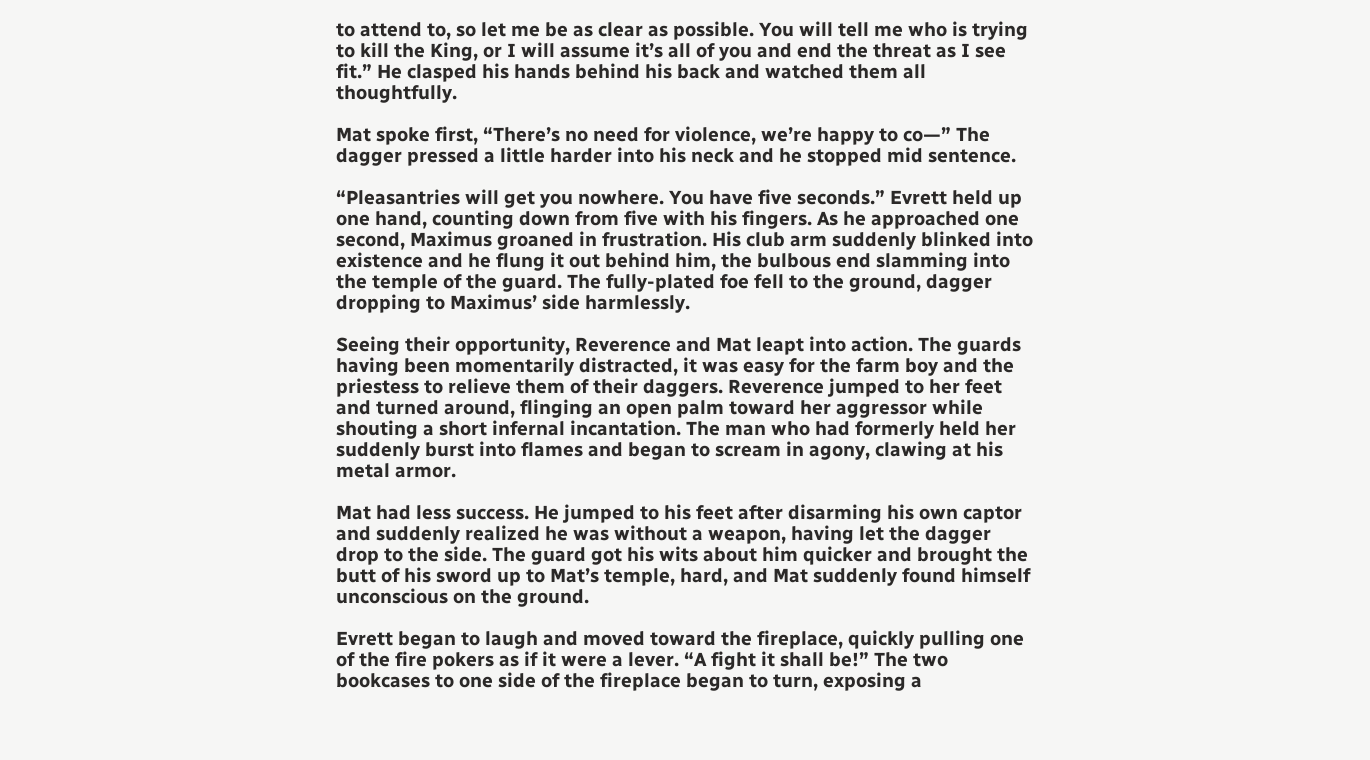to attend to, so let me be as clear as possible. You will tell me who is trying to kill the King, or I will assume it’s all of you and end the threat as I see fit.” He clasped his hands behind his back and watched them all thoughtfully.

Mat spoke first, “There’s no need for violence, we’re happy to co—” The dagger pressed a little harder into his neck and he stopped mid sentence.

“Pleasantries will get you nowhere. You have five seconds.” Evrett held up one hand, counting down from five with his fingers. As he approached one second, Maximus groaned in frustration. His club arm suddenly blinked into existence and he flung it out behind him, the bulbous end slamming into the temple of the guard. The fully-plated foe fell to the ground, dagger dropping to Maximus’ side harmlessly.

Seeing their opportunity, Reverence and Mat leapt into action. The guards having been momentarily distracted, it was easy for the farm boy and the priestess to relieve them of their daggers. Reverence jumped to her feet and turned around, flinging an open palm toward her aggressor while shouting a short infernal incantation. The man who had formerly held her suddenly burst into flames and began to scream in agony, clawing at his metal armor.

Mat had less success. He jumped to his feet after disarming his own captor and suddenly realized he was without a weapon, having let the dagger drop to the side. The guard got his wits about him quicker and brought the butt of his sword up to Mat’s temple, hard, and Mat suddenly found himself unconscious on the ground.

Evrett began to laugh and moved toward the fireplace, quickly pulling one of the fire pokers as if it were a lever. “A fight it shall be!” The two bookcases to one side of the fireplace began to turn, exposing a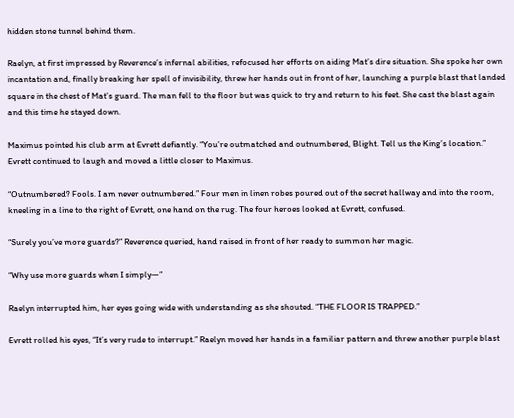hidden stone tunnel behind them.

Raelyn, at first impressed by Reverence’s infernal abilities, refocused her efforts on aiding Mat’s dire situation. She spoke her own incantation and, finally breaking her spell of invisibility, threw her hands out in front of her, launching a purple blast that landed square in the chest of Mat’s guard. The man fell to the floor but was quick to try and return to his feet. She cast the blast again and this time he stayed down.

Maximus pointed his club arm at Evrett defiantly. “You’re outmatched and outnumbered, Blight. Tell us the King’s location.” Evrett continued to laugh and moved a little closer to Maximus.

“Outnumbered? Fools. I am never outnumbered.” Four men in linen robes poured out of the secret hallway and into the room, kneeling in a line to the right of Evrett, one hand on the rug. The four heroes looked at Evrett, confused.

“Surely you’ve more guards?” Reverence queried, hand raised in front of her ready to summon her magic.

“Why use more guards when I simply—”

Raelyn interrupted him, her eyes going wide with understanding as she shouted. “THE FLOOR IS TRAPPED.”

Evrett rolled his eyes, “It’s very rude to interrupt.” Raelyn moved her hands in a familiar pattern and threw another purple blast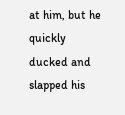at him, but he quickly ducked and slapped his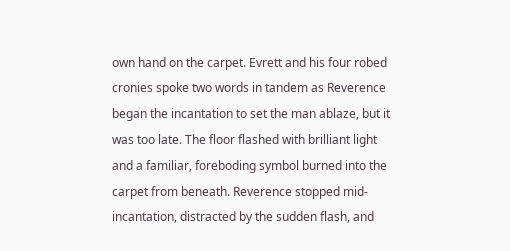own hand on the carpet. Evrett and his four robed cronies spoke two words in tandem as Reverence began the incantation to set the man ablaze, but it was too late. The floor flashed with brilliant light and a familiar, foreboding symbol burned into the carpet from beneath. Reverence stopped mid-incantation, distracted by the sudden flash, and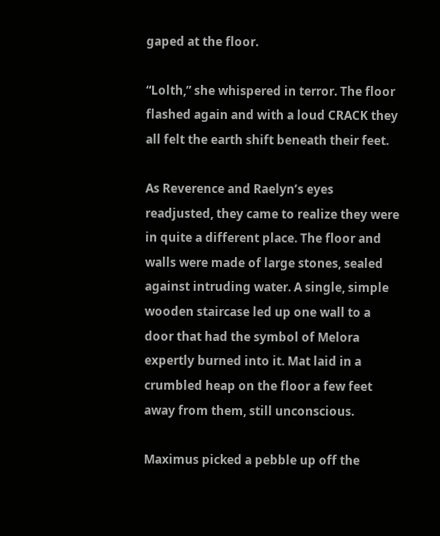gaped at the floor.

“Lolth,” she whispered in terror. The floor flashed again and with a loud CRACK they all felt the earth shift beneath their feet.

As Reverence and Raelyn’s eyes readjusted, they came to realize they were in quite a different place. The floor and walls were made of large stones, sealed against intruding water. A single, simple wooden staircase led up one wall to a door that had the symbol of Melora expertly burned into it. Mat laid in a crumbled heap on the floor a few feet away from them, still unconscious.

Maximus picked a pebble up off the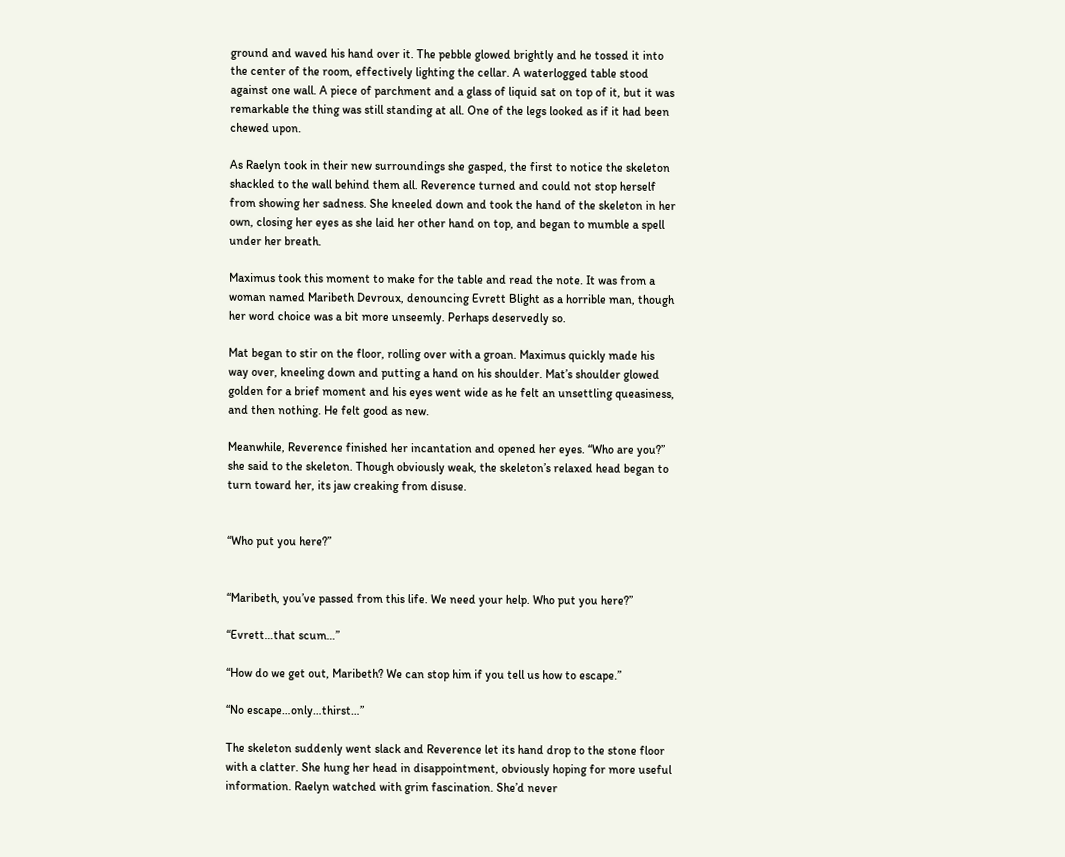ground and waved his hand over it. The pebble glowed brightly and he tossed it into the center of the room, effectively lighting the cellar. A waterlogged table stood against one wall. A piece of parchment and a glass of liquid sat on top of it, but it was remarkable the thing was still standing at all. One of the legs looked as if it had been chewed upon.

As Raelyn took in their new surroundings she gasped, the first to notice the skeleton shackled to the wall behind them all. Reverence turned and could not stop herself from showing her sadness. She kneeled down and took the hand of the skeleton in her own, closing her eyes as she laid her other hand on top, and began to mumble a spell under her breath.

Maximus took this moment to make for the table and read the note. It was from a woman named Maribeth Devroux, denouncing Evrett Blight as a horrible man, though her word choice was a bit more unseemly. Perhaps deservedly so.

Mat began to stir on the floor, rolling over with a groan. Maximus quickly made his way over, kneeling down and putting a hand on his shoulder. Mat’s shoulder glowed golden for a brief moment and his eyes went wide as he felt an unsettling queasiness, and then nothing. He felt good as new.

Meanwhile, Reverence finished her incantation and opened her eyes. “Who are you?” she said to the skeleton. Though obviously weak, the skeleton’s relaxed head began to turn toward her, its jaw creaking from disuse.


“Who put you here?”


“Maribeth, you’ve passed from this life. We need your help. Who put you here?”

“Evrett…that scum…”

“How do we get out, Maribeth? We can stop him if you tell us how to escape.”

“No escape…only…thirst…”

The skeleton suddenly went slack and Reverence let its hand drop to the stone floor with a clatter. She hung her head in disappointment, obviously hoping for more useful information. Raelyn watched with grim fascination. She’d never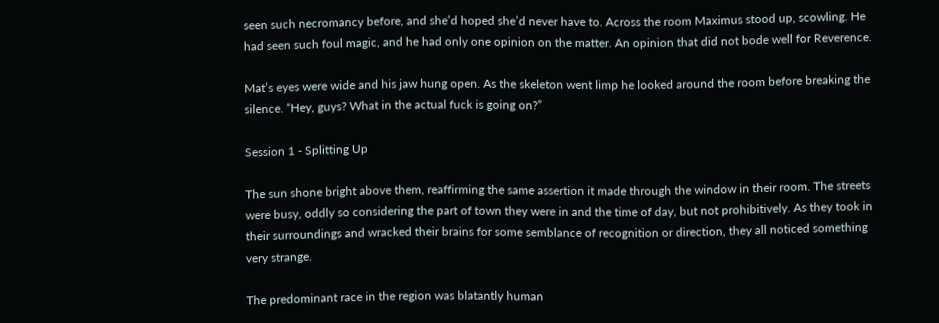seen such necromancy before, and she’d hoped she’d never have to. Across the room Maximus stood up, scowling. He had seen such foul magic, and he had only one opinion on the matter. An opinion that did not bode well for Reverence.

Mat’s eyes were wide and his jaw hung open. As the skeleton went limp he looked around the room before breaking the silence. “Hey, guys? What in the actual fuck is going on?”

Session 1 - Splitting Up

The sun shone bright above them, reaffirming the same assertion it made through the window in their room. The streets were busy, oddly so considering the part of town they were in and the time of day, but not prohibitively. As they took in their surroundings and wracked their brains for some semblance of recognition or direction, they all noticed something very strange.

The predominant race in the region was blatantly human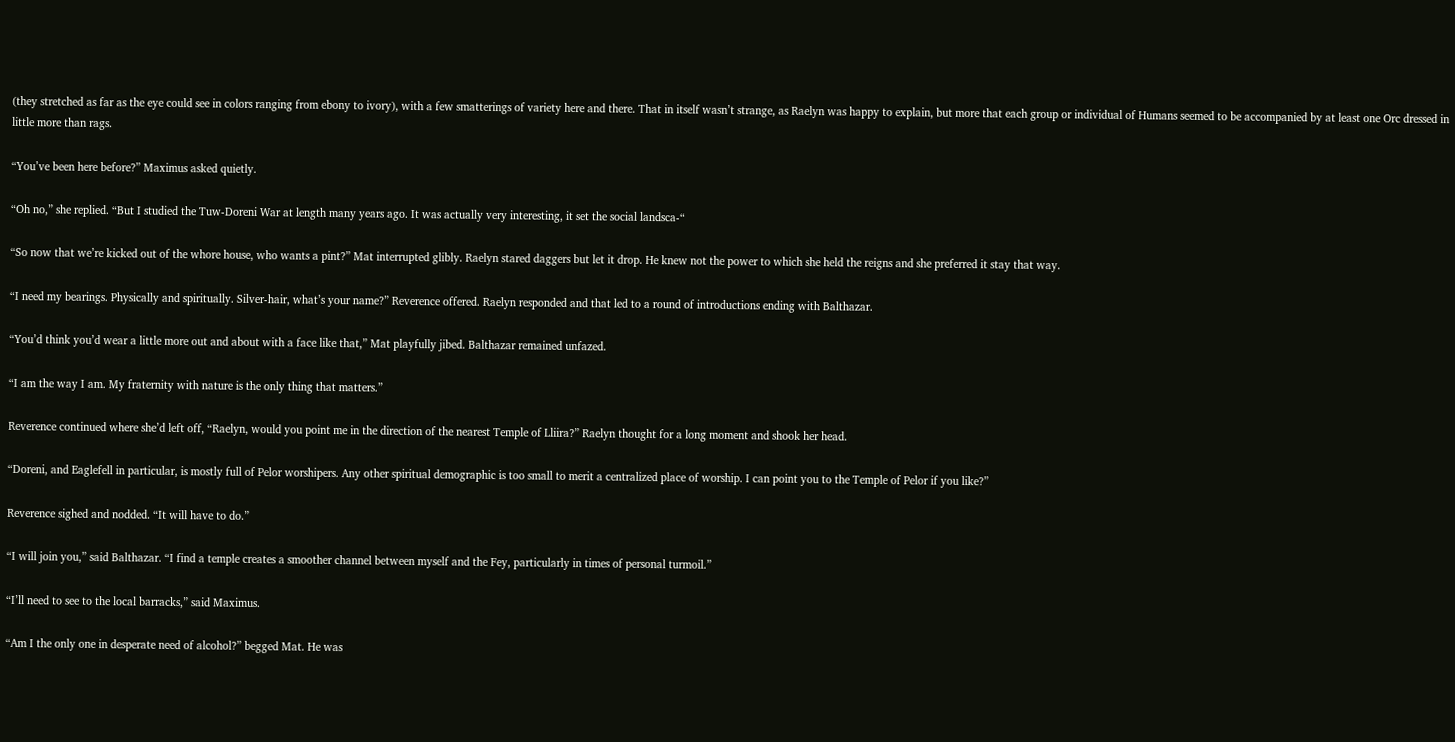(they stretched as far as the eye could see in colors ranging from ebony to ivory), with a few smatterings of variety here and there. That in itself wasn’t strange, as Raelyn was happy to explain, but more that each group or individual of Humans seemed to be accompanied by at least one Orc dressed in little more than rags.

“You’ve been here before?” Maximus asked quietly.

“Oh no,” she replied. “But I studied the Tuw-Doreni War at length many years ago. It was actually very interesting, it set the social landsca-“

“So now that we’re kicked out of the whore house, who wants a pint?” Mat interrupted glibly. Raelyn stared daggers but let it drop. He knew not the power to which she held the reigns and she preferred it stay that way.

“I need my bearings. Physically and spiritually. Silver-hair, what’s your name?” Reverence offered. Raelyn responded and that led to a round of introductions ending with Balthazar.

“You’d think you’d wear a little more out and about with a face like that,” Mat playfully jibed. Balthazar remained unfazed.

“I am the way I am. My fraternity with nature is the only thing that matters.”

Reverence continued where she’d left off, “Raelyn, would you point me in the direction of the nearest Temple of Lliira?” Raelyn thought for a long moment and shook her head.

“Doreni, and Eaglefell in particular, is mostly full of Pelor worshipers. Any other spiritual demographic is too small to merit a centralized place of worship. I can point you to the Temple of Pelor if you like?”

Reverence sighed and nodded. “It will have to do.”

“I will join you,” said Balthazar. “I find a temple creates a smoother channel between myself and the Fey, particularly in times of personal turmoil.”

“I’ll need to see to the local barracks,” said Maximus.

“Am I the only one in desperate need of alcohol?” begged Mat. He was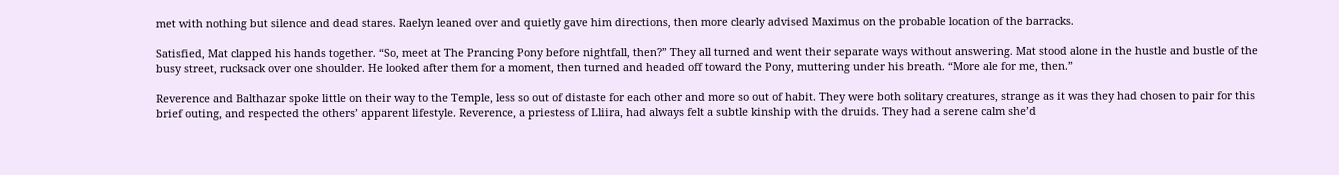met with nothing but silence and dead stares. Raelyn leaned over and quietly gave him directions, then more clearly advised Maximus on the probable location of the barracks.

Satisfied, Mat clapped his hands together. “So, meet at The Prancing Pony before nightfall, then?” They all turned and went their separate ways without answering. Mat stood alone in the hustle and bustle of the busy street, rucksack over one shoulder. He looked after them for a moment, then turned and headed off toward the Pony, muttering under his breath. “More ale for me, then.”

Reverence and Balthazar spoke little on their way to the Temple, less so out of distaste for each other and more so out of habit. They were both solitary creatures, strange as it was they had chosen to pair for this brief outing, and respected the others’ apparent lifestyle. Reverence, a priestess of Lliira, had always felt a subtle kinship with the druids. They had a serene calm she’d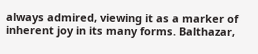always admired, viewing it as a marker of inherent joy in its many forms. Balthazar,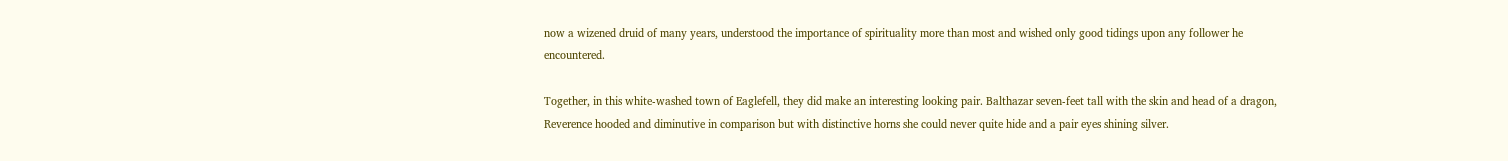now a wizened druid of many years, understood the importance of spirituality more than most and wished only good tidings upon any follower he encountered.

Together, in this white-washed town of Eaglefell, they did make an interesting looking pair. Balthazar seven-feet tall with the skin and head of a dragon, Reverence hooded and diminutive in comparison but with distinctive horns she could never quite hide and a pair eyes shining silver.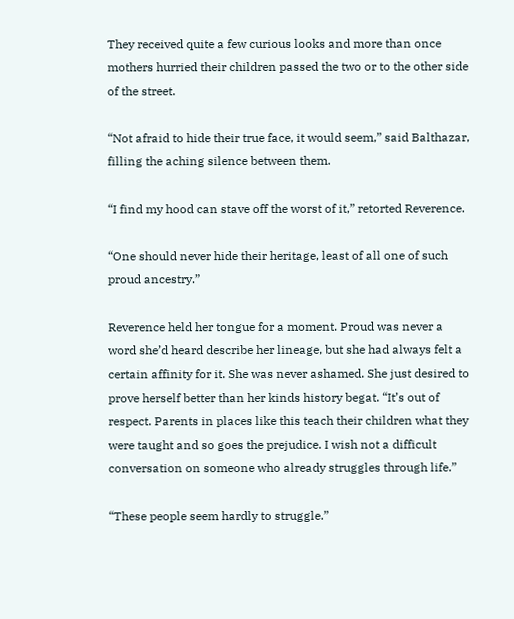They received quite a few curious looks and more than once mothers hurried their children passed the two or to the other side of the street.

“Not afraid to hide their true face, it would seem,” said Balthazar, filling the aching silence between them.

“I find my hood can stave off the worst of it,” retorted Reverence.

“One should never hide their heritage, least of all one of such proud ancestry.”

Reverence held her tongue for a moment. Proud was never a word she’d heard describe her lineage, but she had always felt a certain affinity for it. She was never ashamed. She just desired to prove herself better than her kinds history begat. “It’s out of respect. Parents in places like this teach their children what they were taught and so goes the prejudice. I wish not a difficult conversation on someone who already struggles through life.”

“These people seem hardly to struggle.”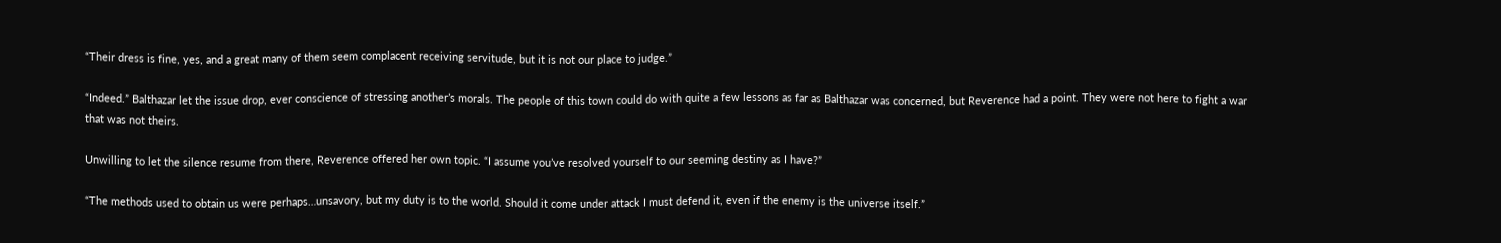“Their dress is fine, yes, and a great many of them seem complacent receiving servitude, but it is not our place to judge.”

“Indeed.” Balthazar let the issue drop, ever conscience of stressing another’s morals. The people of this town could do with quite a few lessons as far as Balthazar was concerned, but Reverence had a point. They were not here to fight a war that was not theirs.

Unwilling to let the silence resume from there, Reverence offered her own topic. “I assume you’ve resolved yourself to our seeming destiny as I have?”

“The methods used to obtain us were perhaps…unsavory, but my duty is to the world. Should it come under attack I must defend it, even if the enemy is the universe itself.”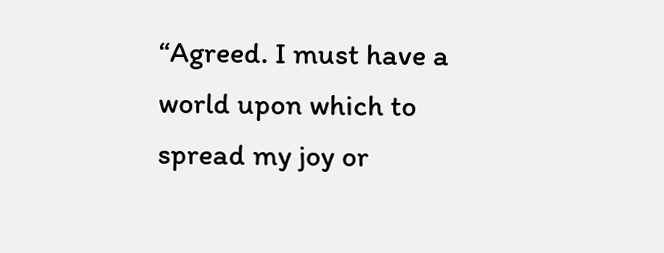“Agreed. I must have a world upon which to spread my joy or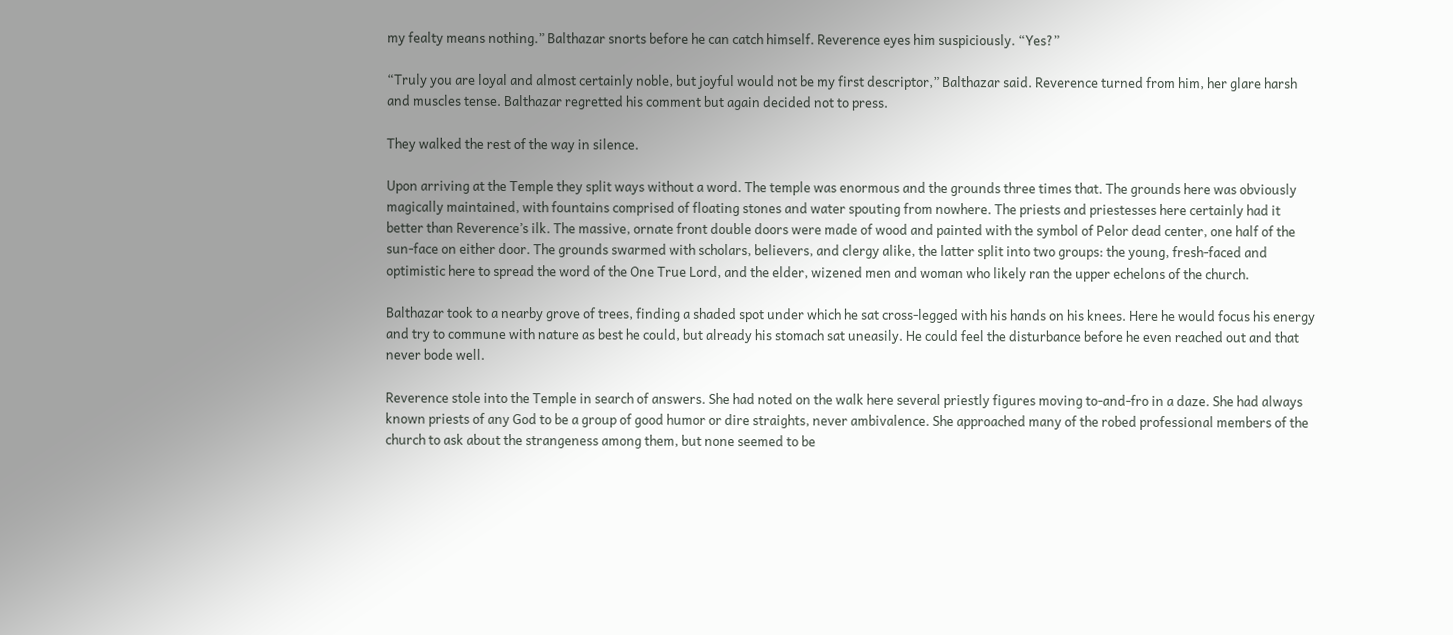my fealty means nothing.” Balthazar snorts before he can catch himself. Reverence eyes him suspiciously. “Yes?”

“Truly you are loyal and almost certainly noble, but joyful would not be my first descriptor,” Balthazar said. Reverence turned from him, her glare harsh and muscles tense. Balthazar regretted his comment but again decided not to press.

They walked the rest of the way in silence.

Upon arriving at the Temple they split ways without a word. The temple was enormous and the grounds three times that. The grounds here was obviously magically maintained, with fountains comprised of floating stones and water spouting from nowhere. The priests and priestesses here certainly had it better than Reverence’s ilk. The massive, ornate front double doors were made of wood and painted with the symbol of Pelor dead center, one half of the sun-face on either door. The grounds swarmed with scholars, believers, and clergy alike, the latter split into two groups: the young, fresh-faced and optimistic here to spread the word of the One True Lord, and the elder, wizened men and woman who likely ran the upper echelons of the church.

Balthazar took to a nearby grove of trees, finding a shaded spot under which he sat cross-legged with his hands on his knees. Here he would focus his energy and try to commune with nature as best he could, but already his stomach sat uneasily. He could feel the disturbance before he even reached out and that never bode well.

Reverence stole into the Temple in search of answers. She had noted on the walk here several priestly figures moving to-and-fro in a daze. She had always known priests of any God to be a group of good humor or dire straights, never ambivalence. She approached many of the robed professional members of the church to ask about the strangeness among them, but none seemed to be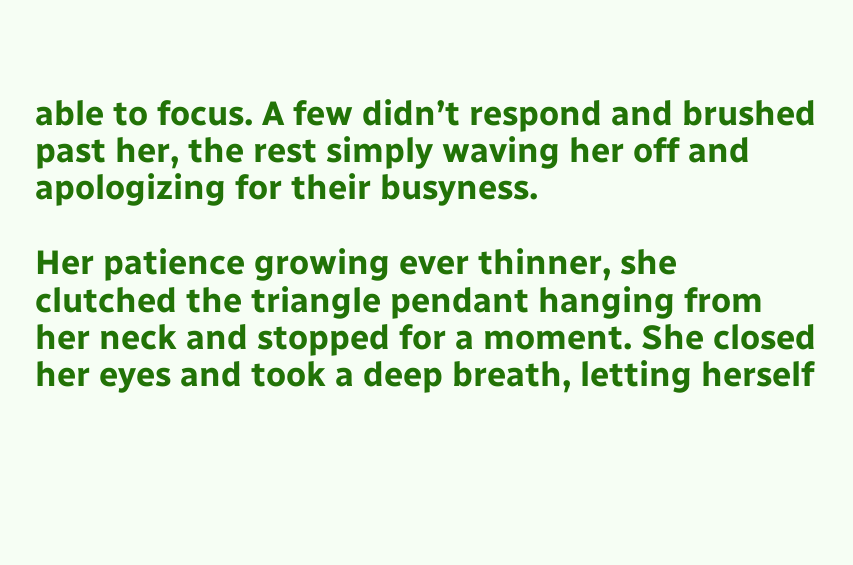able to focus. A few didn’t respond and brushed past her, the rest simply waving her off and apologizing for their busyness.

Her patience growing ever thinner, she clutched the triangle pendant hanging from her neck and stopped for a moment. She closed her eyes and took a deep breath, letting herself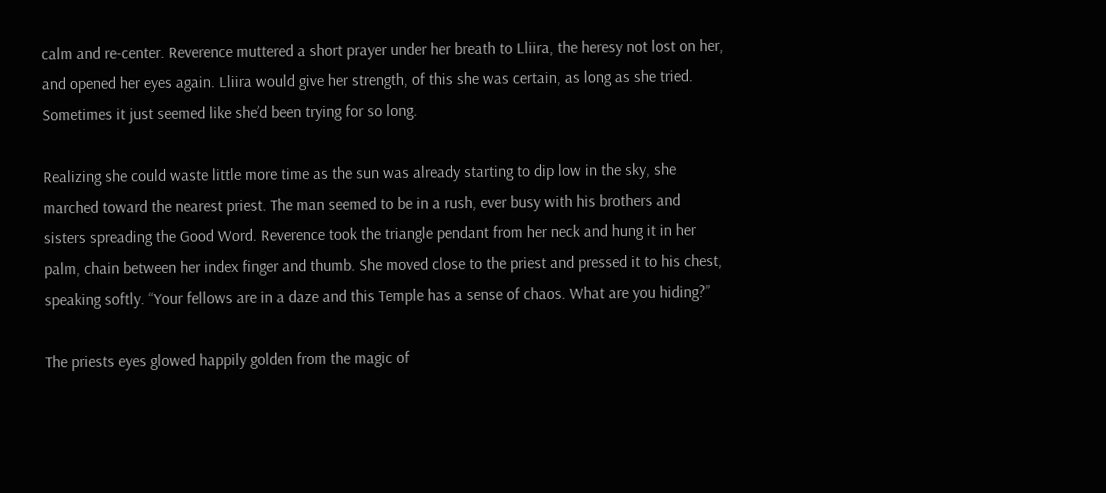calm and re-center. Reverence muttered a short prayer under her breath to Lliira, the heresy not lost on her, and opened her eyes again. Lliira would give her strength, of this she was certain, as long as she tried. Sometimes it just seemed like she’d been trying for so long.

Realizing she could waste little more time as the sun was already starting to dip low in the sky, she marched toward the nearest priest. The man seemed to be in a rush, ever busy with his brothers and sisters spreading the Good Word. Reverence took the triangle pendant from her neck and hung it in her palm, chain between her index finger and thumb. She moved close to the priest and pressed it to his chest, speaking softly. “Your fellows are in a daze and this Temple has a sense of chaos. What are you hiding?”

The priests eyes glowed happily golden from the magic of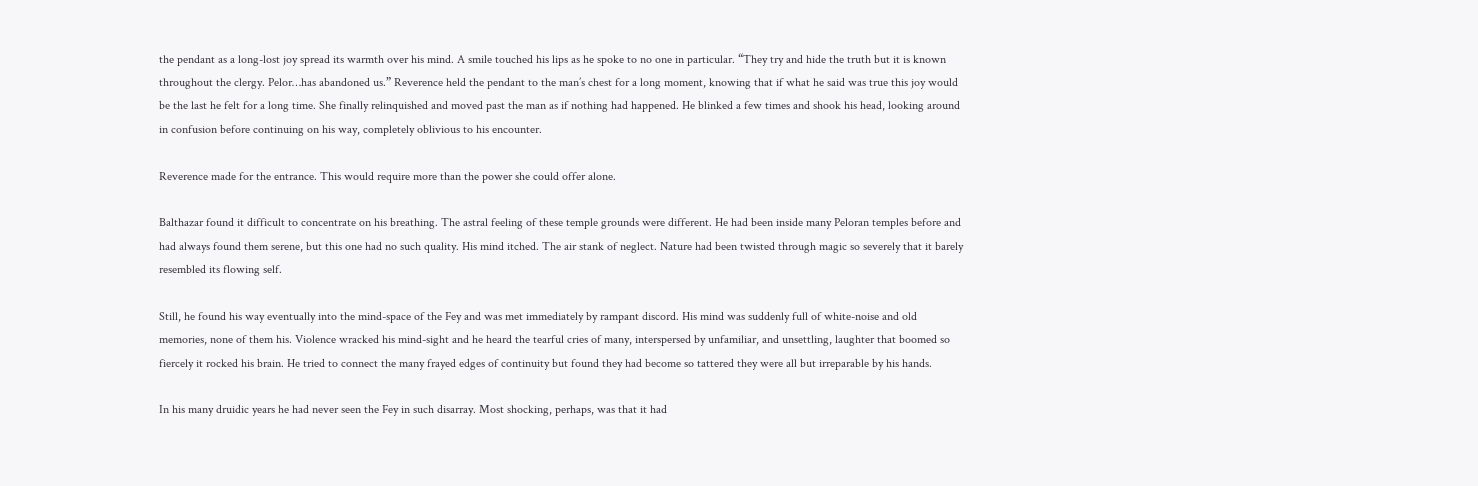the pendant as a long-lost joy spread its warmth over his mind. A smile touched his lips as he spoke to no one in particular. “They try and hide the truth but it is known throughout the clergy. Pelor…has abandoned us.” Reverence held the pendant to the man’s chest for a long moment, knowing that if what he said was true this joy would be the last he felt for a long time. She finally relinquished and moved past the man as if nothing had happened. He blinked a few times and shook his head, looking around in confusion before continuing on his way, completely oblivious to his encounter.

Reverence made for the entrance. This would require more than the power she could offer alone.

Balthazar found it difficult to concentrate on his breathing. The astral feeling of these temple grounds were different. He had been inside many Peloran temples before and had always found them serene, but this one had no such quality. His mind itched. The air stank of neglect. Nature had been twisted through magic so severely that it barely resembled its flowing self.

Still, he found his way eventually into the mind-space of the Fey and was met immediately by rampant discord. His mind was suddenly full of white-noise and old memories, none of them his. Violence wracked his mind-sight and he heard the tearful cries of many, interspersed by unfamiliar, and unsettling, laughter that boomed so fiercely it rocked his brain. He tried to connect the many frayed edges of continuity but found they had become so tattered they were all but irreparable by his hands.

In his many druidic years he had never seen the Fey in such disarray. Most shocking, perhaps, was that it had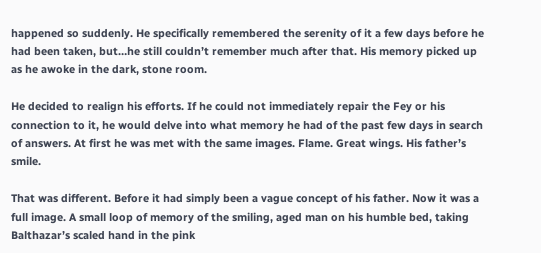happened so suddenly. He specifically remembered the serenity of it a few days before he had been taken, but…he still couldn’t remember much after that. His memory picked up as he awoke in the dark, stone room.

He decided to realign his efforts. If he could not immediately repair the Fey or his connection to it, he would delve into what memory he had of the past few days in search of answers. At first he was met with the same images. Flame. Great wings. His father’s smile.

That was different. Before it had simply been a vague concept of his father. Now it was a full image. A small loop of memory of the smiling, aged man on his humble bed, taking Balthazar’s scaled hand in the pink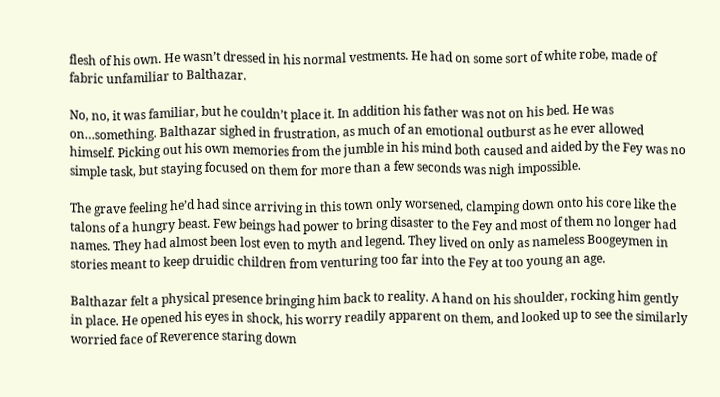flesh of his own. He wasn’t dressed in his normal vestments. He had on some sort of white robe, made of fabric unfamiliar to Balthazar.

No, no, it was familiar, but he couldn’t place it. In addition his father was not on his bed. He was on…something. Balthazar sighed in frustration, as much of an emotional outburst as he ever allowed himself. Picking out his own memories from the jumble in his mind both caused and aided by the Fey was no simple task, but staying focused on them for more than a few seconds was nigh impossible.

The grave feeling he’d had since arriving in this town only worsened, clamping down onto his core like the talons of a hungry beast. Few beings had power to bring disaster to the Fey and most of them no longer had names. They had almost been lost even to myth and legend. They lived on only as nameless Boogeymen in stories meant to keep druidic children from venturing too far into the Fey at too young an age.

Balthazar felt a physical presence bringing him back to reality. A hand on his shoulder, rocking him gently in place. He opened his eyes in shock, his worry readily apparent on them, and looked up to see the similarly worried face of Reverence staring down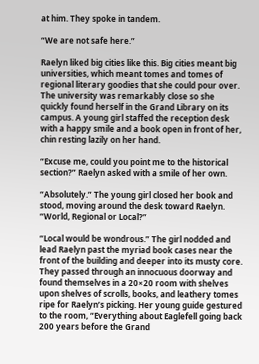at him. They spoke in tandem.

“We are not safe here.”

Raelyn liked big cities like this. Big cities meant big universities, which meant tomes and tomes of regional literary goodies that she could pour over. The university was remarkably close so she quickly found herself in the Grand Library on its campus. A young girl staffed the reception desk with a happy smile and a book open in front of her, chin resting lazily on her hand.

“Excuse me, could you point me to the historical section?” Raelyn asked with a smile of her own.

“Absolutely.” The young girl closed her book and stood, moving around the desk toward Raelyn. “World, Regional or Local?”

“Local would be wondrous.” The girl nodded and lead Raelyn past the myriad book cases near the front of the building and deeper into its musty core. They passed through an innocuous doorway and found themselves in a 20×20 room with shelves upon shelves of scrolls, books, and leathery tomes ripe for Raelyn’s picking. Her young guide gestured to the room, “Everything about Eaglefell going back 200 years before the Grand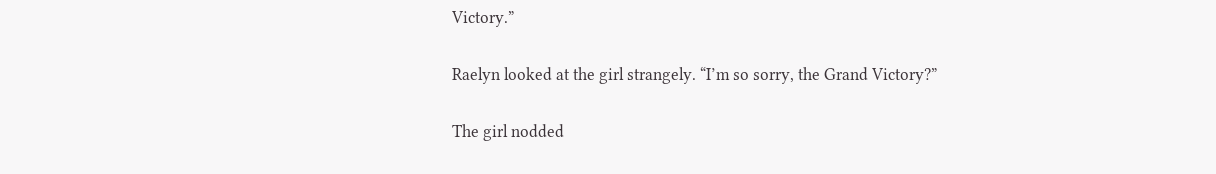Victory.”

Raelyn looked at the girl strangely. “I’m so sorry, the Grand Victory?”

The girl nodded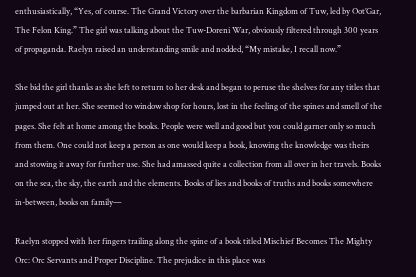enthusiastically, “Yes, of course. The Grand Victory over the barbarian Kingdom of Tuw, led by Oot’Gar, The Felon King.” The girl was talking about the Tuw-Doreni War, obviously filtered through 300 years of propaganda. Raelyn raised an understanding smile and nodded, “My mistake, I recall now.”

She bid the girl thanks as she left to return to her desk and began to peruse the shelves for any titles that jumped out at her. She seemed to window shop for hours, lost in the feeling of the spines and smell of the pages. She felt at home among the books. People were well and good but you could garner only so much from them. One could not keep a person as one would keep a book, knowing the knowledge was theirs and stowing it away for further use. She had amassed quite a collection from all over in her travels. Books on the sea, the sky, the earth and the elements. Books of lies and books of truths and books somewhere in-between, books on family—

Raelyn stopped with her fingers trailing along the spine of a book titled Mischief Becomes The Mighty Orc: Orc Servants and Proper Discipline. The prejudice in this place was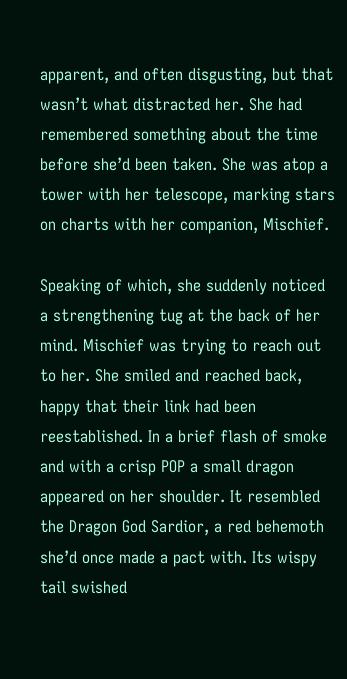apparent, and often disgusting, but that wasn’t what distracted her. She had remembered something about the time before she’d been taken. She was atop a tower with her telescope, marking stars on charts with her companion, Mischief.

Speaking of which, she suddenly noticed a strengthening tug at the back of her mind. Mischief was trying to reach out to her. She smiled and reached back, happy that their link had been reestablished. In a brief flash of smoke and with a crisp POP a small dragon appeared on her shoulder. It resembled the Dragon God Sardior, a red behemoth she’d once made a pact with. Its wispy tail swished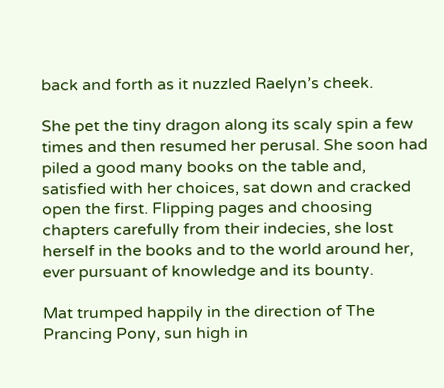back and forth as it nuzzled Raelyn’s cheek.

She pet the tiny dragon along its scaly spin a few times and then resumed her perusal. She soon had piled a good many books on the table and, satisfied with her choices, sat down and cracked open the first. Flipping pages and choosing chapters carefully from their indecies, she lost herself in the books and to the world around her, ever pursuant of knowledge and its bounty.

Mat trumped happily in the direction of The Prancing Pony, sun high in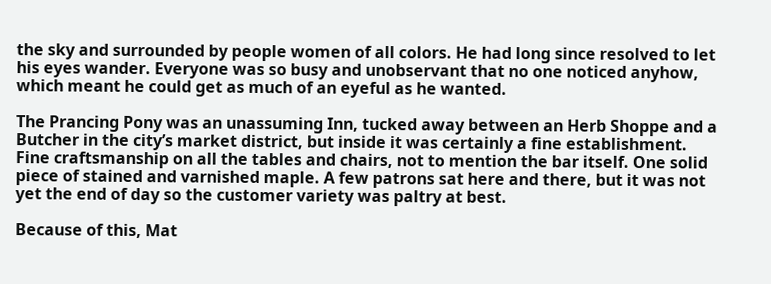the sky and surrounded by people women of all colors. He had long since resolved to let his eyes wander. Everyone was so busy and unobservant that no one noticed anyhow, which meant he could get as much of an eyeful as he wanted.

The Prancing Pony was an unassuming Inn, tucked away between an Herb Shoppe and a Butcher in the city’s market district, but inside it was certainly a fine establishment. Fine craftsmanship on all the tables and chairs, not to mention the bar itself. One solid piece of stained and varnished maple. A few patrons sat here and there, but it was not yet the end of day so the customer variety was paltry at best.

Because of this, Mat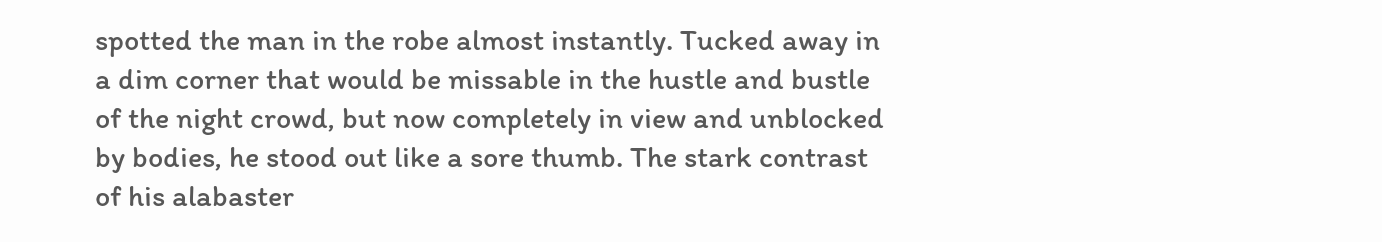spotted the man in the robe almost instantly. Tucked away in a dim corner that would be missable in the hustle and bustle of the night crowd, but now completely in view and unblocked by bodies, he stood out like a sore thumb. The stark contrast of his alabaster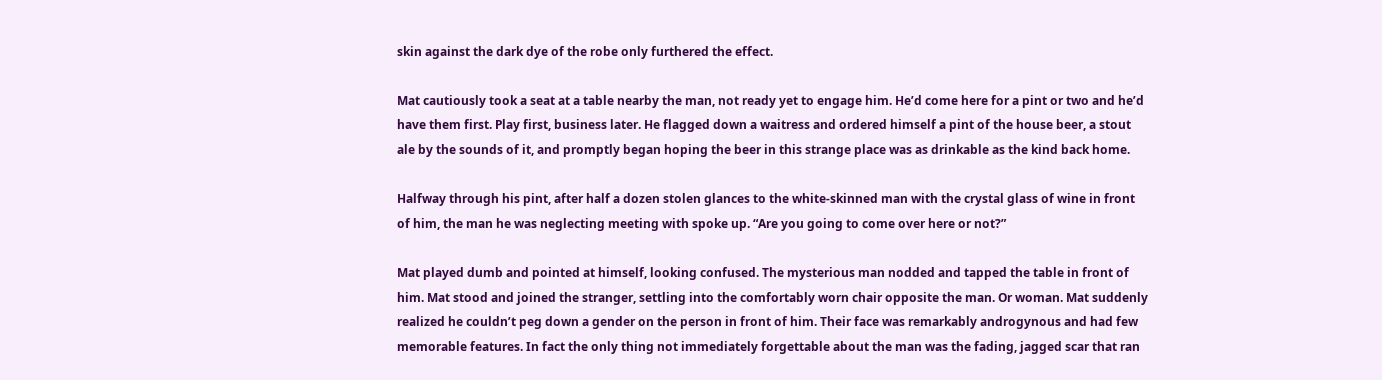skin against the dark dye of the robe only furthered the effect.

Mat cautiously took a seat at a table nearby the man, not ready yet to engage him. He’d come here for a pint or two and he’d have them first. Play first, business later. He flagged down a waitress and ordered himself a pint of the house beer, a stout ale by the sounds of it, and promptly began hoping the beer in this strange place was as drinkable as the kind back home.

Halfway through his pint, after half a dozen stolen glances to the white-skinned man with the crystal glass of wine in front of him, the man he was neglecting meeting with spoke up. “Are you going to come over here or not?”

Mat played dumb and pointed at himself, looking confused. The mysterious man nodded and tapped the table in front of him. Mat stood and joined the stranger, settling into the comfortably worn chair opposite the man. Or woman. Mat suddenly realized he couldn’t peg down a gender on the person in front of him. Their face was remarkably androgynous and had few memorable features. In fact the only thing not immediately forgettable about the man was the fading, jagged scar that ran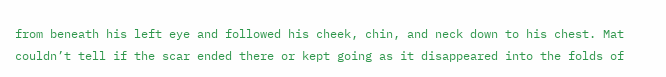from beneath his left eye and followed his cheek, chin, and neck down to his chest. Mat couldn’t tell if the scar ended there or kept going as it disappeared into the folds of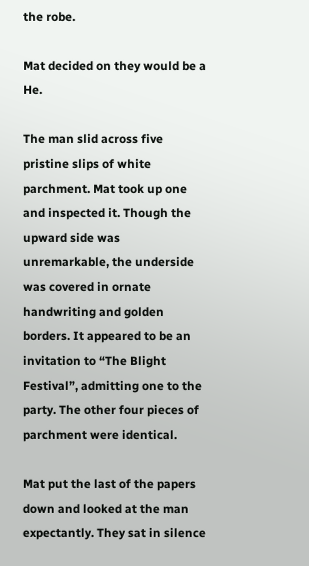the robe.

Mat decided on they would be a He.

The man slid across five pristine slips of white parchment. Mat took up one and inspected it. Though the upward side was unremarkable, the underside was covered in ornate handwriting and golden borders. It appeared to be an invitation to “The Blight Festival”, admitting one to the party. The other four pieces of parchment were identical.

Mat put the last of the papers down and looked at the man expectantly. They sat in silence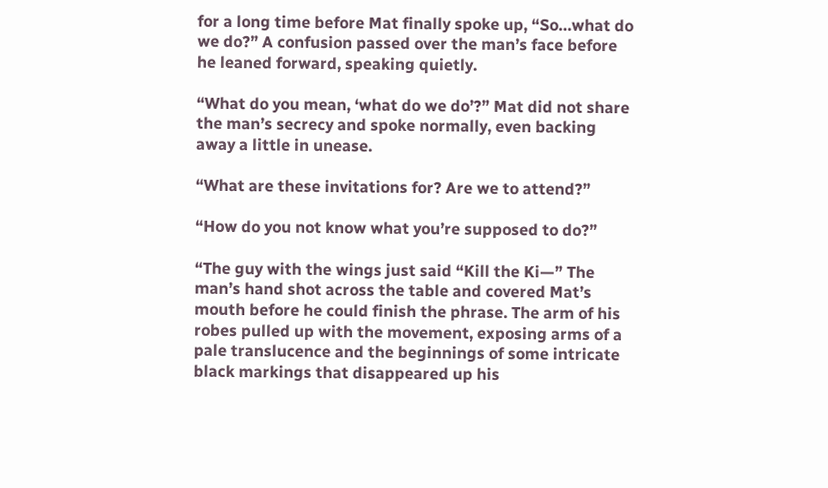for a long time before Mat finally spoke up, “So…what do we do?” A confusion passed over the man’s face before he leaned forward, speaking quietly.

“What do you mean, ‘what do we do’?” Mat did not share the man’s secrecy and spoke normally, even backing away a little in unease.

“What are these invitations for? Are we to attend?”

“How do you not know what you’re supposed to do?”

“The guy with the wings just said “Kill the Ki—” The man’s hand shot across the table and covered Mat’s mouth before he could finish the phrase. The arm of his robes pulled up with the movement, exposing arms of a pale translucence and the beginnings of some intricate black markings that disappeared up his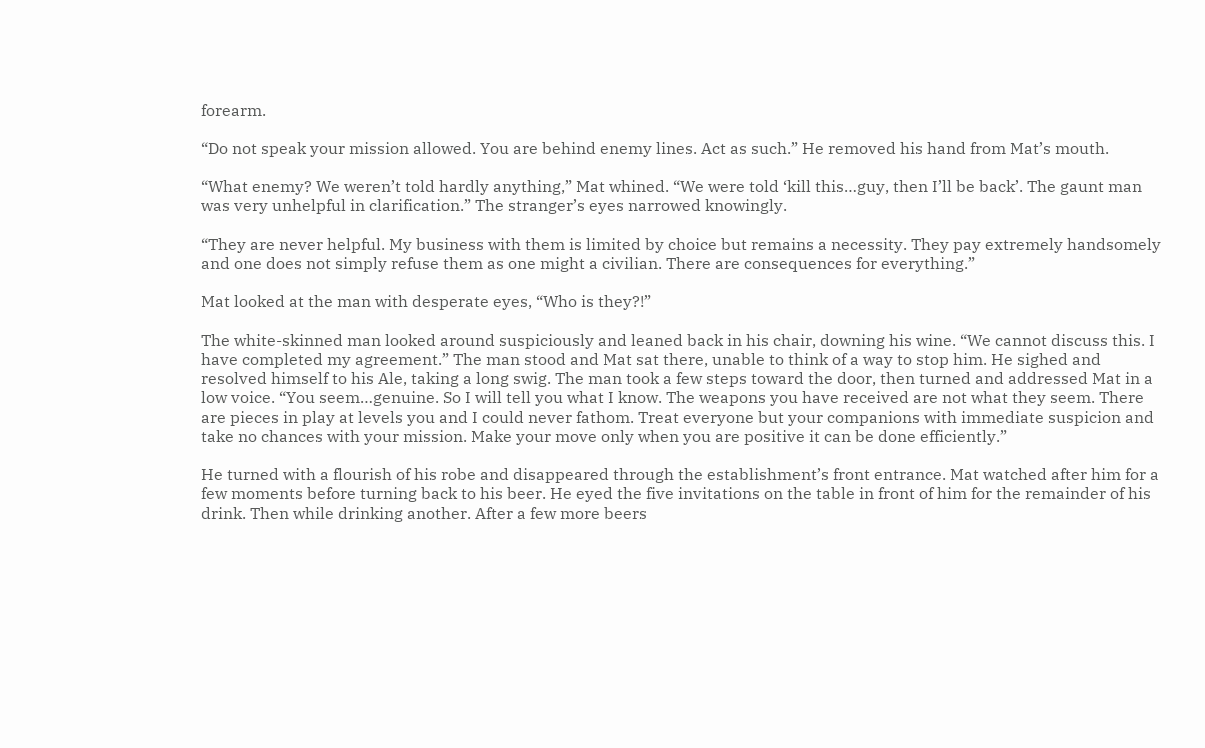forearm.

“Do not speak your mission allowed. You are behind enemy lines. Act as such.” He removed his hand from Mat’s mouth.

“What enemy? We weren’t told hardly anything,” Mat whined. “We were told ‘kill this…guy, then I’ll be back’. The gaunt man was very unhelpful in clarification.” The stranger’s eyes narrowed knowingly.

“They are never helpful. My business with them is limited by choice but remains a necessity. They pay extremely handsomely and one does not simply refuse them as one might a civilian. There are consequences for everything.”

Mat looked at the man with desperate eyes, “Who is they?!”

The white-skinned man looked around suspiciously and leaned back in his chair, downing his wine. “We cannot discuss this. I have completed my agreement.” The man stood and Mat sat there, unable to think of a way to stop him. He sighed and resolved himself to his Ale, taking a long swig. The man took a few steps toward the door, then turned and addressed Mat in a low voice. “You seem…genuine. So I will tell you what I know. The weapons you have received are not what they seem. There are pieces in play at levels you and I could never fathom. Treat everyone but your companions with immediate suspicion and take no chances with your mission. Make your move only when you are positive it can be done efficiently.”

He turned with a flourish of his robe and disappeared through the establishment’s front entrance. Mat watched after him for a few moments before turning back to his beer. He eyed the five invitations on the table in front of him for the remainder of his drink. Then while drinking another. After a few more beers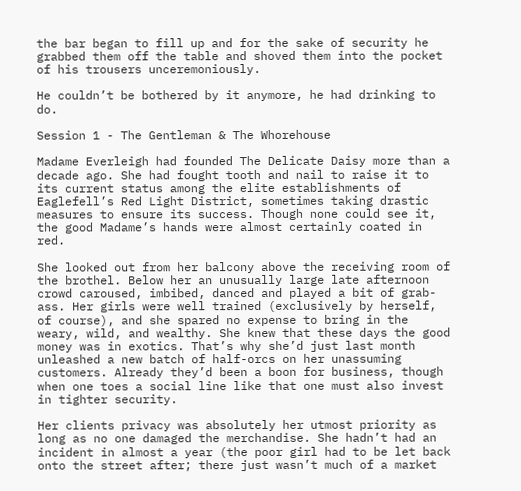the bar began to fill up and for the sake of security he grabbed them off the table and shoved them into the pocket of his trousers unceremoniously.

He couldn’t be bothered by it anymore, he had drinking to do.

Session 1 - The Gentleman & The Whorehouse

Madame Everleigh had founded The Delicate Daisy more than a decade ago. She had fought tooth and nail to raise it to its current status among the elite establishments of Eaglefell’s Red Light District, sometimes taking drastic measures to ensure its success. Though none could see it, the good Madame’s hands were almost certainly coated in red.

She looked out from her balcony above the receiving room of the brothel. Below her an unusually large late afternoon crowd caroused, imbibed, danced and played a bit of grab-ass. Her girls were well trained (exclusively by herself, of course), and she spared no expense to bring in the weary, wild, and wealthy. She knew that these days the good money was in exotics. That’s why she’d just last month unleashed a new batch of half-orcs on her unassuming customers. Already they’d been a boon for business, though when one toes a social line like that one must also invest in tighter security.

Her clients privacy was absolutely her utmost priority as long as no one damaged the merchandise. She hadn’t had an incident in almost a year (the poor girl had to be let back onto the street after; there just wasn’t much of a market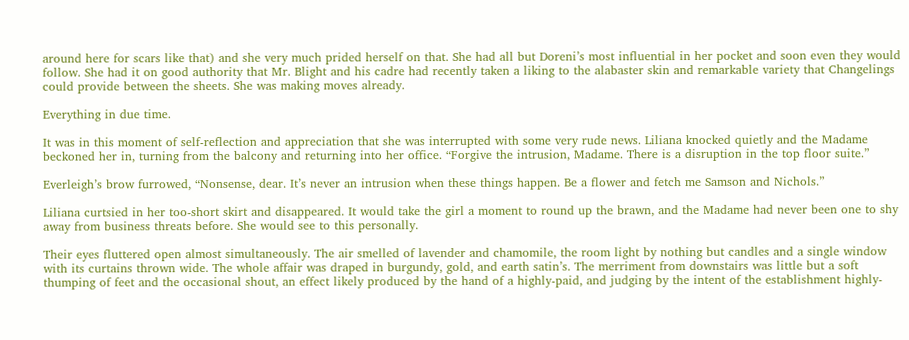around here for scars like that) and she very much prided herself on that. She had all but Doreni’s most influential in her pocket and soon even they would follow. She had it on good authority that Mr. Blight and his cadre had recently taken a liking to the alabaster skin and remarkable variety that Changelings could provide between the sheets. She was making moves already.

Everything in due time.

It was in this moment of self-reflection and appreciation that she was interrupted with some very rude news. Liliana knocked quietly and the Madame beckoned her in, turning from the balcony and returning into her office. “Forgive the intrusion, Madame. There is a disruption in the top floor suite.”

Everleigh’s brow furrowed, “Nonsense, dear. It’s never an intrusion when these things happen. Be a flower and fetch me Samson and Nichols.”

Liliana curtsied in her too-short skirt and disappeared. It would take the girl a moment to round up the brawn, and the Madame had never been one to shy away from business threats before. She would see to this personally.

Their eyes fluttered open almost simultaneously. The air smelled of lavender and chamomile, the room light by nothing but candles and a single window with its curtains thrown wide. The whole affair was draped in burgundy, gold, and earth satin’s. The merriment from downstairs was little but a soft thumping of feet and the occasional shout, an effect likely produced by the hand of a highly-paid, and judging by the intent of the establishment highly-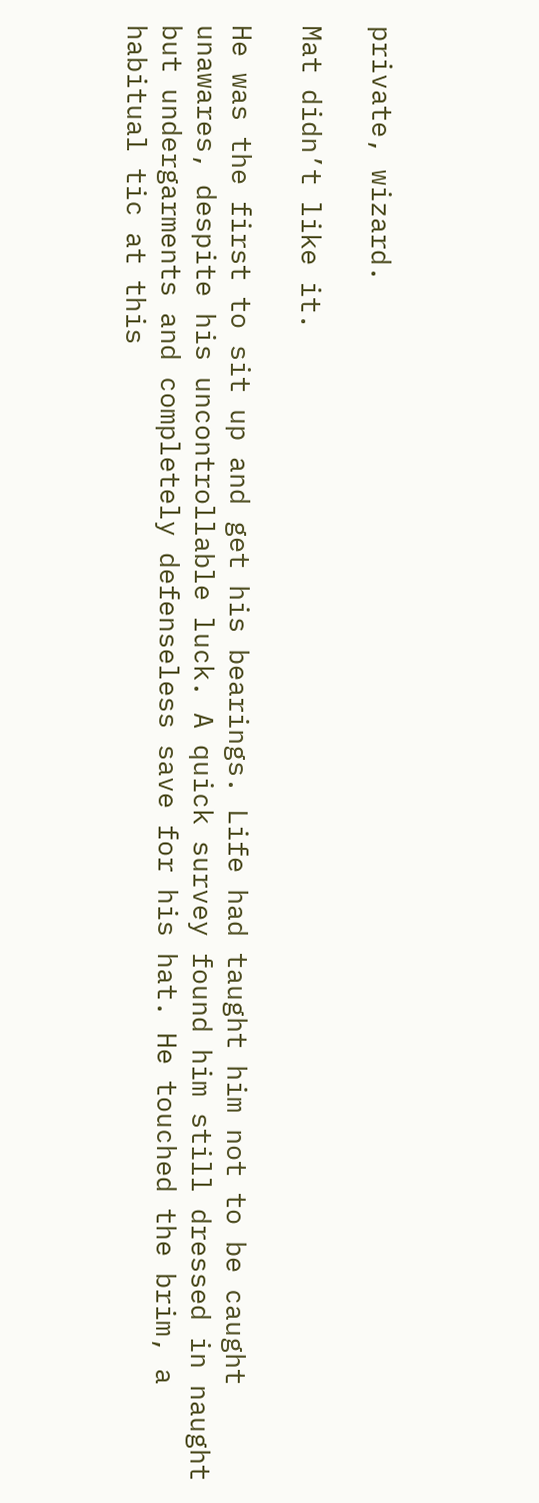private, wizard.

Mat didn’t like it.

He was the first to sit up and get his bearings. Life had taught him not to be caught unawares, despite his uncontrollable luck. A quick survey found him still dressed in naught but undergarments and completely defenseless save for his hat. He touched the brim, a habitual tic at this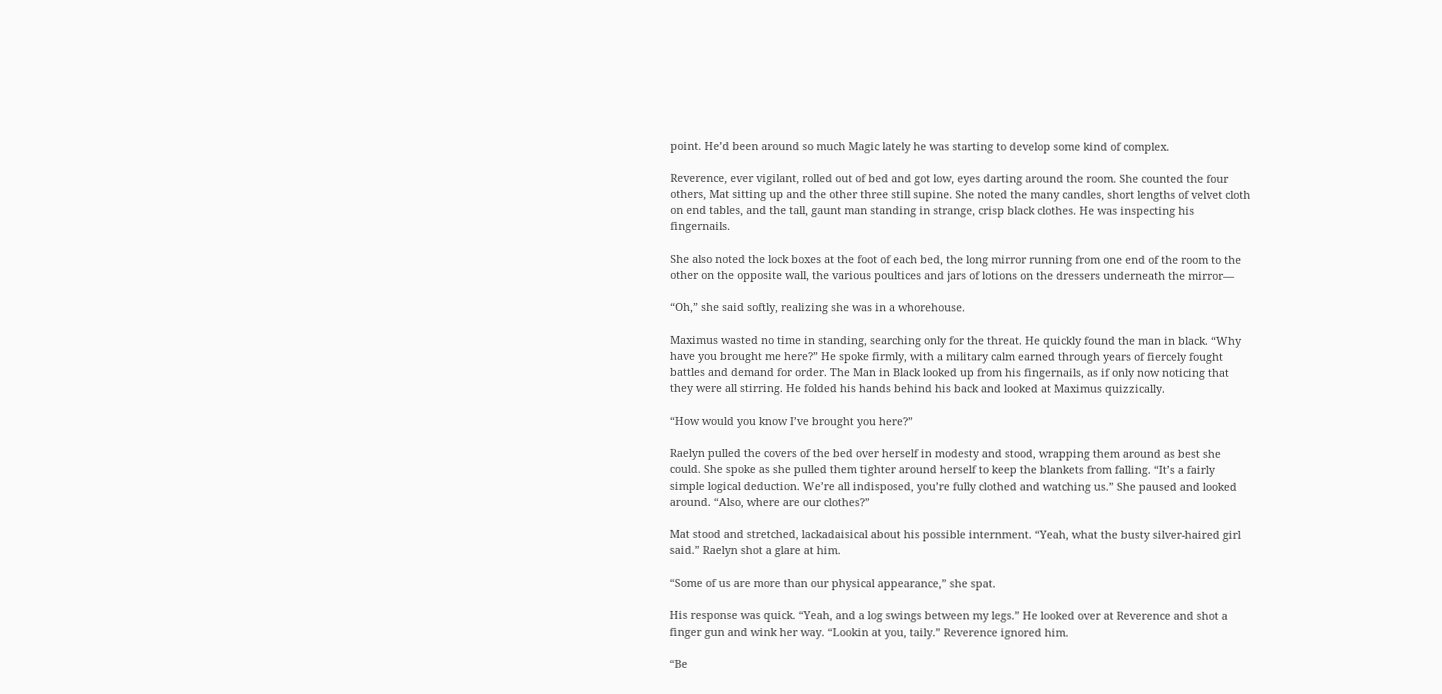point. He’d been around so much Magic lately he was starting to develop some kind of complex.

Reverence, ever vigilant, rolled out of bed and got low, eyes darting around the room. She counted the four others, Mat sitting up and the other three still supine. She noted the many candles, short lengths of velvet cloth on end tables, and the tall, gaunt man standing in strange, crisp black clothes. He was inspecting his fingernails.

She also noted the lock boxes at the foot of each bed, the long mirror running from one end of the room to the other on the opposite wall, the various poultices and jars of lotions on the dressers underneath the mirror—

“Oh,” she said softly, realizing she was in a whorehouse.

Maximus wasted no time in standing, searching only for the threat. He quickly found the man in black. “Why have you brought me here?” He spoke firmly, with a military calm earned through years of fiercely fought battles and demand for order. The Man in Black looked up from his fingernails, as if only now noticing that they were all stirring. He folded his hands behind his back and looked at Maximus quizzically.

“How would you know I’ve brought you here?”

Raelyn pulled the covers of the bed over herself in modesty and stood, wrapping them around as best she could. She spoke as she pulled them tighter around herself to keep the blankets from falling. “It’s a fairly simple logical deduction. We’re all indisposed, you’re fully clothed and watching us.” She paused and looked around. “Also, where are our clothes?”

Mat stood and stretched, lackadaisical about his possible internment. “Yeah, what the busty silver-haired girl said.” Raelyn shot a glare at him.

“Some of us are more than our physical appearance,” she spat.

His response was quick. “Yeah, and a log swings between my legs.” He looked over at Reverence and shot a finger gun and wink her way. “Lookin at you, taily.” Reverence ignored him.

“Be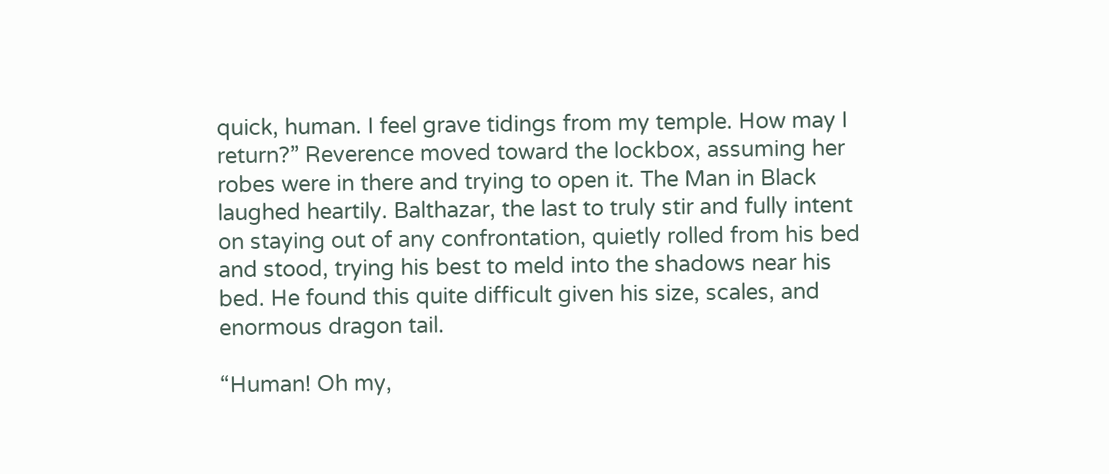quick, human. I feel grave tidings from my temple. How may I return?” Reverence moved toward the lockbox, assuming her robes were in there and trying to open it. The Man in Black laughed heartily. Balthazar, the last to truly stir and fully intent on staying out of any confrontation, quietly rolled from his bed and stood, trying his best to meld into the shadows near his bed. He found this quite difficult given his size, scales, and enormous dragon tail.

“Human! Oh my,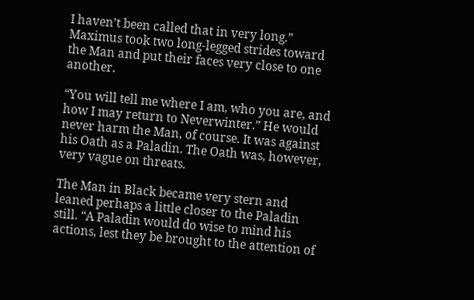I haven’t been called that in very long.” Maximus took two long-legged strides toward the Man and put their faces very close to one another.

“You will tell me where I am, who you are, and how I may return to Neverwinter.” He would never harm the Man, of course. It was against his Oath as a Paladin. The Oath was, however, very vague on threats.

The Man in Black became very stern and leaned perhaps a little closer to the Paladin still. “A Paladin would do wise to mind his actions, lest they be brought to the attention of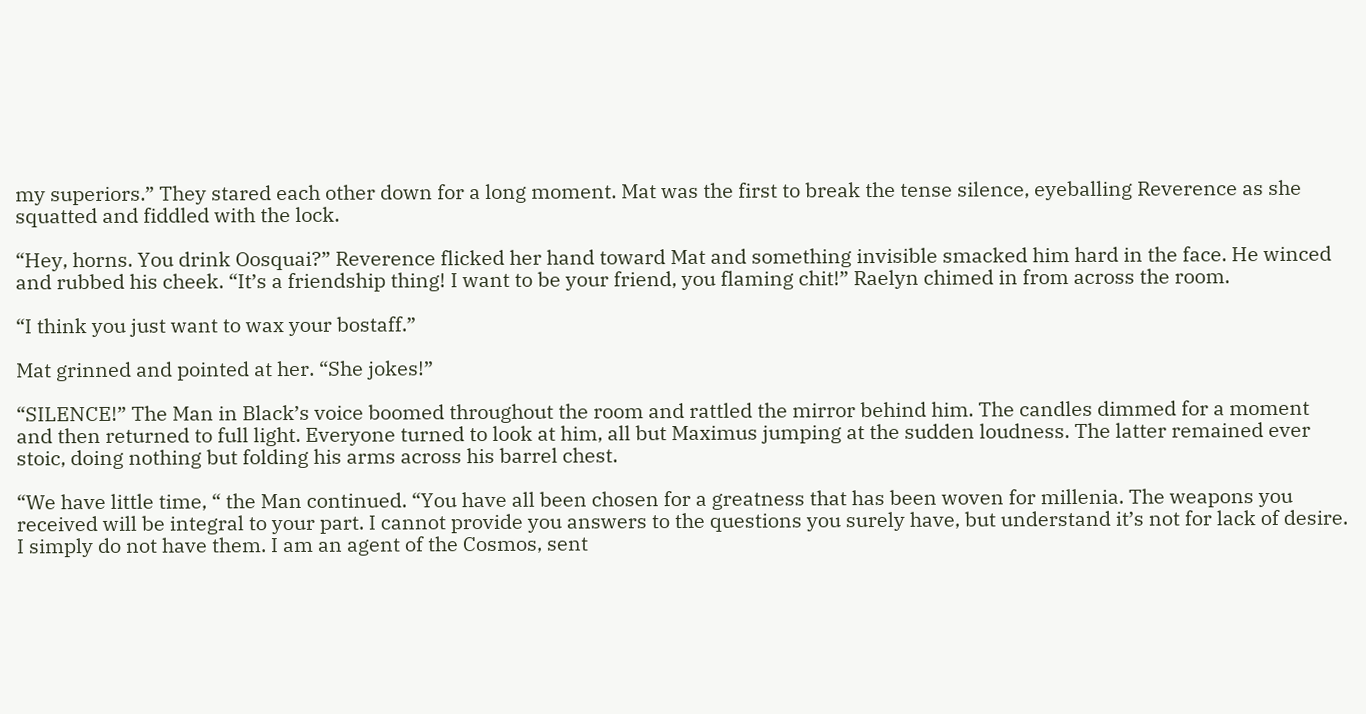my superiors.” They stared each other down for a long moment. Mat was the first to break the tense silence, eyeballing Reverence as she squatted and fiddled with the lock.

“Hey, horns. You drink Oosquai?” Reverence flicked her hand toward Mat and something invisible smacked him hard in the face. He winced and rubbed his cheek. “It’s a friendship thing! I want to be your friend, you flaming chit!” Raelyn chimed in from across the room.

“I think you just want to wax your bostaff.”

Mat grinned and pointed at her. “She jokes!”

“SILENCE!” The Man in Black’s voice boomed throughout the room and rattled the mirror behind him. The candles dimmed for a moment and then returned to full light. Everyone turned to look at him, all but Maximus jumping at the sudden loudness. The latter remained ever stoic, doing nothing but folding his arms across his barrel chest.

“We have little time, “ the Man continued. “You have all been chosen for a greatness that has been woven for millenia. The weapons you received will be integral to your part. I cannot provide you answers to the questions you surely have, but understand it’s not for lack of desire. I simply do not have them. I am an agent of the Cosmos, sent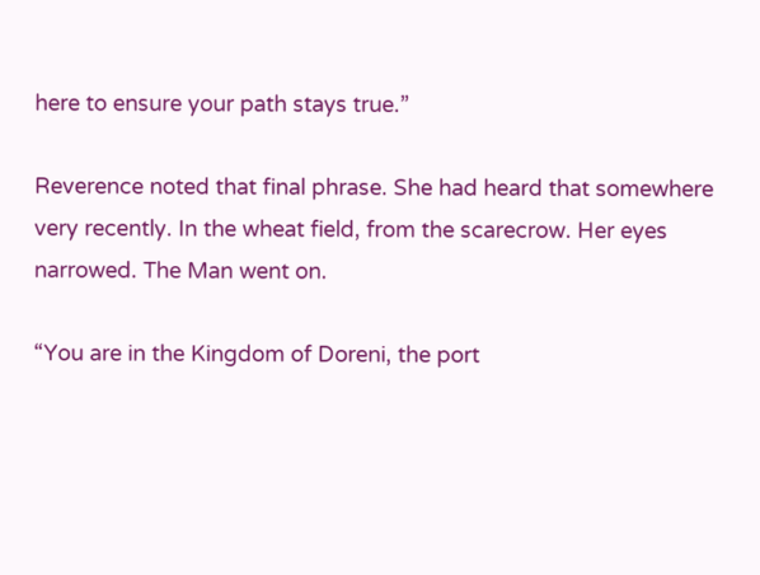here to ensure your path stays true.”

Reverence noted that final phrase. She had heard that somewhere very recently. In the wheat field, from the scarecrow. Her eyes narrowed. The Man went on.

“You are in the Kingdom of Doreni, the port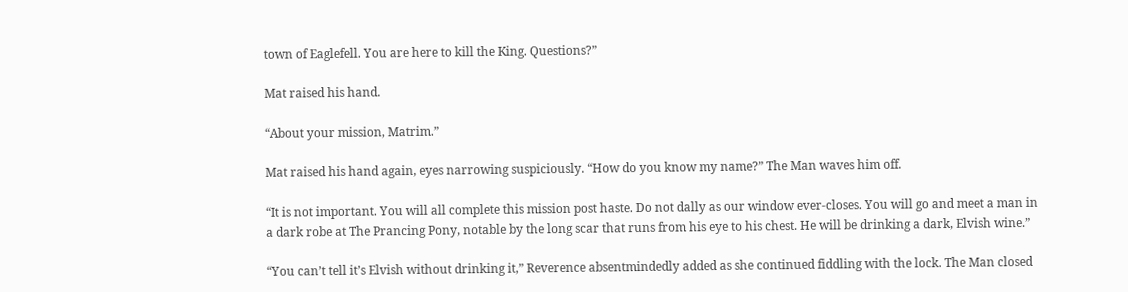town of Eaglefell. You are here to kill the King. Questions?”

Mat raised his hand.

“About your mission, Matrim.”

Mat raised his hand again, eyes narrowing suspiciously. “How do you know my name?” The Man waves him off.

“It is not important. You will all complete this mission post haste. Do not dally as our window ever-closes. You will go and meet a man in a dark robe at The Prancing Pony, notable by the long scar that runs from his eye to his chest. He will be drinking a dark, Elvish wine.”

“You can’t tell it’s Elvish without drinking it,” Reverence absentmindedly added as she continued fiddling with the lock. The Man closed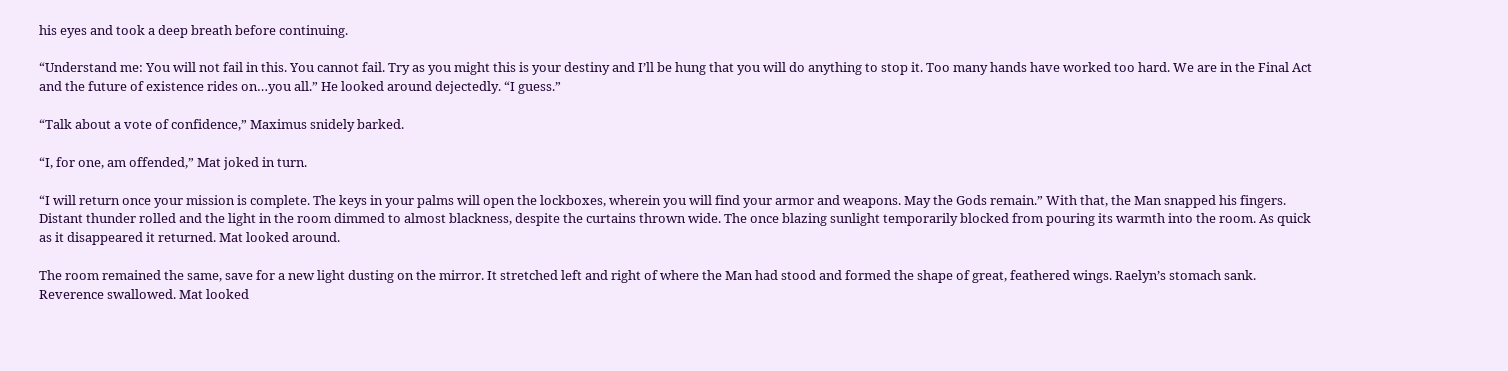his eyes and took a deep breath before continuing.

“Understand me: You will not fail in this. You cannot fail. Try as you might this is your destiny and I’ll be hung that you will do anything to stop it. Too many hands have worked too hard. We are in the Final Act and the future of existence rides on…you all.” He looked around dejectedly. “I guess.”

“Talk about a vote of confidence,” Maximus snidely barked.

“I, for one, am offended,” Mat joked in turn.

“I will return once your mission is complete. The keys in your palms will open the lockboxes, wherein you will find your armor and weapons. May the Gods remain.” With that, the Man snapped his fingers. Distant thunder rolled and the light in the room dimmed to almost blackness, despite the curtains thrown wide. The once blazing sunlight temporarily blocked from pouring its warmth into the room. As quick as it disappeared it returned. Mat looked around.

The room remained the same, save for a new light dusting on the mirror. It stretched left and right of where the Man had stood and formed the shape of great, feathered wings. Raelyn’s stomach sank. Reverence swallowed. Mat looked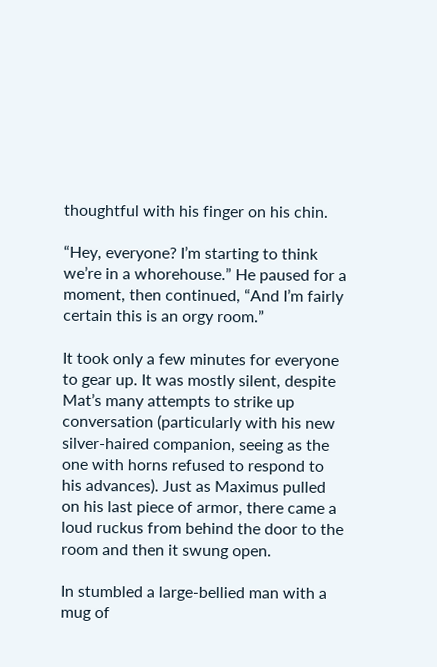thoughtful with his finger on his chin.

“Hey, everyone? I’m starting to think we’re in a whorehouse.” He paused for a moment, then continued, “And I’m fairly certain this is an orgy room.”

It took only a few minutes for everyone to gear up. It was mostly silent, despite Mat’s many attempts to strike up conversation (particularly with his new silver-haired companion, seeing as the one with horns refused to respond to his advances). Just as Maximus pulled on his last piece of armor, there came a loud ruckus from behind the door to the room and then it swung open.

In stumbled a large-bellied man with a mug of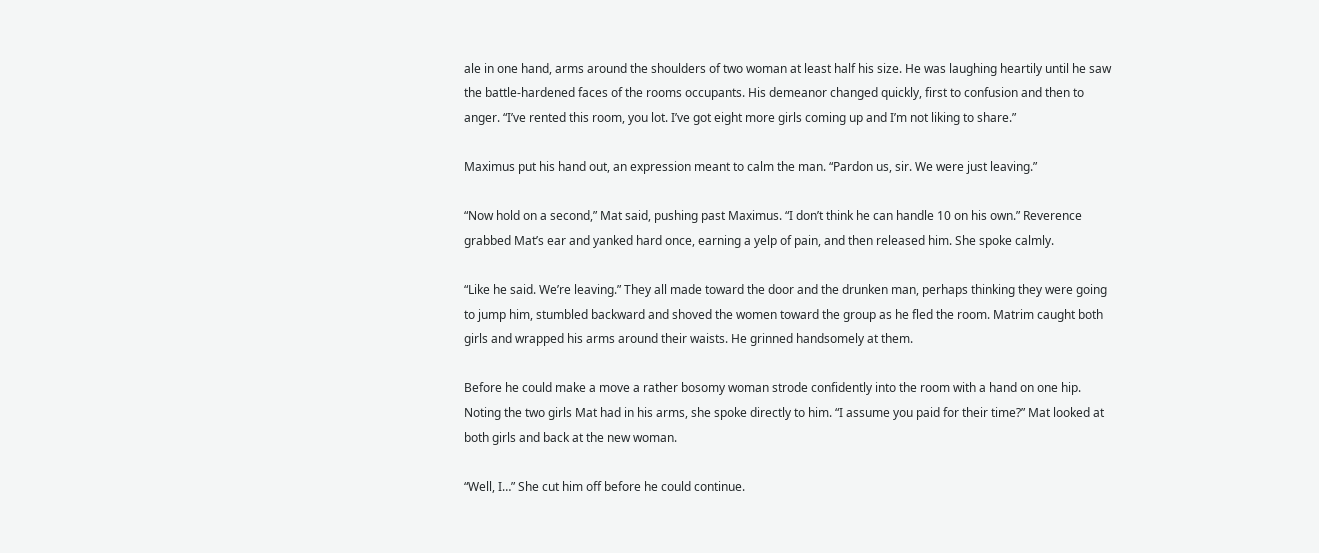ale in one hand, arms around the shoulders of two woman at least half his size. He was laughing heartily until he saw the battle-hardened faces of the rooms occupants. His demeanor changed quickly, first to confusion and then to anger. “I’ve rented this room, you lot. I’ve got eight more girls coming up and I’m not liking to share.”

Maximus put his hand out, an expression meant to calm the man. “Pardon us, sir. We were just leaving.”

“Now hold on a second,” Mat said, pushing past Maximus. “I don’t think he can handle 10 on his own.” Reverence grabbed Mat’s ear and yanked hard once, earning a yelp of pain, and then released him. She spoke calmly.

“Like he said. We’re leaving.” They all made toward the door and the drunken man, perhaps thinking they were going to jump him, stumbled backward and shoved the women toward the group as he fled the room. Matrim caught both girls and wrapped his arms around their waists. He grinned handsomely at them.

Before he could make a move a rather bosomy woman strode confidently into the room with a hand on one hip. Noting the two girls Mat had in his arms, she spoke directly to him. “I assume you paid for their time?” Mat looked at both girls and back at the new woman.

“Well, I…” She cut him off before he could continue.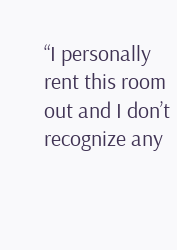“I personally rent this room out and I don’t recognize any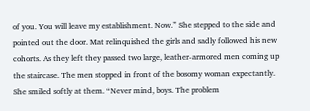of you. You will leave my establishment. Now.” She stepped to the side and pointed out the door. Mat relinquished the girls and sadly followed his new cohorts. As they left they passed two large, leather-armored men coming up the staircase. The men stopped in front of the bosomy woman expectantly. She smiled softly at them. “Never mind, boys. The problem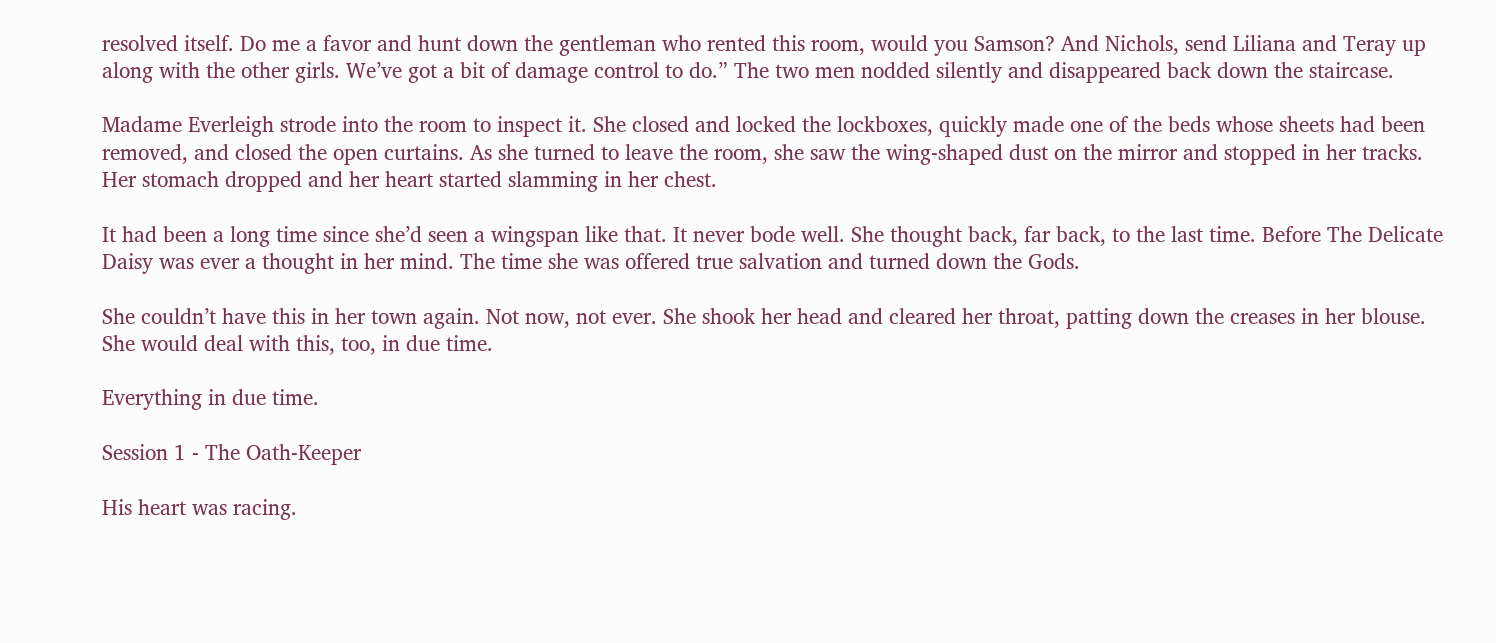resolved itself. Do me a favor and hunt down the gentleman who rented this room, would you Samson? And Nichols, send Liliana and Teray up along with the other girls. We’ve got a bit of damage control to do.” The two men nodded silently and disappeared back down the staircase.

Madame Everleigh strode into the room to inspect it. She closed and locked the lockboxes, quickly made one of the beds whose sheets had been removed, and closed the open curtains. As she turned to leave the room, she saw the wing-shaped dust on the mirror and stopped in her tracks. Her stomach dropped and her heart started slamming in her chest.

It had been a long time since she’d seen a wingspan like that. It never bode well. She thought back, far back, to the last time. Before The Delicate Daisy was ever a thought in her mind. The time she was offered true salvation and turned down the Gods.

She couldn’t have this in her town again. Not now, not ever. She shook her head and cleared her throat, patting down the creases in her blouse. She would deal with this, too, in due time.

Everything in due time.

Session 1 - The Oath-Keeper

His heart was racing.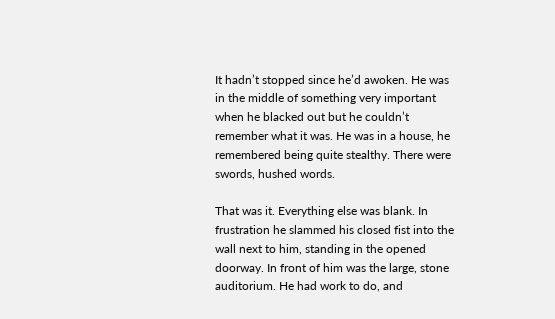It hadn’t stopped since he’d awoken. He was in the middle of something very important when he blacked out but he couldn’t remember what it was. He was in a house, he remembered being quite stealthy. There were swords, hushed words.

That was it. Everything else was blank. In frustration he slammed his closed fist into the wall next to him, standing in the opened doorway. In front of him was the large, stone auditorium. He had work to do, and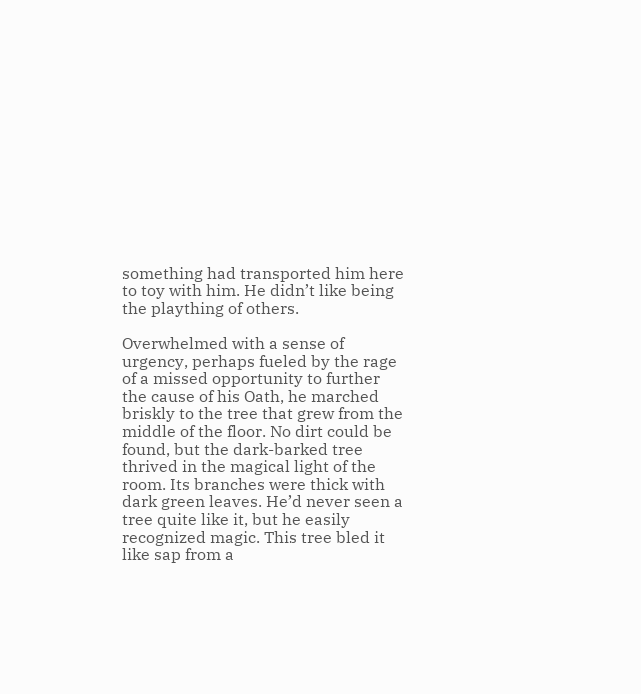something had transported him here to toy with him. He didn’t like being the plaything of others.

Overwhelmed with a sense of urgency, perhaps fueled by the rage of a missed opportunity to further the cause of his Oath, he marched briskly to the tree that grew from the middle of the floor. No dirt could be found, but the dark-barked tree thrived in the magical light of the room. Its branches were thick with dark green leaves. He’d never seen a tree quite like it, but he easily recognized magic. This tree bled it like sap from a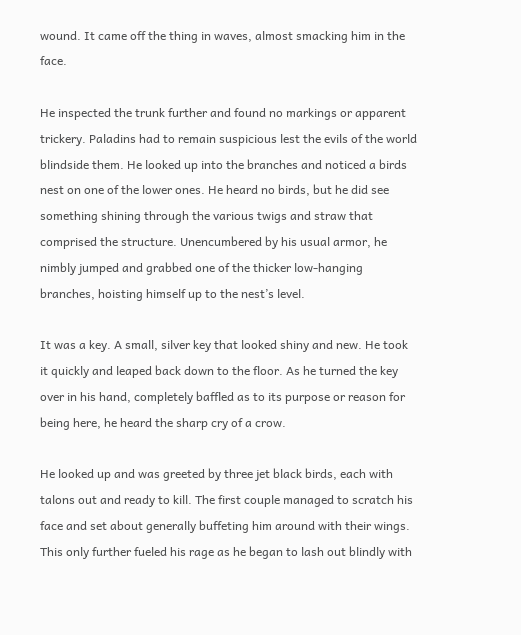wound. It came off the thing in waves, almost smacking him in the face.

He inspected the trunk further and found no markings or apparent trickery. Paladins had to remain suspicious lest the evils of the world blindside them. He looked up into the branches and noticed a birds nest on one of the lower ones. He heard no birds, but he did see something shining through the various twigs and straw that comprised the structure. Unencumbered by his usual armor, he nimbly jumped and grabbed one of the thicker low-hanging branches, hoisting himself up to the nest’s level.

It was a key. A small, silver key that looked shiny and new. He took it quickly and leaped back down to the floor. As he turned the key over in his hand, completely baffled as to its purpose or reason for being here, he heard the sharp cry of a crow.

He looked up and was greeted by three jet black birds, each with talons out and ready to kill. The first couple managed to scratch his face and set about generally buffeting him around with their wings. This only further fueled his rage as he began to lash out blindly with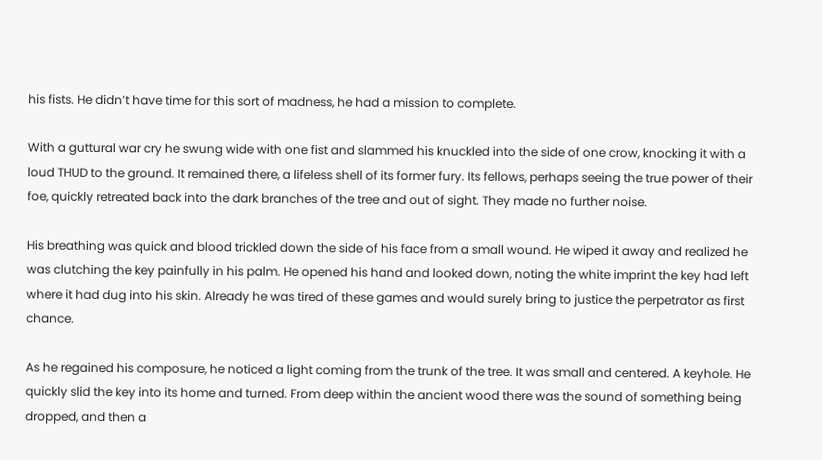his fists. He didn’t have time for this sort of madness, he had a mission to complete.

With a guttural war cry he swung wide with one fist and slammed his knuckled into the side of one crow, knocking it with a loud THUD to the ground. It remained there, a lifeless shell of its former fury. Its fellows, perhaps seeing the true power of their foe, quickly retreated back into the dark branches of the tree and out of sight. They made no further noise.

His breathing was quick and blood trickled down the side of his face from a small wound. He wiped it away and realized he was clutching the key painfully in his palm. He opened his hand and looked down, noting the white imprint the key had left where it had dug into his skin. Already he was tired of these games and would surely bring to justice the perpetrator as first chance.

As he regained his composure, he noticed a light coming from the trunk of the tree. It was small and centered. A keyhole. He quickly slid the key into its home and turned. From deep within the ancient wood there was the sound of something being dropped, and then a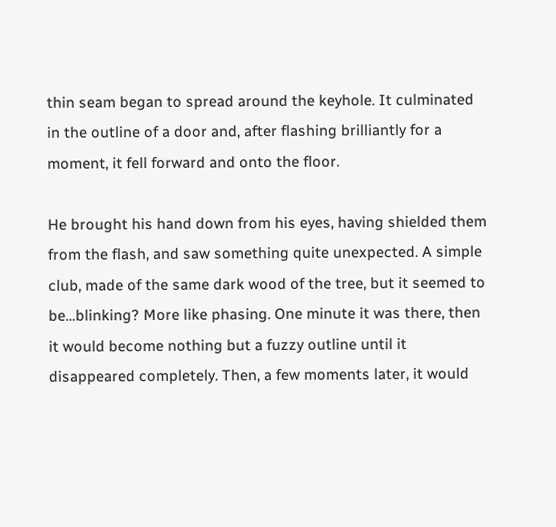thin seam began to spread around the keyhole. It culminated in the outline of a door and, after flashing brilliantly for a moment, it fell forward and onto the floor.

He brought his hand down from his eyes, having shielded them from the flash, and saw something quite unexpected. A simple club, made of the same dark wood of the tree, but it seemed to be…blinking? More like phasing. One minute it was there, then it would become nothing but a fuzzy outline until it disappeared completely. Then, a few moments later, it would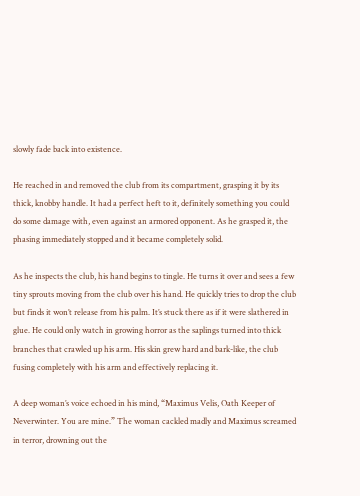slowly fade back into existence.

He reached in and removed the club from its compartment, grasping it by its thick, knobby handle. It had a perfect heft to it, definitely something you could do some damage with, even against an armored opponent. As he grasped it, the phasing immediately stopped and it became completely solid.

As he inspects the club, his hand begins to tingle. He turns it over and sees a few tiny sprouts moving from the club over his hand. He quickly tries to drop the club but finds it won’t release from his palm. It’s stuck there as if it were slathered in glue. He could only watch in growing horror as the saplings turned into thick branches that crawled up his arm. His skin grew hard and bark-like, the club fusing completely with his arm and effectively replacing it.

A deep woman’s voice echoed in his mind, “Maximus Velis, Oath Keeper of Neverwinter. You are mine.” The woman cackled madly and Maximus screamed in terror, drowning out the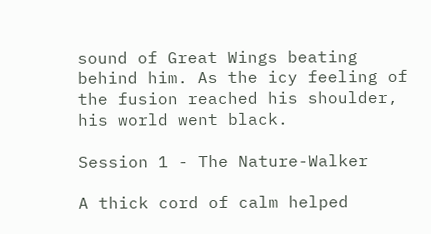sound of Great Wings beating behind him. As the icy feeling of the fusion reached his shoulder, his world went black.

Session 1 - The Nature-Walker

A thick cord of calm helped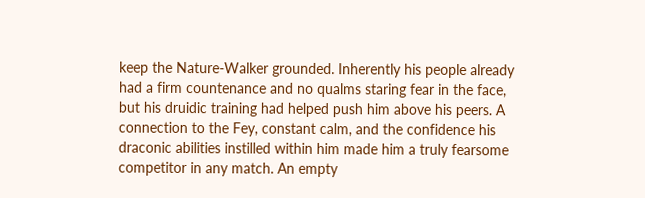keep the Nature-Walker grounded. Inherently his people already had a firm countenance and no qualms staring fear in the face, but his druidic training had helped push him above his peers. A connection to the Fey, constant calm, and the confidence his draconic abilities instilled within him made him a truly fearsome competitor in any match. An empty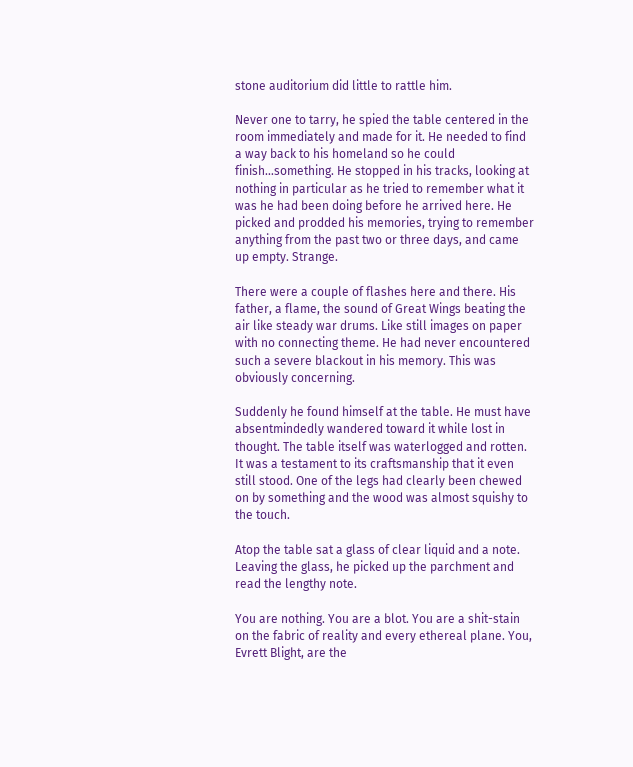stone auditorium did little to rattle him.

Never one to tarry, he spied the table centered in the room immediately and made for it. He needed to find a way back to his homeland so he could finish…something. He stopped in his tracks, looking at nothing in particular as he tried to remember what it was he had been doing before he arrived here. He picked and prodded his memories, trying to remember anything from the past two or three days, and came up empty. Strange.

There were a couple of flashes here and there. His father, a flame, the sound of Great Wings beating the air like steady war drums. Like still images on paper with no connecting theme. He had never encountered such a severe blackout in his memory. This was obviously concerning.

Suddenly he found himself at the table. He must have absentmindedly wandered toward it while lost in thought. The table itself was waterlogged and rotten. It was a testament to its craftsmanship that it even still stood. One of the legs had clearly been chewed on by something and the wood was almost squishy to the touch.

Atop the table sat a glass of clear liquid and a note. Leaving the glass, he picked up the parchment and read the lengthy note.

You are nothing. You are a blot. You are a shit-stain on the fabric of reality and every ethereal plane. You, Evrett Blight, are the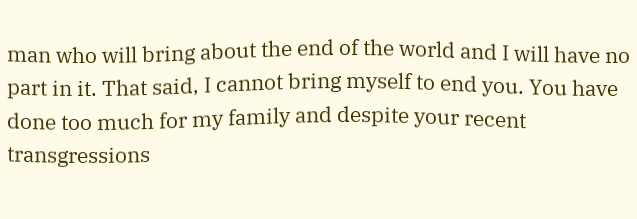man who will bring about the end of the world and I will have no part in it. That said, I cannot bring myself to end you. You have done too much for my family and despite your recent transgressions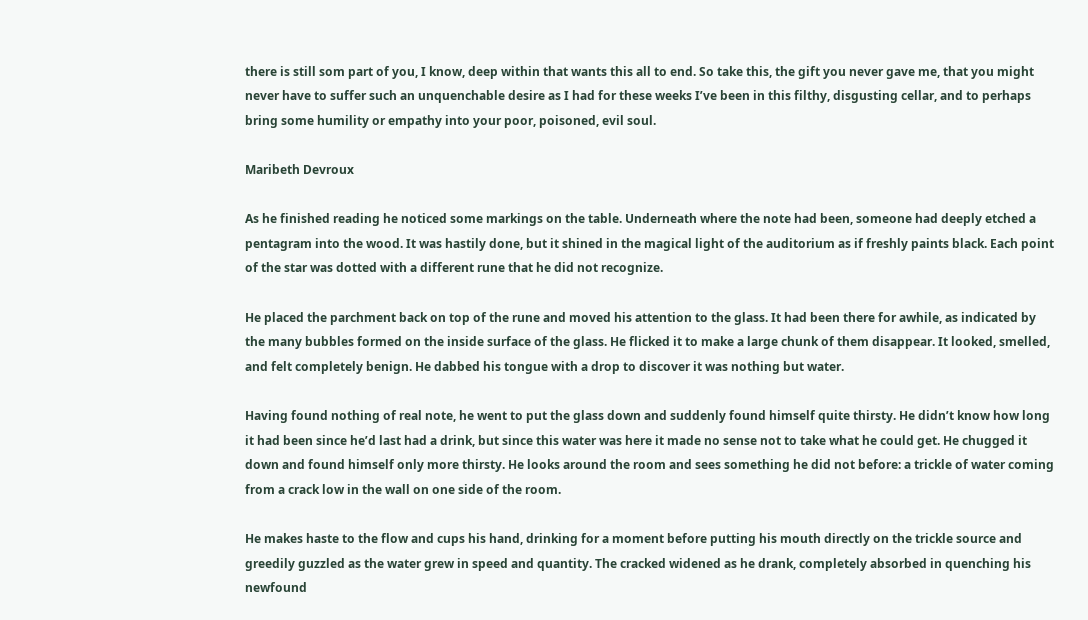there is still som part of you, I know, deep within that wants this all to end. So take this, the gift you never gave me, that you might never have to suffer such an unquenchable desire as I had for these weeks I’ve been in this filthy, disgusting cellar, and to perhaps bring some humility or empathy into your poor, poisoned, evil soul.

Maribeth Devroux

As he finished reading he noticed some markings on the table. Underneath where the note had been, someone had deeply etched a pentagram into the wood. It was hastily done, but it shined in the magical light of the auditorium as if freshly paints black. Each point of the star was dotted with a different rune that he did not recognize.

He placed the parchment back on top of the rune and moved his attention to the glass. It had been there for awhile, as indicated by the many bubbles formed on the inside surface of the glass. He flicked it to make a large chunk of them disappear. It looked, smelled, and felt completely benign. He dabbed his tongue with a drop to discover it was nothing but water.

Having found nothing of real note, he went to put the glass down and suddenly found himself quite thirsty. He didn’t know how long it had been since he’d last had a drink, but since this water was here it made no sense not to take what he could get. He chugged it down and found himself only more thirsty. He looks around the room and sees something he did not before: a trickle of water coming from a crack low in the wall on one side of the room.

He makes haste to the flow and cups his hand, drinking for a moment before putting his mouth directly on the trickle source and greedily guzzled as the water grew in speed and quantity. The cracked widened as he drank, completely absorbed in quenching his newfound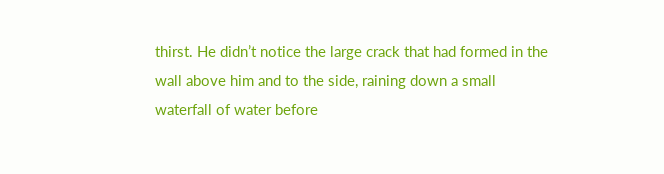thirst. He didn’t notice the large crack that had formed in the wall above him and to the side, raining down a small waterfall of water before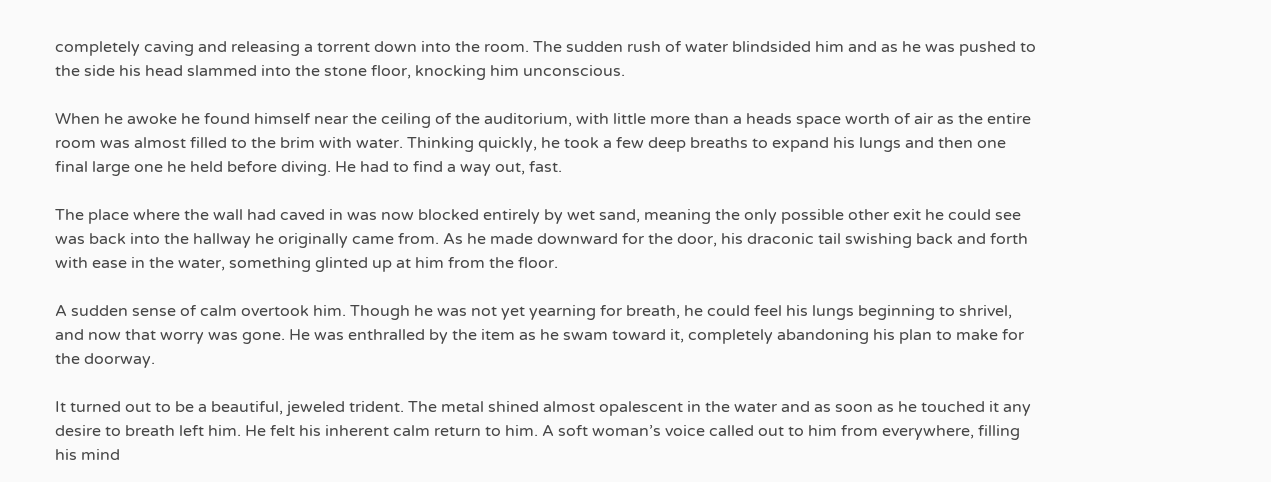completely caving and releasing a torrent down into the room. The sudden rush of water blindsided him and as he was pushed to the side his head slammed into the stone floor, knocking him unconscious.

When he awoke he found himself near the ceiling of the auditorium, with little more than a heads space worth of air as the entire room was almost filled to the brim with water. Thinking quickly, he took a few deep breaths to expand his lungs and then one final large one he held before diving. He had to find a way out, fast.

The place where the wall had caved in was now blocked entirely by wet sand, meaning the only possible other exit he could see was back into the hallway he originally came from. As he made downward for the door, his draconic tail swishing back and forth with ease in the water, something glinted up at him from the floor.

A sudden sense of calm overtook him. Though he was not yet yearning for breath, he could feel his lungs beginning to shrivel, and now that worry was gone. He was enthralled by the item as he swam toward it, completely abandoning his plan to make for the doorway.

It turned out to be a beautiful, jeweled trident. The metal shined almost opalescent in the water and as soon as he touched it any desire to breath left him. He felt his inherent calm return to him. A soft woman’s voice called out to him from everywhere, filling his mind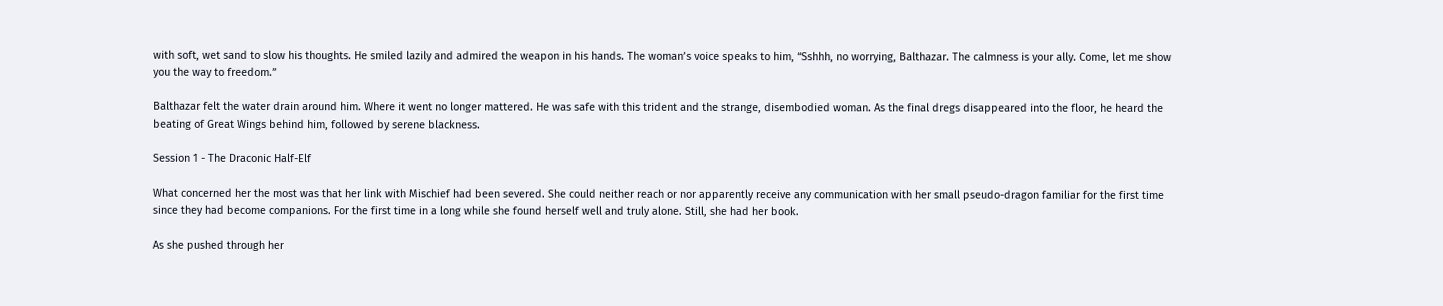with soft, wet sand to slow his thoughts. He smiled lazily and admired the weapon in his hands. The woman’s voice speaks to him, “Sshhh, no worrying, Balthazar. The calmness is your ally. Come, let me show you the way to freedom.”

Balthazar felt the water drain around him. Where it went no longer mattered. He was safe with this trident and the strange, disembodied woman. As the final dregs disappeared into the floor, he heard the beating of Great Wings behind him, followed by serene blackness.

Session 1 - The Draconic Half-Elf

What concerned her the most was that her link with Mischief had been severed. She could neither reach or nor apparently receive any communication with her small pseudo-dragon familiar for the first time since they had become companions. For the first time in a long while she found herself well and truly alone. Still, she had her book.

As she pushed through her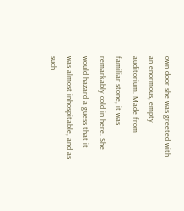own door she was greeted with an enormous, empty auditorium. Made from familiar stone, it was remarkably cold in here. She would hazard a guess that it was almost inhospitable, and as such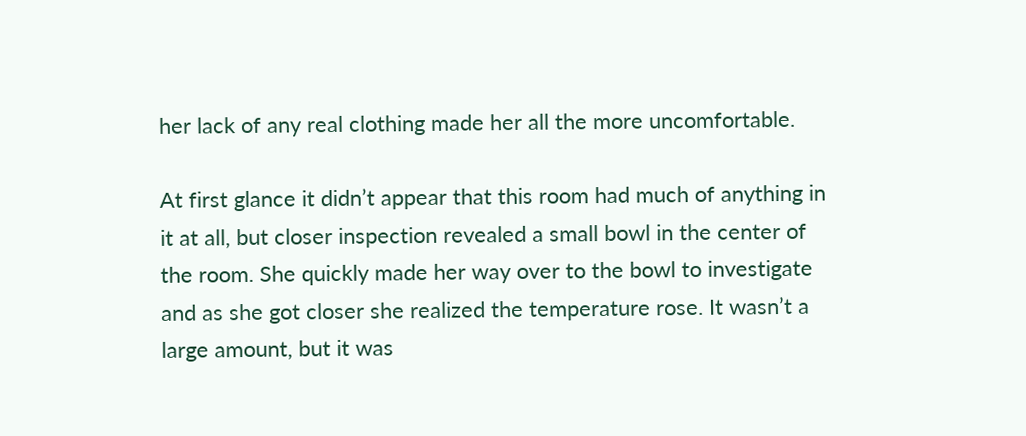her lack of any real clothing made her all the more uncomfortable.

At first glance it didn’t appear that this room had much of anything in it at all, but closer inspection revealed a small bowl in the center of the room. She quickly made her way over to the bowl to investigate and as she got closer she realized the temperature rose. It wasn’t a large amount, but it was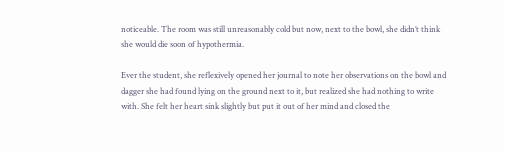noticeable. The room was still unreasonably cold but now, next to the bowl, she didn’t think she would die soon of hypothermia.

Ever the student, she reflexively opened her journal to note her observations on the bowl and dagger she had found lying on the ground next to it, but realized she had nothing to write with. She felt her heart sink slightly but put it out of her mind and closed the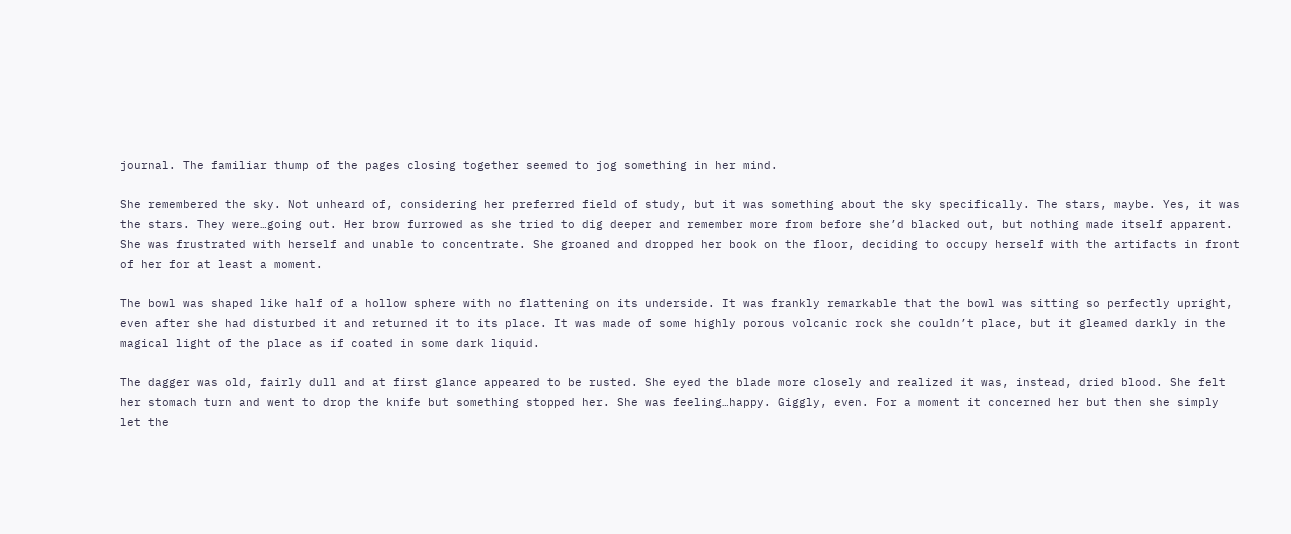journal. The familiar thump of the pages closing together seemed to jog something in her mind.

She remembered the sky. Not unheard of, considering her preferred field of study, but it was something about the sky specifically. The stars, maybe. Yes, it was the stars. They were…going out. Her brow furrowed as she tried to dig deeper and remember more from before she’d blacked out, but nothing made itself apparent. She was frustrated with herself and unable to concentrate. She groaned and dropped her book on the floor, deciding to occupy herself with the artifacts in front of her for at least a moment.

The bowl was shaped like half of a hollow sphere with no flattening on its underside. It was frankly remarkable that the bowl was sitting so perfectly upright, even after she had disturbed it and returned it to its place. It was made of some highly porous volcanic rock she couldn’t place, but it gleamed darkly in the magical light of the place as if coated in some dark liquid.

The dagger was old, fairly dull and at first glance appeared to be rusted. She eyed the blade more closely and realized it was, instead, dried blood. She felt her stomach turn and went to drop the knife but something stopped her. She was feeling…happy. Giggly, even. For a moment it concerned her but then she simply let the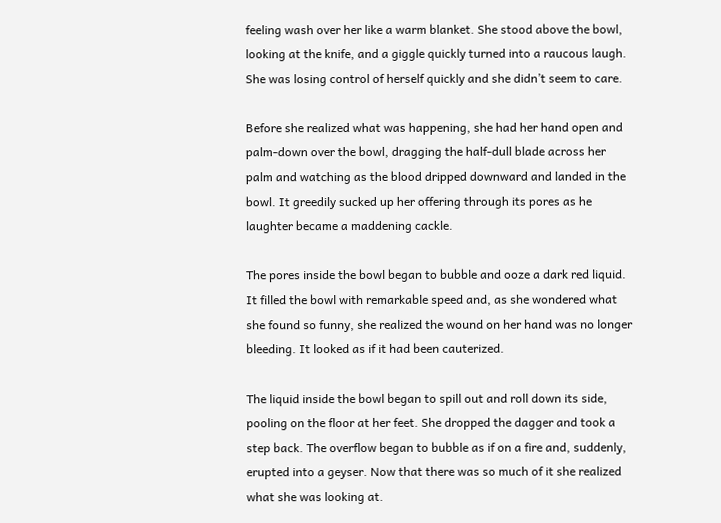feeling wash over her like a warm blanket. She stood above the bowl, looking at the knife, and a giggle quickly turned into a raucous laugh. She was losing control of herself quickly and she didn’t seem to care.

Before she realized what was happening, she had her hand open and palm-down over the bowl, dragging the half-dull blade across her palm and watching as the blood dripped downward and landed in the bowl. It greedily sucked up her offering through its pores as he laughter became a maddening cackle.

The pores inside the bowl began to bubble and ooze a dark red liquid. It filled the bowl with remarkable speed and, as she wondered what she found so funny, she realized the wound on her hand was no longer bleeding. It looked as if it had been cauterized.

The liquid inside the bowl began to spill out and roll down its side, pooling on the floor at her feet. She dropped the dagger and took a step back. The overflow began to bubble as if on a fire and, suddenly, erupted into a geyser. Now that there was so much of it she realized what she was looking at.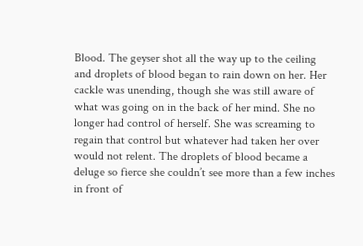Blood. The geyser shot all the way up to the ceiling and droplets of blood began to rain down on her. Her cackle was unending, though she was still aware of what was going on in the back of her mind. She no longer had control of herself. She was screaming to regain that control but whatever had taken her over would not relent. The droplets of blood became a deluge so fierce she couldn’t see more than a few inches in front of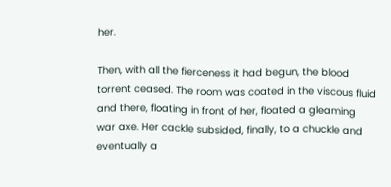her.

Then, with all the fierceness it had begun, the blood torrent ceased. The room was coated in the viscous fluid and there, floating in front of her, floated a gleaming war axe. Her cackle subsided, finally, to a chuckle and eventually a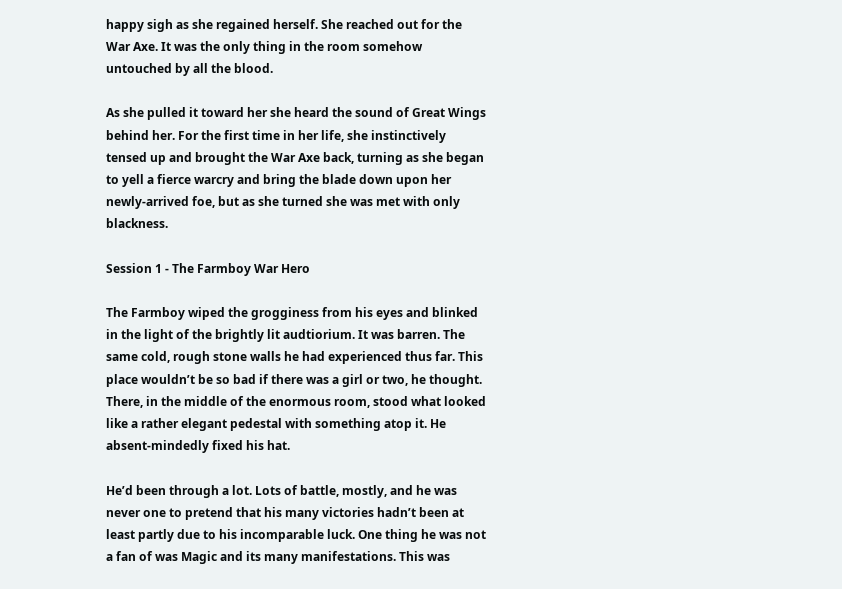happy sigh as she regained herself. She reached out for the War Axe. It was the only thing in the room somehow untouched by all the blood.

As she pulled it toward her she heard the sound of Great Wings behind her. For the first time in her life, she instinctively tensed up and brought the War Axe back, turning as she began to yell a fierce warcry and bring the blade down upon her newly-arrived foe, but as she turned she was met with only blackness.

Session 1 - The Farmboy War Hero

The Farmboy wiped the grogginess from his eyes and blinked in the light of the brightly lit audtiorium. It was barren. The same cold, rough stone walls he had experienced thus far. This place wouldn’t be so bad if there was a girl or two, he thought. There, in the middle of the enormous room, stood what looked like a rather elegant pedestal with something atop it. He absent-mindedly fixed his hat.

He’d been through a lot. Lots of battle, mostly, and he was never one to pretend that his many victories hadn’t been at least partly due to his incomparable luck. One thing he was not a fan of was Magic and its many manifestations. This was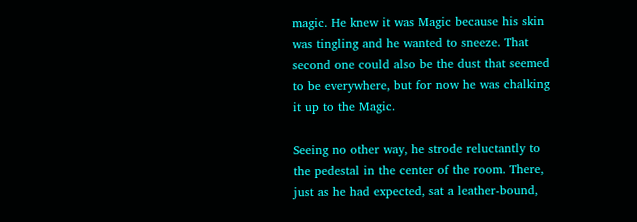magic. He knew it was Magic because his skin was tingling and he wanted to sneeze. That second one could also be the dust that seemed to be everywhere, but for now he was chalking it up to the Magic.

Seeing no other way, he strode reluctantly to the pedestal in the center of the room. There, just as he had expected, sat a leather-bound,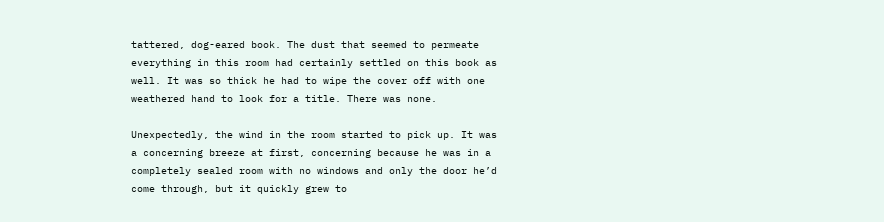tattered, dog-eared book. The dust that seemed to permeate everything in this room had certainly settled on this book as well. It was so thick he had to wipe the cover off with one weathered hand to look for a title. There was none.

Unexpectedly, the wind in the room started to pick up. It was a concerning breeze at first, concerning because he was in a completely sealed room with no windows and only the door he’d come through, but it quickly grew to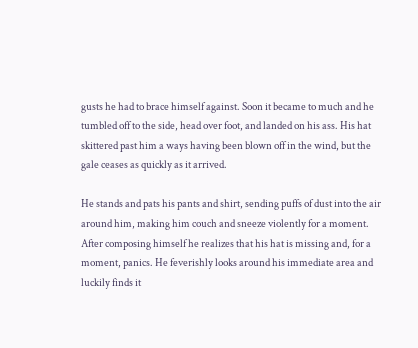gusts he had to brace himself against. Soon it became to much and he tumbled off to the side, head over foot, and landed on his ass. His hat skittered past him a ways having been blown off in the wind, but the gale ceases as quickly as it arrived.

He stands and pats his pants and shirt, sending puffs of dust into the air around him, making him couch and sneeze violently for a moment. After composing himself he realizes that his hat is missing and, for a moment, panics. He feverishly looks around his immediate area and luckily finds it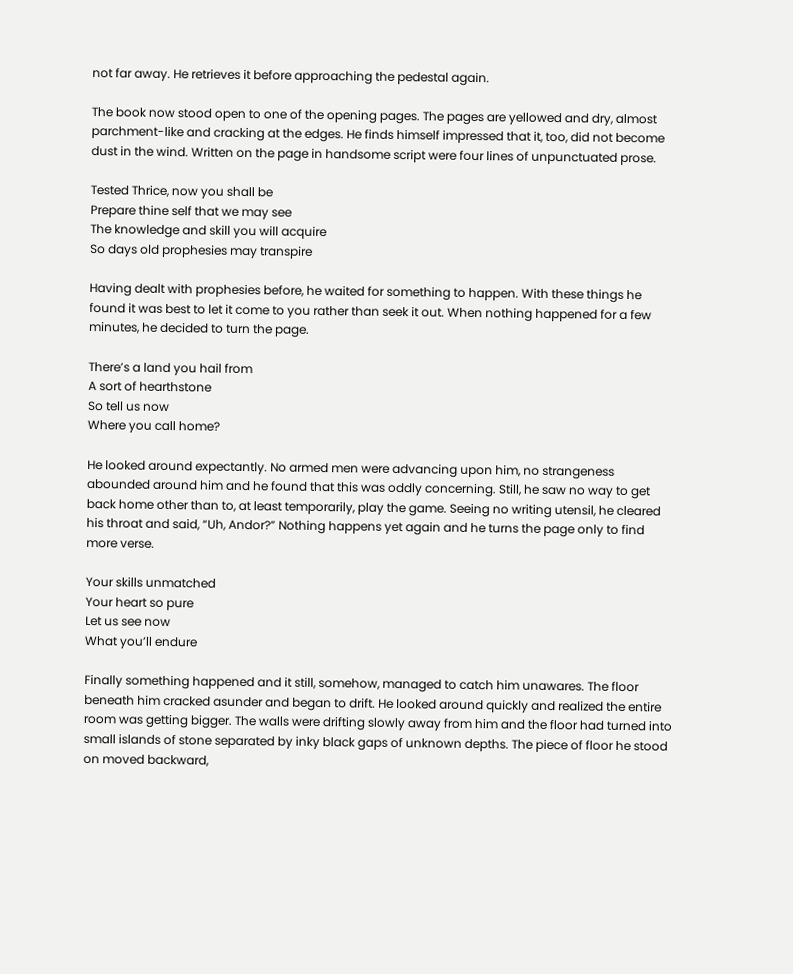not far away. He retrieves it before approaching the pedestal again.

The book now stood open to one of the opening pages. The pages are yellowed and dry, almost parchment-like and cracking at the edges. He finds himself impressed that it, too, did not become dust in the wind. Written on the page in handsome script were four lines of unpunctuated prose.

Tested Thrice, now you shall be
Prepare thine self that we may see
The knowledge and skill you will acquire
So days old prophesies may transpire

Having dealt with prophesies before, he waited for something to happen. With these things he found it was best to let it come to you rather than seek it out. When nothing happened for a few minutes, he decided to turn the page.

There’s a land you hail from
A sort of hearthstone
So tell us now
Where you call home?

He looked around expectantly. No armed men were advancing upon him, no strangeness abounded around him and he found that this was oddly concerning. Still, he saw no way to get back home other than to, at least temporarily, play the game. Seeing no writing utensil, he cleared his throat and said, “Uh, Andor?” Nothing happens yet again and he turns the page only to find more verse.

Your skills unmatched
Your heart so pure
Let us see now
What you’ll endure

Finally something happened and it still, somehow, managed to catch him unawares. The floor beneath him cracked asunder and began to drift. He looked around quickly and realized the entire room was getting bigger. The walls were drifting slowly away from him and the floor had turned into small islands of stone separated by inky black gaps of unknown depths. The piece of floor he stood on moved backward,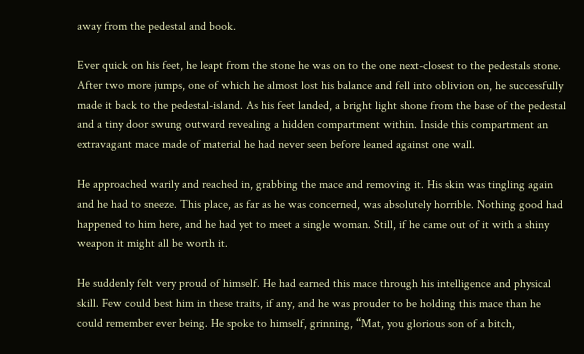away from the pedestal and book.

Ever quick on his feet, he leapt from the stone he was on to the one next-closest to the pedestals stone. After two more jumps, one of which he almost lost his balance and fell into oblivion on, he successfully made it back to the pedestal-island. As his feet landed, a bright light shone from the base of the pedestal and a tiny door swung outward revealing a hidden compartment within. Inside this compartment an extravagant mace made of material he had never seen before leaned against one wall.

He approached warily and reached in, grabbing the mace and removing it. His skin was tingling again and he had to sneeze. This place, as far as he was concerned, was absolutely horrible. Nothing good had happened to him here, and he had yet to meet a single woman. Still, if he came out of it with a shiny weapon it might all be worth it.

He suddenly felt very proud of himself. He had earned this mace through his intelligence and physical skill. Few could best him in these traits, if any, and he was prouder to be holding this mace than he could remember ever being. He spoke to himself, grinning, “Mat, you glorious son of a bitch,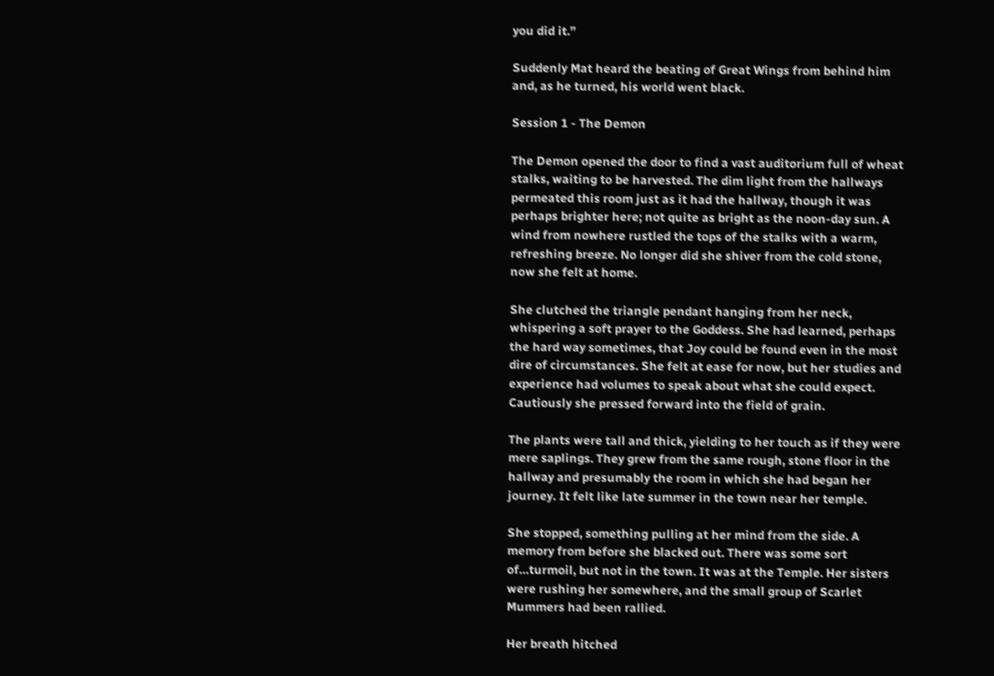you did it.”

Suddenly Mat heard the beating of Great Wings from behind him and, as he turned, his world went black.

Session 1 - The Demon

The Demon opened the door to find a vast auditorium full of wheat stalks, waiting to be harvested. The dim light from the hallways permeated this room just as it had the hallway, though it was perhaps brighter here; not quite as bright as the noon-day sun. A wind from nowhere rustled the tops of the stalks with a warm, refreshing breeze. No longer did she shiver from the cold stone, now she felt at home.

She clutched the triangle pendant hanging from her neck, whispering a soft prayer to the Goddess. She had learned, perhaps the hard way sometimes, that Joy could be found even in the most dire of circumstances. She felt at ease for now, but her studies and experience had volumes to speak about what she could expect. Cautiously she pressed forward into the field of grain.

The plants were tall and thick, yielding to her touch as if they were mere saplings. They grew from the same rough, stone floor in the hallway and presumably the room in which she had began her journey. It felt like late summer in the town near her temple.

She stopped, something pulling at her mind from the side. A memory from before she blacked out. There was some sort of…turmoil, but not in the town. It was at the Temple. Her sisters were rushing her somewhere, and the small group of Scarlet Mummers had been rallied.

Her breath hitched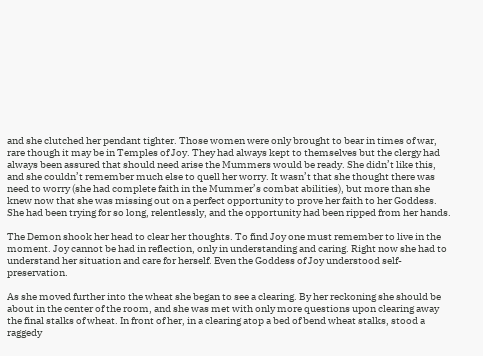and she clutched her pendant tighter. Those women were only brought to bear in times of war, rare though it may be in Temples of Joy. They had always kept to themselves but the clergy had always been assured that should need arise the Mummers would be ready. She didn’t like this, and she couldn’t remember much else to quell her worry. It wasn’t that she thought there was need to worry (she had complete faith in the Mummer’s combat abilities), but more than she knew now that she was missing out on a perfect opportunity to prove her faith to her Goddess. She had been trying for so long, relentlessly, and the opportunity had been ripped from her hands.

The Demon shook her head to clear her thoughts. To find Joy one must remember to live in the moment. Joy cannot be had in reflection, only in understanding and caring. Right now she had to understand her situation and care for herself. Even the Goddess of Joy understood self-preservation.

As she moved further into the wheat she began to see a clearing. By her reckoning she should be about in the center of the room, and she was met with only more questions upon clearing away the final stalks of wheat. In front of her, in a clearing atop a bed of bend wheat stalks, stood a raggedy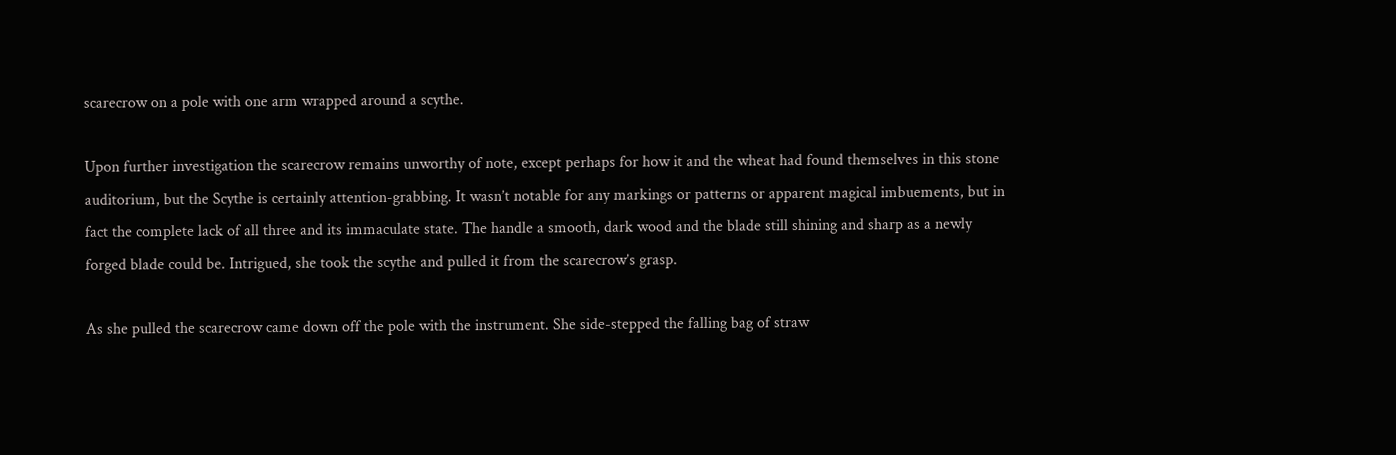scarecrow on a pole with one arm wrapped around a scythe.

Upon further investigation the scarecrow remains unworthy of note, except perhaps for how it and the wheat had found themselves in this stone auditorium, but the Scythe is certainly attention-grabbing. It wasn’t notable for any markings or patterns or apparent magical imbuements, but in fact the complete lack of all three and its immaculate state. The handle a smooth, dark wood and the blade still shining and sharp as a newly forged blade could be. Intrigued, she took the scythe and pulled it from the scarecrow’s grasp.

As she pulled the scarecrow came down off the pole with the instrument. She side-stepped the falling bag of straw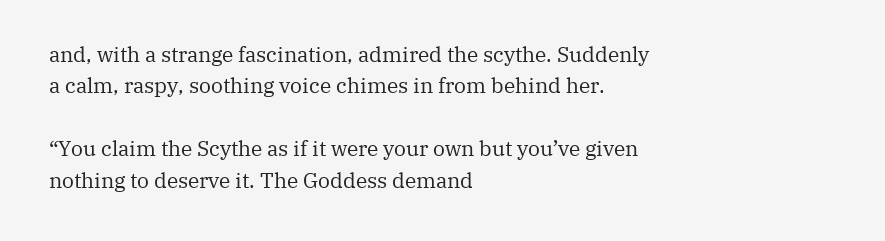and, with a strange fascination, admired the scythe. Suddenly a calm, raspy, soothing voice chimes in from behind her.

“You claim the Scythe as if it were your own but you’ve given nothing to deserve it. The Goddess demand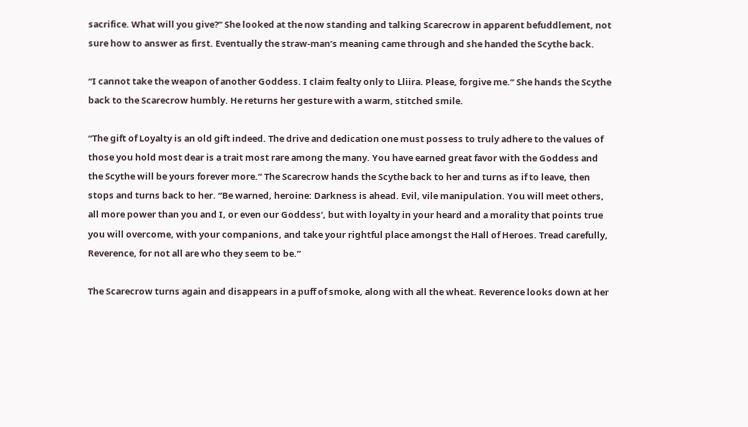sacrifice. What will you give?” She looked at the now standing and talking Scarecrow in apparent befuddlement, not sure how to answer as first. Eventually the straw-man’s meaning came through and she handed the Scythe back.

“I cannot take the weapon of another Goddess. I claim fealty only to Lliira. Please, forgive me.” She hands the Scythe back to the Scarecrow humbly. He returns her gesture with a warm, stitched smile.

“The gift of Loyalty is an old gift indeed. The drive and dedication one must possess to truly adhere to the values of those you hold most dear is a trait most rare among the many. You have earned great favor with the Goddess and the Scythe will be yours forever more.” The Scarecrow hands the Scythe back to her and turns as if to leave, then stops and turns back to her. “Be warned, heroine: Darkness is ahead. Evil, vile manipulation. You will meet others, all more power than you and I, or even our Goddess’, but with loyalty in your heard and a morality that points true you will overcome, with your companions, and take your rightful place amongst the Hall of Heroes. Tread carefully, Reverence, for not all are who they seem to be.”

The Scarecrow turns again and disappears in a puff of smoke, along with all the wheat. Reverence looks down at her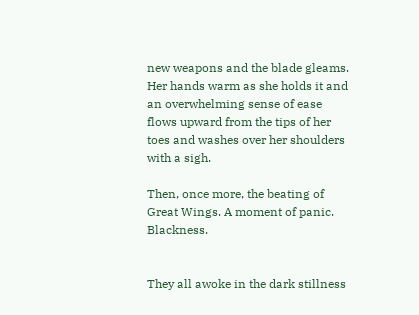new weapons and the blade gleams. Her hands warm as she holds it and an overwhelming sense of ease flows upward from the tips of her toes and washes over her shoulders with a sigh.

Then, once more, the beating of Great Wings. A moment of panic. Blackness.


They all awoke in the dark stillness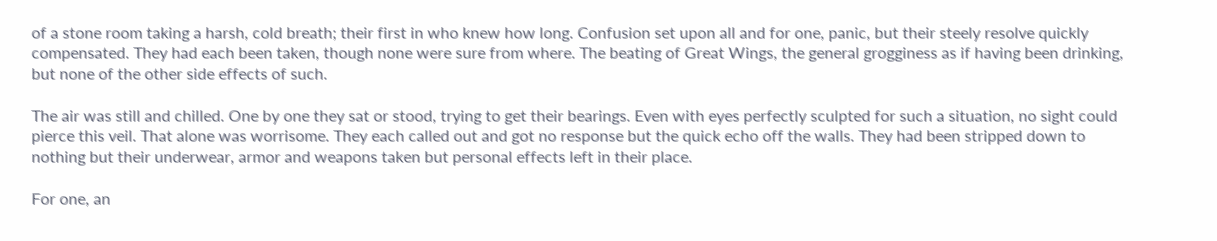of a stone room taking a harsh, cold breath; their first in who knew how long. Confusion set upon all and for one, panic, but their steely resolve quickly compensated. They had each been taken, though none were sure from where. The beating of Great Wings, the general grogginess as if having been drinking, but none of the other side effects of such.

The air was still and chilled. One by one they sat or stood, trying to get their bearings. Even with eyes perfectly sculpted for such a situation, no sight could pierce this veil. That alone was worrisome. They each called out and got no response but the quick echo off the walls. They had been stripped down to nothing but their underwear, armor and weapons taken but personal effects left in their place.

For one, an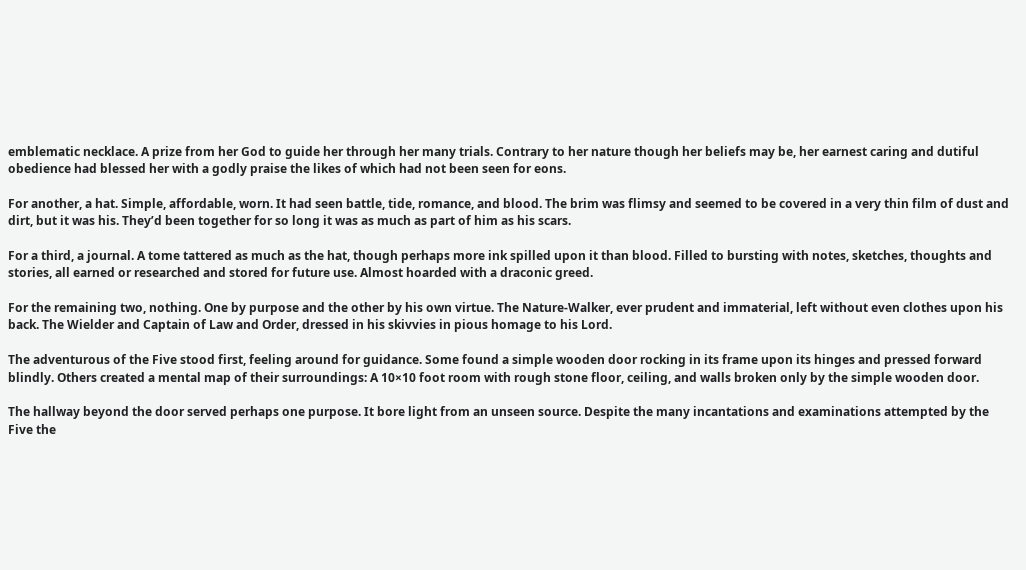emblematic necklace. A prize from her God to guide her through her many trials. Contrary to her nature though her beliefs may be, her earnest caring and dutiful obedience had blessed her with a godly praise the likes of which had not been seen for eons.

For another, a hat. Simple, affordable, worn. It had seen battle, tide, romance, and blood. The brim was flimsy and seemed to be covered in a very thin film of dust and dirt, but it was his. They’d been together for so long it was as much as part of him as his scars.

For a third, a journal. A tome tattered as much as the hat, though perhaps more ink spilled upon it than blood. Filled to bursting with notes, sketches, thoughts and stories, all earned or researched and stored for future use. Almost hoarded with a draconic greed.

For the remaining two, nothing. One by purpose and the other by his own virtue. The Nature-Walker, ever prudent and immaterial, left without even clothes upon his back. The Wielder and Captain of Law and Order, dressed in his skivvies in pious homage to his Lord.

The adventurous of the Five stood first, feeling around for guidance. Some found a simple wooden door rocking in its frame upon its hinges and pressed forward blindly. Others created a mental map of their surroundings: A 10×10 foot room with rough stone floor, ceiling, and walls broken only by the simple wooden door.

The hallway beyond the door served perhaps one purpose. It bore light from an unseen source. Despite the many incantations and examinations attempted by the Five the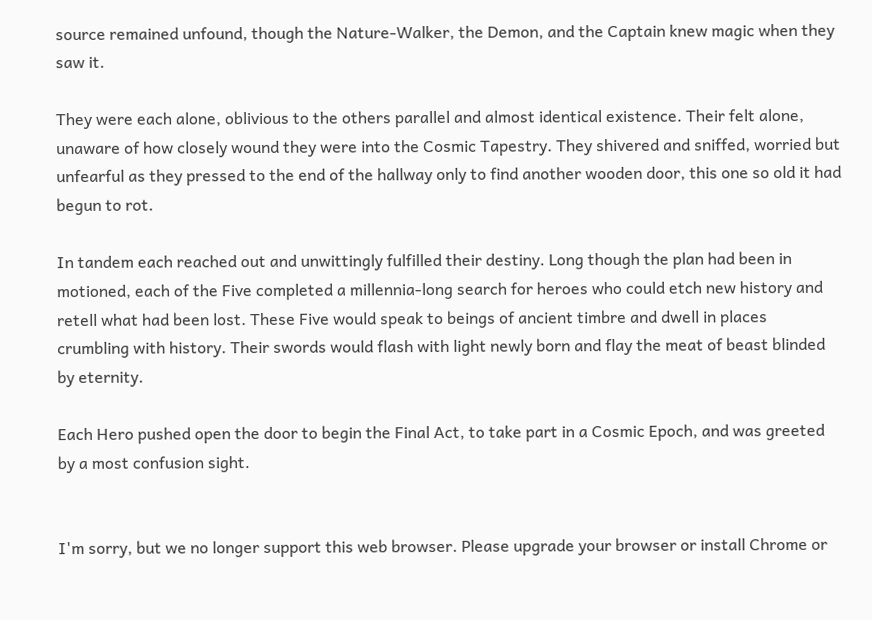source remained unfound, though the Nature-Walker, the Demon, and the Captain knew magic when they saw it.

They were each alone, oblivious to the others parallel and almost identical existence. Their felt alone, unaware of how closely wound they were into the Cosmic Tapestry. They shivered and sniffed, worried but unfearful as they pressed to the end of the hallway only to find another wooden door, this one so old it had begun to rot.

In tandem each reached out and unwittingly fulfilled their destiny. Long though the plan had been in motioned, each of the Five completed a millennia-long search for heroes who could etch new history and retell what had been lost. These Five would speak to beings of ancient timbre and dwell in places crumbling with history. Their swords would flash with light newly born and flay the meat of beast blinded by eternity.

Each Hero pushed open the door to begin the Final Act, to take part in a Cosmic Epoch, and was greeted by a most confusion sight.


I'm sorry, but we no longer support this web browser. Please upgrade your browser or install Chrome or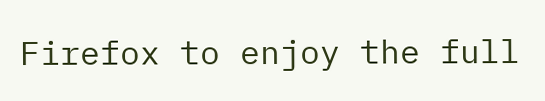Firefox to enjoy the full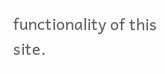functionality of this site.